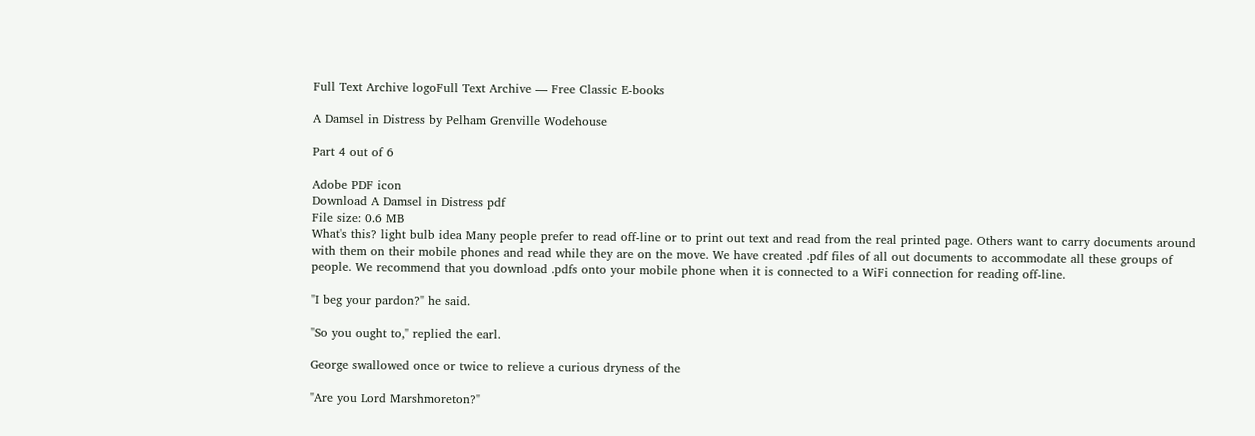Full Text Archive logoFull Text Archive — Free Classic E-books

A Damsel in Distress by Pelham Grenville Wodehouse

Part 4 out of 6

Adobe PDF icon
Download A Damsel in Distress pdf
File size: 0.6 MB
What's this? light bulb idea Many people prefer to read off-line or to print out text and read from the real printed page. Others want to carry documents around with them on their mobile phones and read while they are on the move. We have created .pdf files of all out documents to accommodate all these groups of people. We recommend that you download .pdfs onto your mobile phone when it is connected to a WiFi connection for reading off-line.

"I beg your pardon?" he said.

"So you ought to," replied the earl.

George swallowed once or twice to relieve a curious dryness of the

"Are you Lord Marshmoreton?"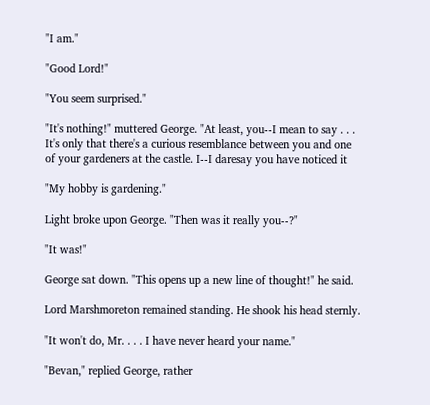"I am."

"Good Lord!"

"You seem surprised."

"It's nothing!" muttered George. "At least, you--I mean to say . . .
It's only that there's a curious resemblance between you and one
of your gardeners at the castle. I--I daresay you have noticed it

"My hobby is gardening."

Light broke upon George. "Then was it really you--?"

"It was!"

George sat down. "This opens up a new line of thought!" he said.

Lord Marshmoreton remained standing. He shook his head sternly.

"It won't do, Mr. . . . I have never heard your name."

"Bevan," replied George, rather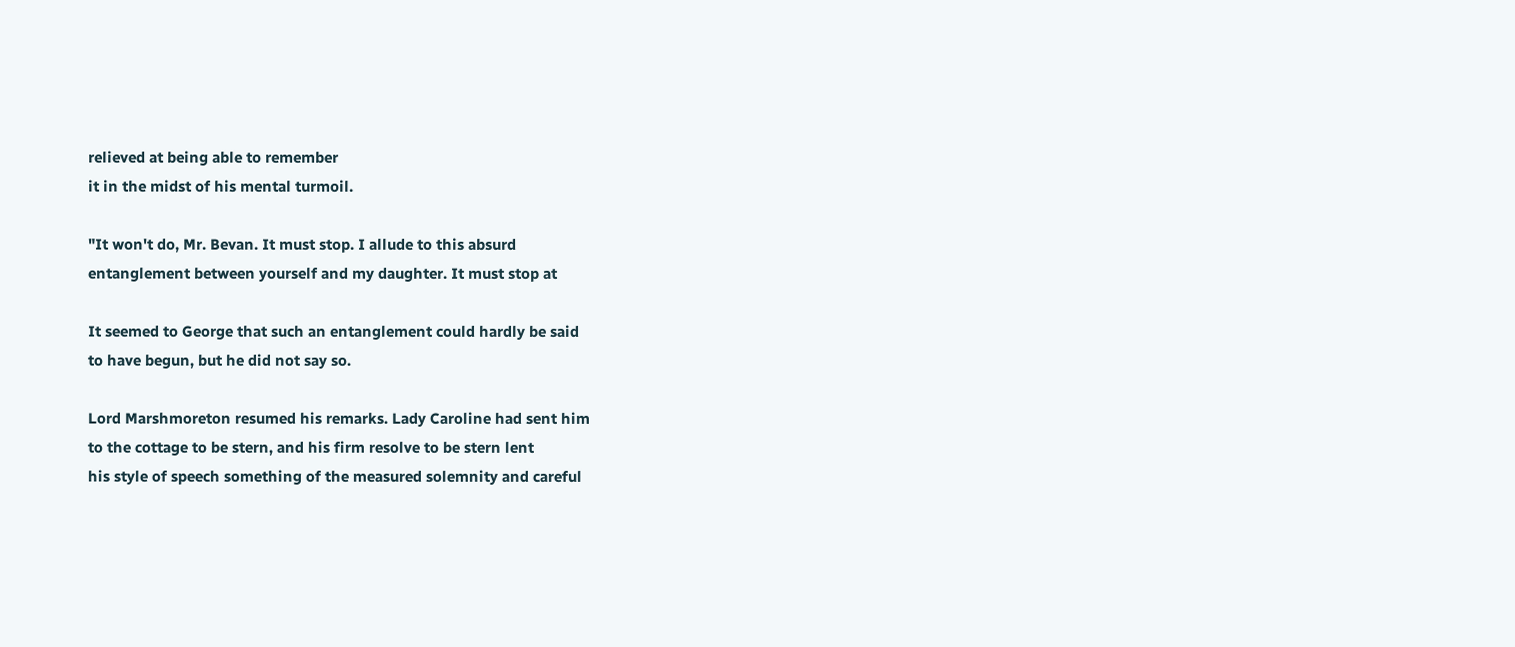relieved at being able to remember
it in the midst of his mental turmoil.

"It won't do, Mr. Bevan. It must stop. I allude to this absurd
entanglement between yourself and my daughter. It must stop at

It seemed to George that such an entanglement could hardly be said
to have begun, but he did not say so.

Lord Marshmoreton resumed his remarks. Lady Caroline had sent him
to the cottage to be stern, and his firm resolve to be stern lent
his style of speech something of the measured solemnity and careful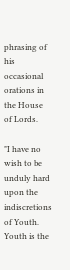phrasing of his occasional orations in the House of Lords.

"I have no wish to be unduly hard upon the indiscretions of Youth.
Youth is the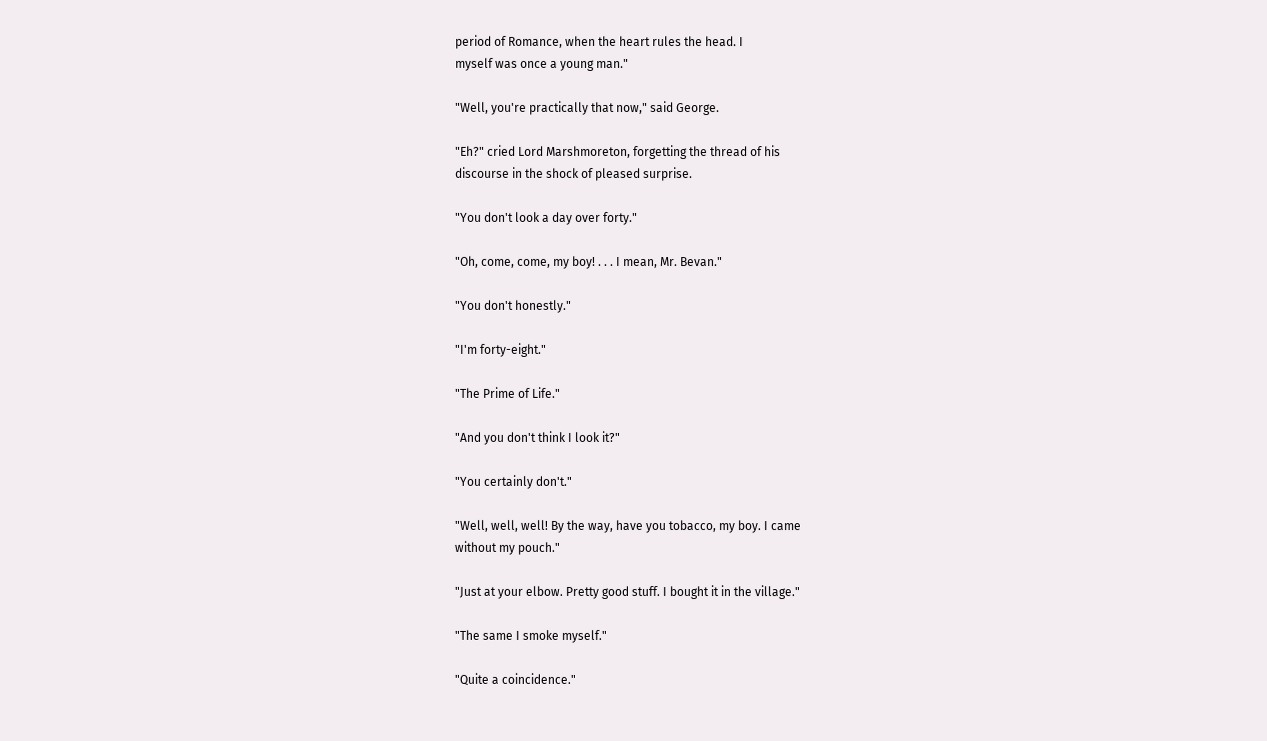period of Romance, when the heart rules the head. I
myself was once a young man."

"Well, you're practically that now," said George.

"Eh?" cried Lord Marshmoreton, forgetting the thread of his
discourse in the shock of pleased surprise.

"You don't look a day over forty."

"Oh, come, come, my boy! . . . I mean, Mr. Bevan."

"You don't honestly."

"I'm forty-eight."

"The Prime of Life."

"And you don't think I look it?"

"You certainly don't."

"Well, well, well! By the way, have you tobacco, my boy. I came
without my pouch."

"Just at your elbow. Pretty good stuff. I bought it in the village."

"The same I smoke myself."

"Quite a coincidence."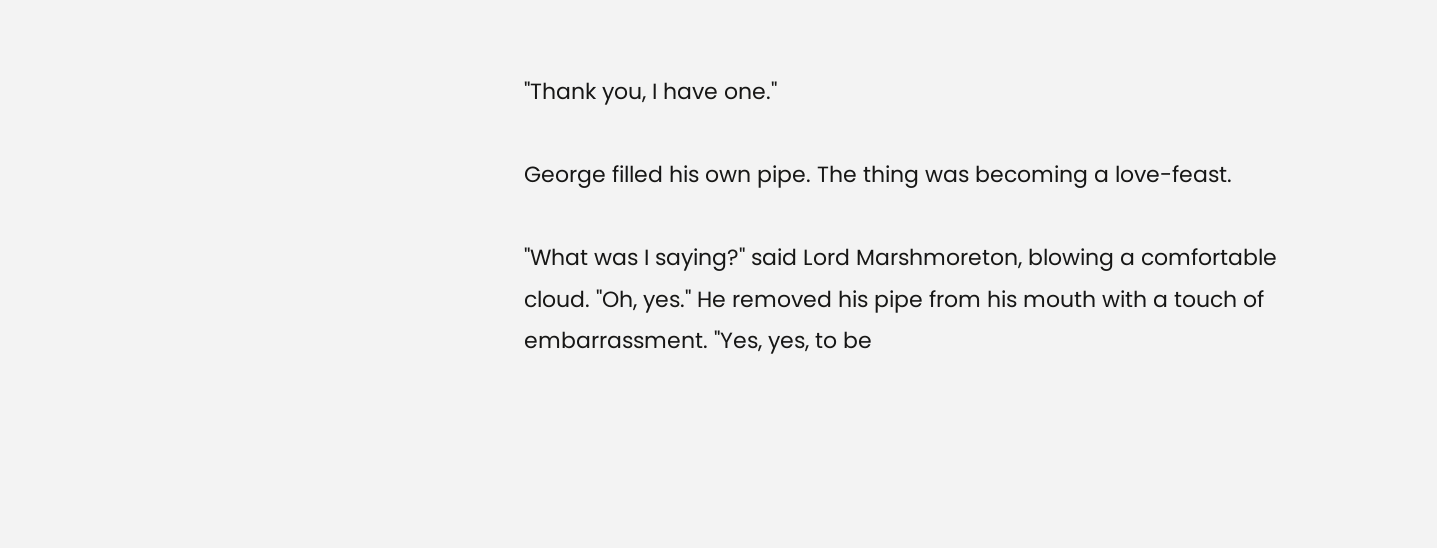"Thank you, I have one."

George filled his own pipe. The thing was becoming a love-feast.

"What was I saying?" said Lord Marshmoreton, blowing a comfortable
cloud. "Oh, yes." He removed his pipe from his mouth with a touch of
embarrassment. "Yes, yes, to be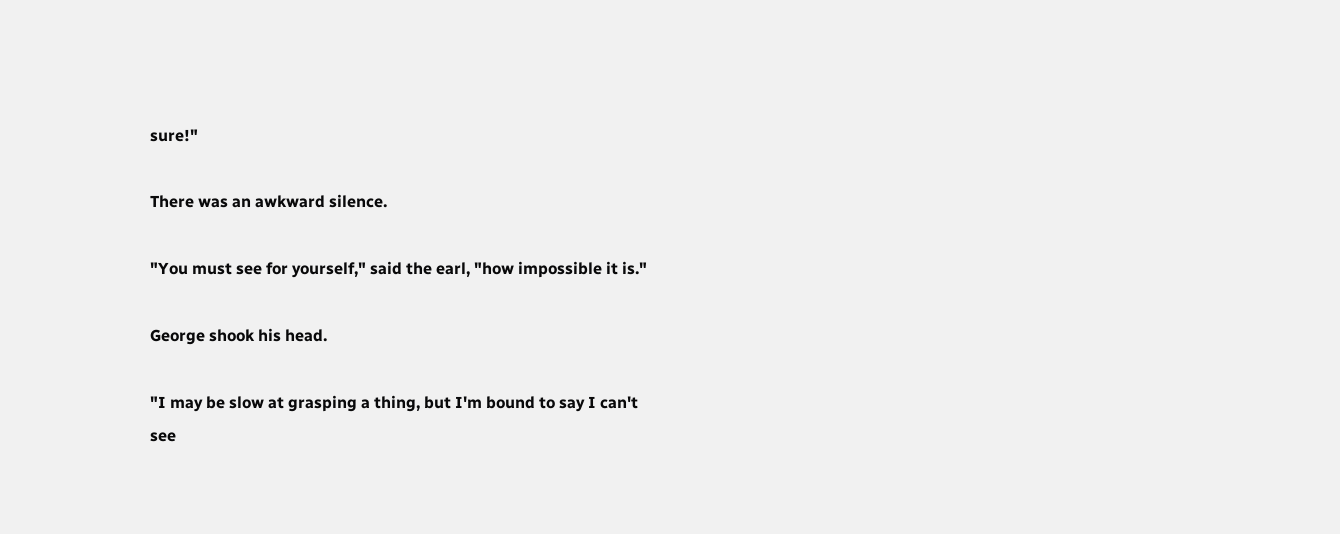sure!"

There was an awkward silence.

"You must see for yourself," said the earl, "how impossible it is."

George shook his head.

"I may be slow at grasping a thing, but I'm bound to say I can't
see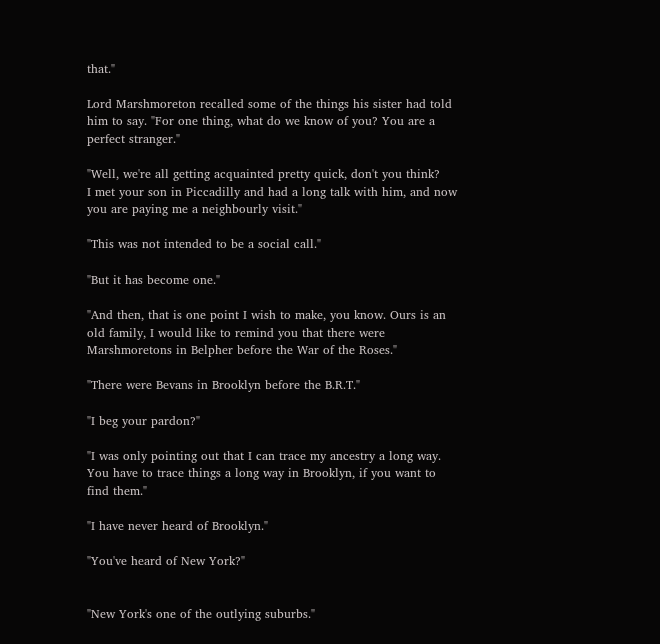that."

Lord Marshmoreton recalled some of the things his sister had told
him to say. "For one thing, what do we know of you? You are a
perfect stranger."

"Well, we're all getting acquainted pretty quick, don't you think?
I met your son in Piccadilly and had a long talk with him, and now
you are paying me a neighbourly visit."

"This was not intended to be a social call."

"But it has become one."

"And then, that is one point I wish to make, you know. Ours is an
old family, I would like to remind you that there were
Marshmoretons in Belpher before the War of the Roses."

"There were Bevans in Brooklyn before the B.R.T."

"I beg your pardon?"

"I was only pointing out that I can trace my ancestry a long way.
You have to trace things a long way in Brooklyn, if you want to
find them."

"I have never heard of Brooklyn."

"You've heard of New York?"


"New York's one of the outlying suburbs."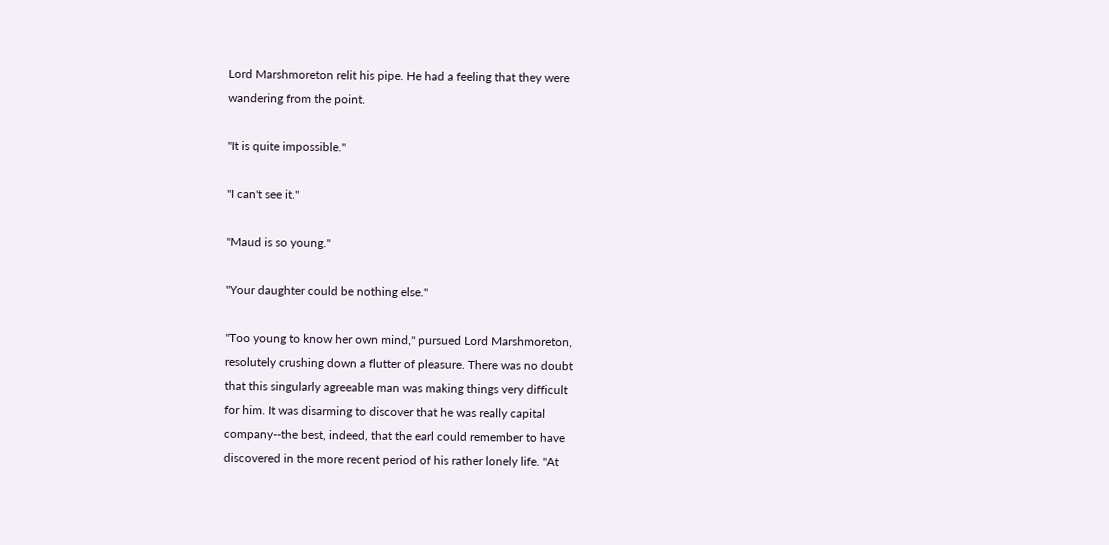Lord Marshmoreton relit his pipe. He had a feeling that they were
wandering from the point.

"It is quite impossible."

"I can't see it."

"Maud is so young."

"Your daughter could be nothing else."

"Too young to know her own mind," pursued Lord Marshmoreton,
resolutely crushing down a flutter of pleasure. There was no doubt
that this singularly agreeable man was making things very difficult
for him. It was disarming to discover that he was really capital
company--the best, indeed, that the earl could remember to have
discovered in the more recent period of his rather lonely life. "At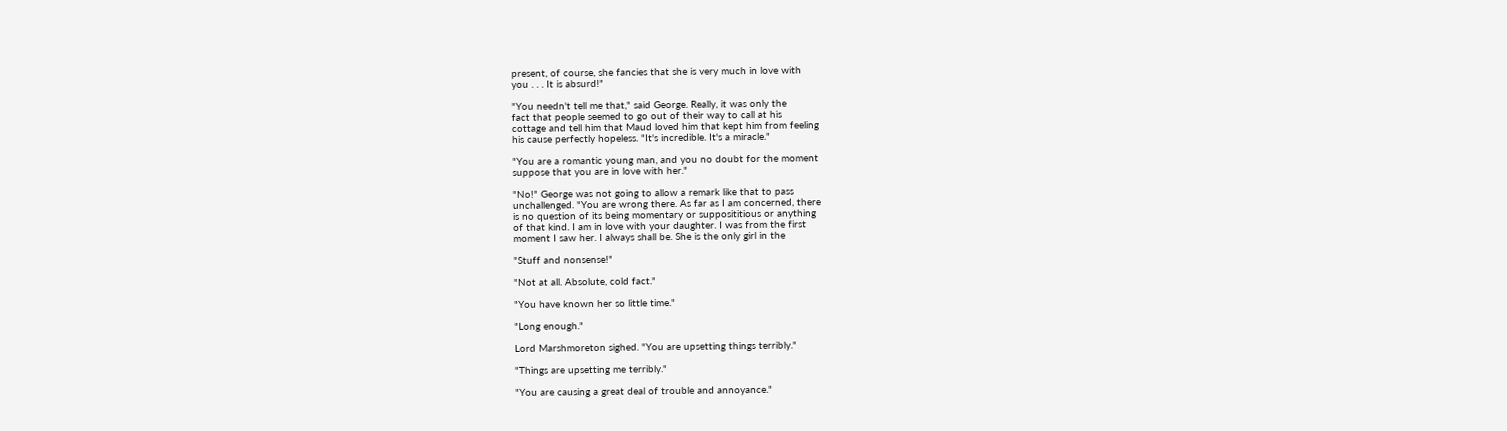present, of course, she fancies that she is very much in love with
you . . . It is absurd!"

"You needn't tell me that," said George. Really, it was only the
fact that people seemed to go out of their way to call at his
cottage and tell him that Maud loved him that kept him from feeling
his cause perfectly hopeless. "It's incredible. It's a miracle."

"You are a romantic young man, and you no doubt for the moment
suppose that you are in love with her."

"No!" George was not going to allow a remark like that to pass
unchallenged. "You are wrong there. As far as I am concerned, there
is no question of its being momentary or supposititious or anything
of that kind. I am in love with your daughter. I was from the first
moment I saw her. I always shall be. She is the only girl in the

"Stuff and nonsense!"

"Not at all. Absolute, cold fact."

"You have known her so little time."

"Long enough."

Lord Marshmoreton sighed. "You are upsetting things terribly."

"Things are upsetting me terribly."

"You are causing a great deal of trouble and annoyance."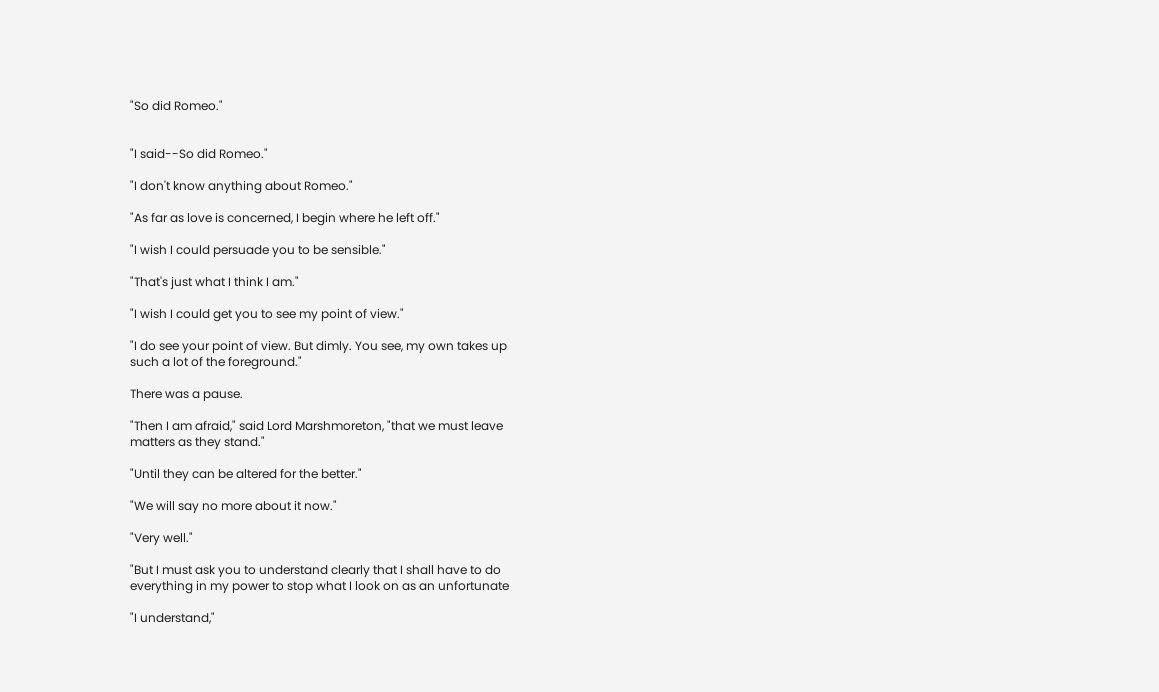"So did Romeo."


"I said--So did Romeo."

"I don't know anything about Romeo."

"As far as love is concerned, I begin where he left off."

"I wish I could persuade you to be sensible."

"That's just what I think I am."

"I wish I could get you to see my point of view."

"I do see your point of view. But dimly. You see, my own takes up
such a lot of the foreground."

There was a pause.

"Then I am afraid," said Lord Marshmoreton, "that we must leave
matters as they stand."

"Until they can be altered for the better."

"We will say no more about it now."

"Very well."

"But I must ask you to understand clearly that I shall have to do
everything in my power to stop what I look on as an unfortunate

"I understand,"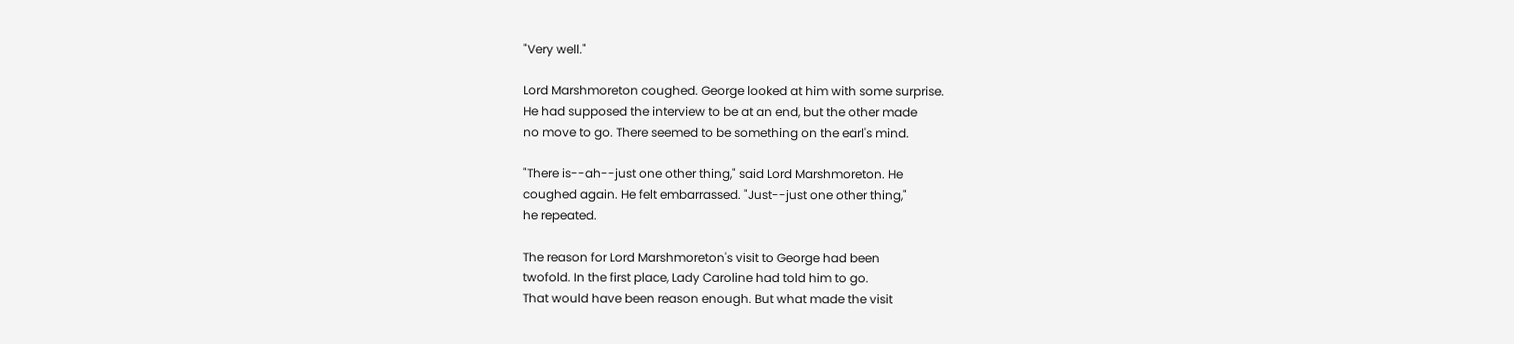"Very well."

Lord Marshmoreton coughed. George looked at him with some surprise.
He had supposed the interview to be at an end, but the other made
no move to go. There seemed to be something on the earl's mind.

"There is--ah--just one other thing," said Lord Marshmoreton. He
coughed again. He felt embarrassed. "Just--just one other thing,"
he repeated.

The reason for Lord Marshmoreton's visit to George had been
twofold. In the first place, Lady Caroline had told him to go.
That would have been reason enough. But what made the visit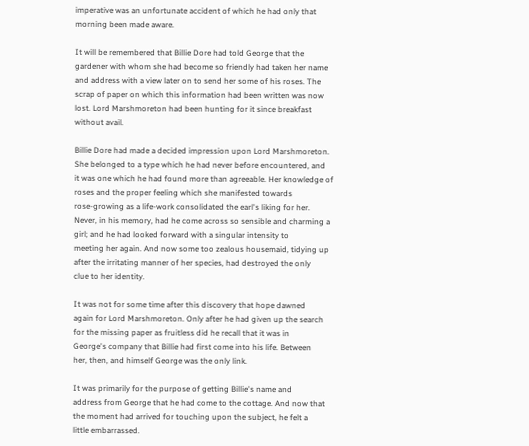imperative was an unfortunate accident of which he had only that
morning been made aware.

It will be remembered that Billie Dore had told George that the
gardener with whom she had become so friendly had taken her name
and address with a view later on to send her some of his roses. The
scrap of paper on which this information had been written was now
lost. Lord Marshmoreton had been hunting for it since breakfast
without avail.

Billie Dore had made a decided impression upon Lord Marshmoreton.
She belonged to a type which he had never before encountered, and
it was one which he had found more than agreeable. Her knowledge of
roses and the proper feeling which she manifested towards
rose-growing as a life-work consolidated the earl's liking for her.
Never, in his memory, had he come across so sensible and charming a
girl; and he had looked forward with a singular intensity to
meeting her again. And now some too zealous housemaid, tidying up
after the irritating manner of her species, had destroyed the only
clue to her identity.

It was not for some time after this discovery that hope dawned
again for Lord Marshmoreton. Only after he had given up the search
for the missing paper as fruitless did he recall that it was in
George's company that Billie had first come into his life. Between
her, then, and himself George was the only link.

It was primarily for the purpose of getting Billie's name and
address from George that he had come to the cottage. And now that
the moment had arrived for touching upon the subject, he felt a
little embarrassed.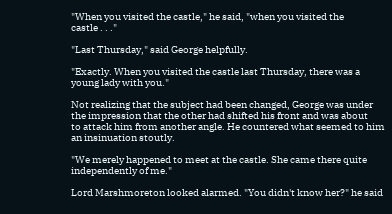"When you visited the castle," he said, "when you visited the
castle . . ."

"Last Thursday," said George helpfully.

"Exactly. When you visited the castle last Thursday, there was a
young lady with you."

Not realizing that the subject had been changed, George was under
the impression that the other had shifted his front and was about
to attack him from another angle. He countered what seemed to him
an insinuation stoutly.

"We merely happened to meet at the castle. She came there quite
independently of me."

Lord Marshmoreton looked alarmed. "You didn't know her?" he said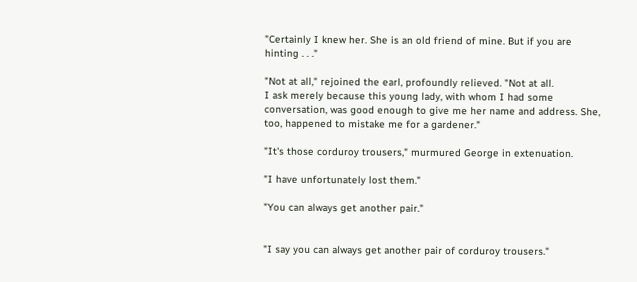"Certainly I knew her. She is an old friend of mine. But if you are
hinting . . ."

"Not at all," rejoined the earl, profoundly relieved. "Not at all.
I ask merely because this young lady, with whom I had some
conversation, was good enough to give me her name and address. She,
too, happened to mistake me for a gardener."

"It's those corduroy trousers," murmured George in extenuation.

"I have unfortunately lost them."

"You can always get another pair."


"I say you can always get another pair of corduroy trousers."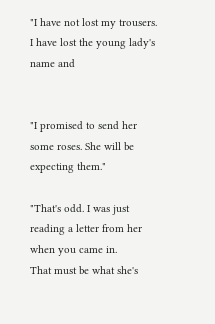"I have not lost my trousers. I have lost the young lady's name and


"I promised to send her some roses. She will be expecting them."

"That's odd. I was just reading a letter from her when you came in.
That must be what she's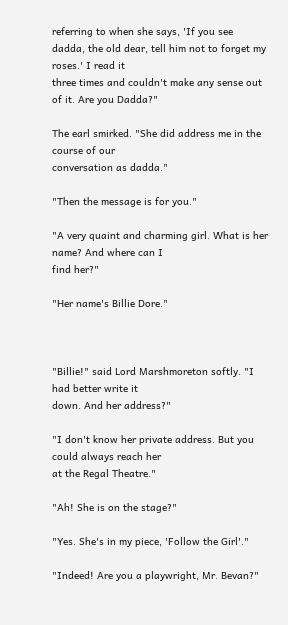referring to when she says, 'If you see
dadda, the old dear, tell him not to forget my roses.' I read it
three times and couldn't make any sense out of it. Are you Dadda?"

The earl smirked. "She did address me in the course of our
conversation as dadda."

"Then the message is for you."

"A very quaint and charming girl. What is her name? And where can I
find her?"

"Her name's Billie Dore."



"Billie!" said Lord Marshmoreton softly. "I had better write it
down. And her address?"

"I don't know her private address. But you could always reach her
at the Regal Theatre."

"Ah! She is on the stage?"

"Yes. She's in my piece, 'Follow the Girl'."

"Indeed! Are you a playwright, Mr. Bevan?"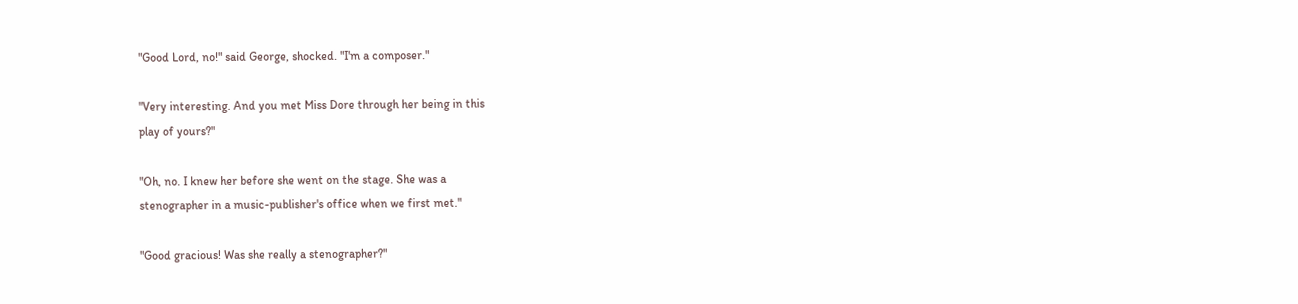"Good Lord, no!" said George, shocked. "I'm a composer."

"Very interesting. And you met Miss Dore through her being in this
play of yours?"

"Oh, no. I knew her before she went on the stage. She was a
stenographer in a music-publisher's office when we first met."

"Good gracious! Was she really a stenographer?"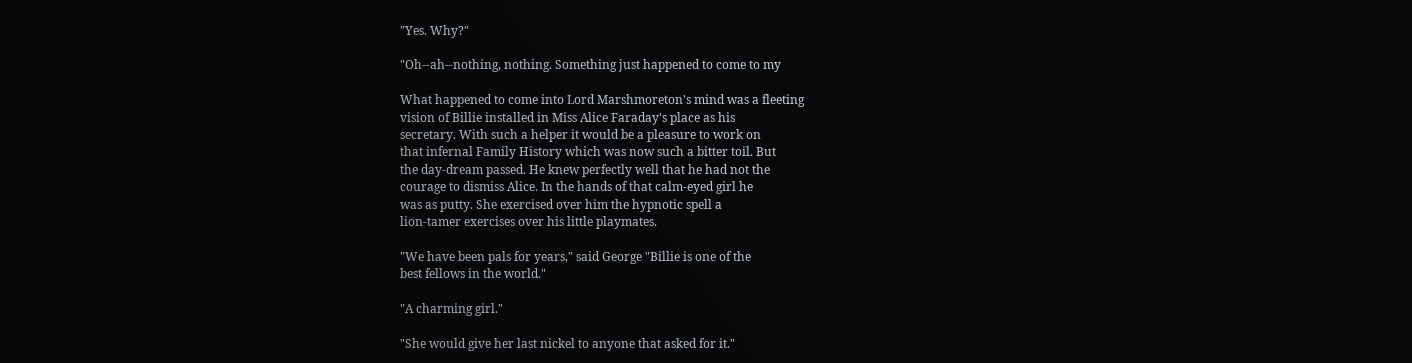"Yes. Why?"

"Oh--ah--nothing, nothing. Something just happened to come to my

What happened to come into Lord Marshmoreton's mind was a fleeting
vision of Billie installed in Miss Alice Faraday's place as his
secretary. With such a helper it would be a pleasure to work on
that infernal Family History which was now such a bitter toil. But
the day-dream passed. He knew perfectly well that he had not the
courage to dismiss Alice. In the hands of that calm-eyed girl he
was as putty. She exercised over him the hypnotic spell a
lion-tamer exercises over his little playmates.

"We have been pals for years," said George "Billie is one of the
best fellows in the world."

"A charming girl."

"She would give her last nickel to anyone that asked for it."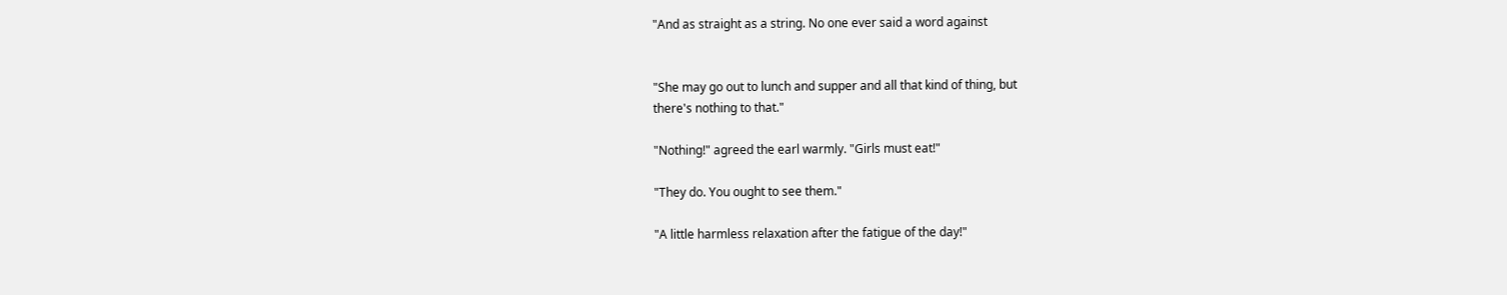"And as straight as a string. No one ever said a word against


"She may go out to lunch and supper and all that kind of thing, but
there's nothing to that."

"Nothing!" agreed the earl warmly. "Girls must eat!"

"They do. You ought to see them."

"A little harmless relaxation after the fatigue of the day!"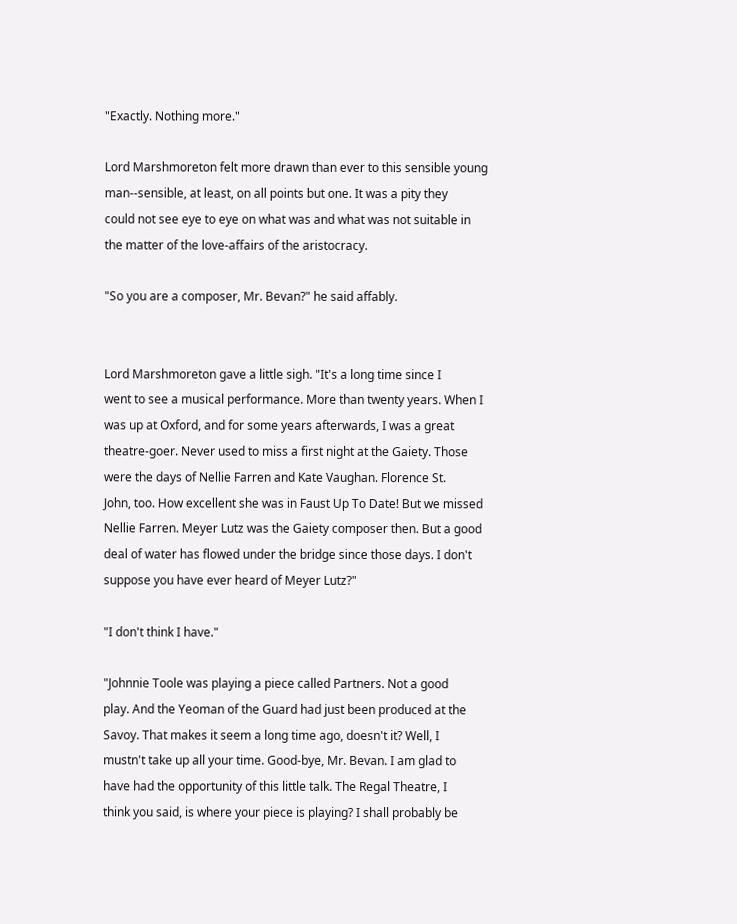"Exactly. Nothing more."

Lord Marshmoreton felt more drawn than ever to this sensible young
man--sensible, at least, on all points but one. It was a pity they
could not see eye to eye on what was and what was not suitable in
the matter of the love-affairs of the aristocracy.

"So you are a composer, Mr. Bevan?" he said affably.


Lord Marshmoreton gave a little sigh. "It's a long time since I
went to see a musical performance. More than twenty years. When I
was up at Oxford, and for some years afterwards, I was a great
theatre-goer. Never used to miss a first night at the Gaiety. Those
were the days of Nellie Farren and Kate Vaughan. Florence St.
John, too. How excellent she was in Faust Up To Date! But we missed
Nellie Farren. Meyer Lutz was the Gaiety composer then. But a good
deal of water has flowed under the bridge since those days. I don't
suppose you have ever heard of Meyer Lutz?"

"I don't think I have."

"Johnnie Toole was playing a piece called Partners. Not a good
play. And the Yeoman of the Guard had just been produced at the
Savoy. That makes it seem a long time ago, doesn't it? Well, I
mustn't take up all your time. Good-bye, Mr. Bevan. I am glad to
have had the opportunity of this little talk. The Regal Theatre, I
think you said, is where your piece is playing? I shall probably be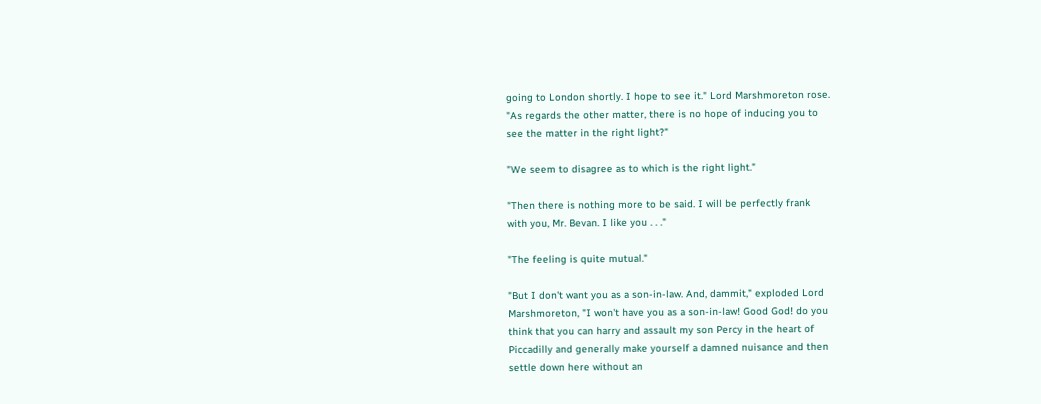going to London shortly. I hope to see it." Lord Marshmoreton rose.
"As regards the other matter, there is no hope of inducing you to
see the matter in the right light?"

"We seem to disagree as to which is the right light."

"Then there is nothing more to be said. I will be perfectly frank
with you, Mr. Bevan. I like you . . ."

"The feeling is quite mutual."

"But I don't want you as a son-in-law. And, dammit," exploded Lord
Marshmoreton, "I won't have you as a son-in-law! Good God! do you
think that you can harry and assault my son Percy in the heart of
Piccadilly and generally make yourself a damned nuisance and then
settle down here without an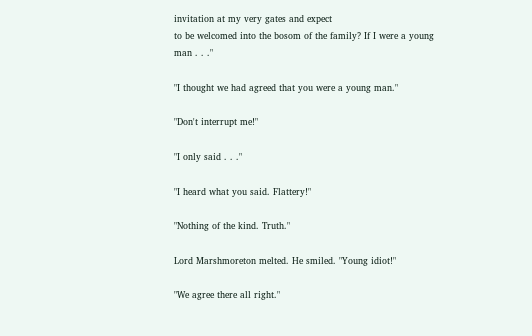invitation at my very gates and expect
to be welcomed into the bosom of the family? If I were a young
man . . ."

"I thought we had agreed that you were a young man."

"Don't interrupt me!"

"I only said . . ."

"I heard what you said. Flattery!"

"Nothing of the kind. Truth."

Lord Marshmoreton melted. He smiled. "Young idiot!"

"We agree there all right."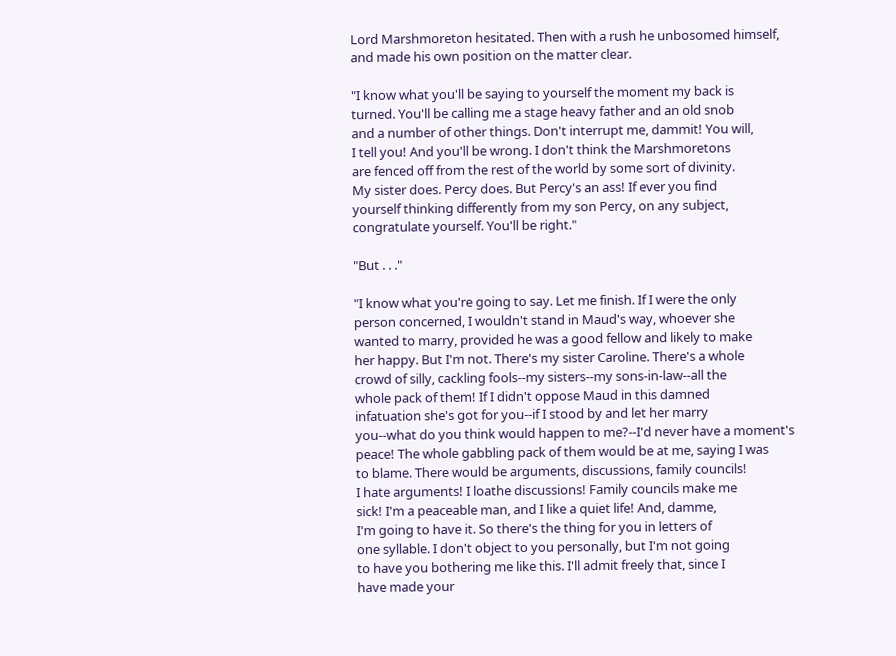Lord Marshmoreton hesitated. Then with a rush he unbosomed himself,
and made his own position on the matter clear.

"I know what you'll be saying to yourself the moment my back is
turned. You'll be calling me a stage heavy father and an old snob
and a number of other things. Don't interrupt me, dammit! You will,
I tell you! And you'll be wrong. I don't think the Marshmoretons
are fenced off from the rest of the world by some sort of divinity.
My sister does. Percy does. But Percy's an ass! If ever you find
yourself thinking differently from my son Percy, on any subject,
congratulate yourself. You'll be right."

"But . . ."

"I know what you're going to say. Let me finish. If I were the only
person concerned, I wouldn't stand in Maud's way, whoever she
wanted to marry, provided he was a good fellow and likely to make
her happy. But I'm not. There's my sister Caroline. There's a whole
crowd of silly, cackling fools--my sisters--my sons-in-law--all the
whole pack of them! If I didn't oppose Maud in this damned
infatuation she's got for you--if I stood by and let her marry
you--what do you think would happen to me?--I'd never have a moment's
peace! The whole gabbling pack of them would be at me, saying I was
to blame. There would be arguments, discussions, family councils!
I hate arguments! I loathe discussions! Family councils make me
sick! I'm a peaceable man, and I like a quiet life! And, damme,
I'm going to have it. So there's the thing for you in letters of
one syllable. I don't object to you personally, but I'm not going
to have you bothering me like this. I'll admit freely that, since I
have made your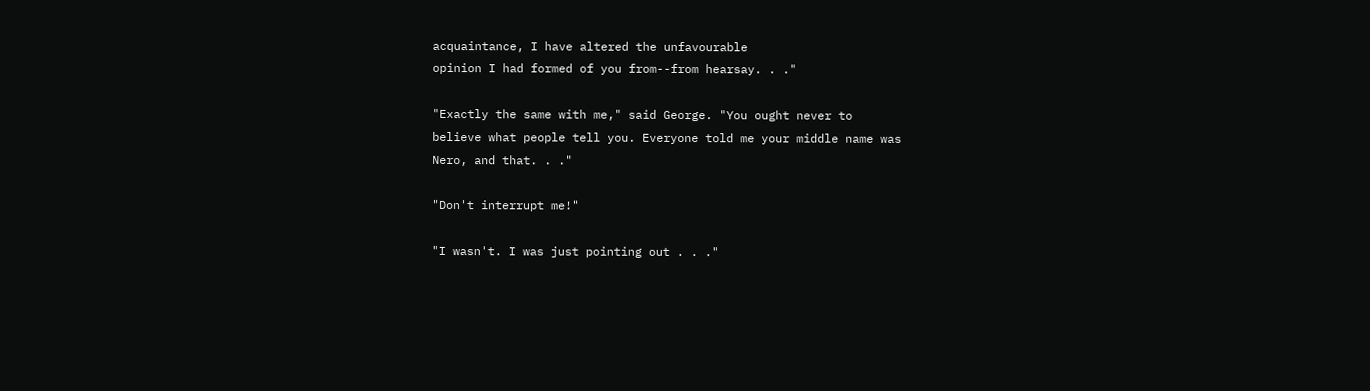acquaintance, I have altered the unfavourable
opinion I had formed of you from--from hearsay. . ."

"Exactly the same with me," said George. "You ought never to
believe what people tell you. Everyone told me your middle name was
Nero, and that. . ."

"Don't interrupt me!"

"I wasn't. I was just pointing out . . ."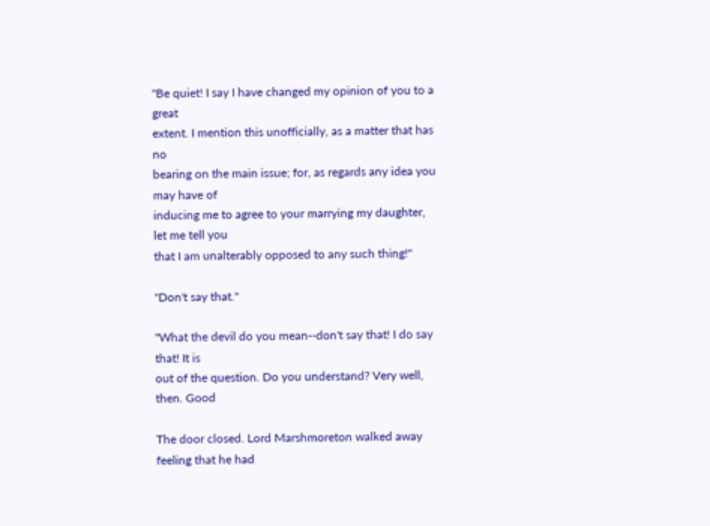"Be quiet! I say I have changed my opinion of you to a great
extent. I mention this unofficially, as a matter that has no
bearing on the main issue; for, as regards any idea you may have of
inducing me to agree to your marrying my daughter, let me tell you
that I am unalterably opposed to any such thing!"

"Don't say that."

"What the devil do you mean--don't say that! I do say that! It is
out of the question. Do you understand? Very well, then. Good

The door closed. Lord Marshmoreton walked away feeling that he had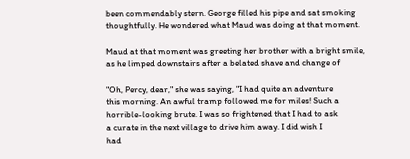been commendably stern. George filled his pipe and sat smoking
thoughtfully. He wondered what Maud was doing at that moment.

Maud at that moment was greeting her brother with a bright smile,
as he limped downstairs after a belated shave and change of

"Oh, Percy, dear," she was saying, "I had quite an adventure
this morning. An awful tramp followed me for miles! Such a
horrible-looking brute. I was so frightened that I had to ask
a curate in the next village to drive him away. I did wish I
had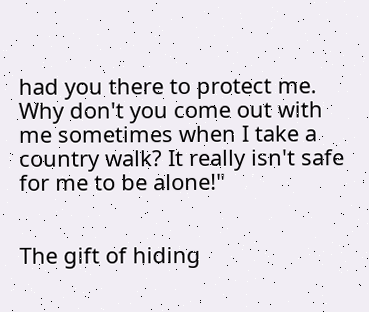had you there to protect me. Why don't you come out with
me sometimes when I take a country walk? It really isn't safe
for me to be alone!"


The gift of hiding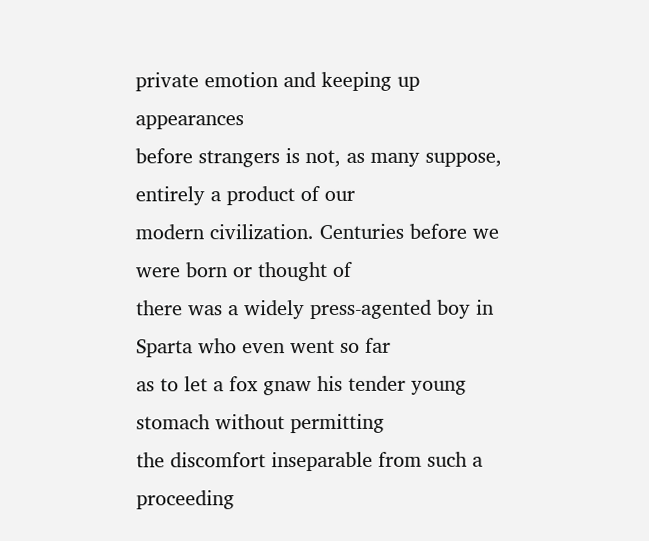private emotion and keeping up appearances
before strangers is not, as many suppose, entirely a product of our
modern civilization. Centuries before we were born or thought of
there was a widely press-agented boy in Sparta who even went so far
as to let a fox gnaw his tender young stomach without permitting
the discomfort inseparable from such a proceeding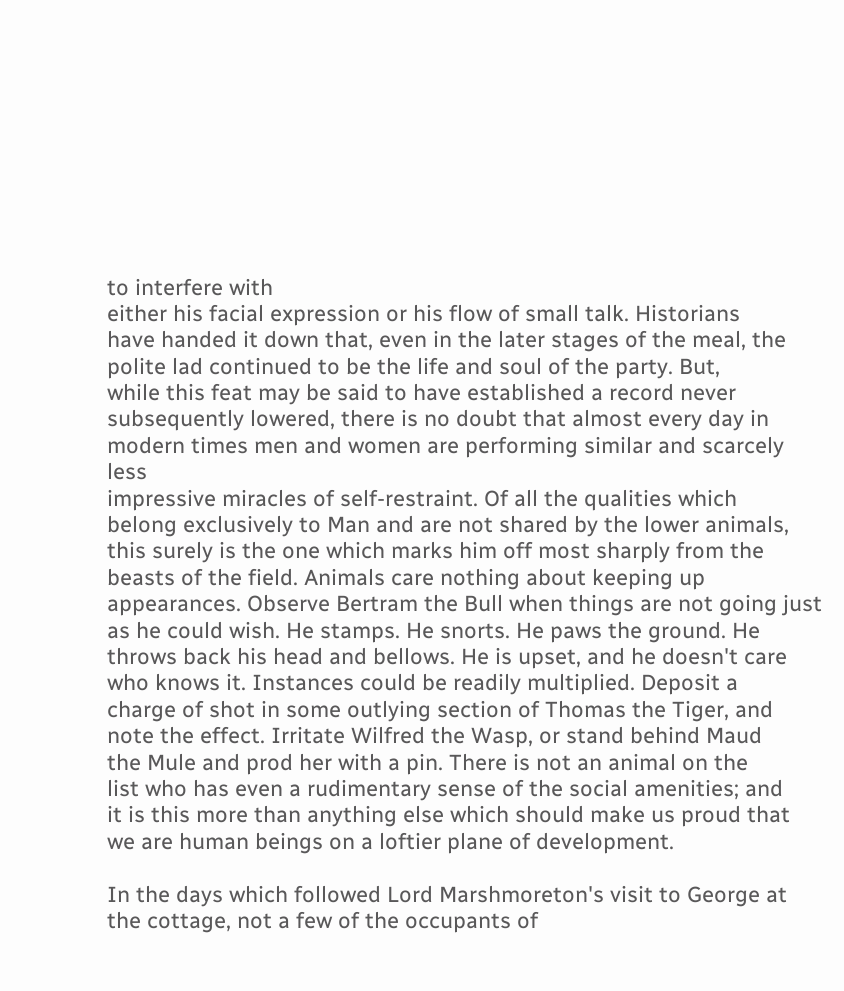to interfere with
either his facial expression or his flow of small talk. Historians
have handed it down that, even in the later stages of the meal, the
polite lad continued to be the life and soul of the party. But,
while this feat may be said to have established a record never
subsequently lowered, there is no doubt that almost every day in
modern times men and women are performing similar and scarcely less
impressive miracles of self-restraint. Of all the qualities which
belong exclusively to Man and are not shared by the lower animals,
this surely is the one which marks him off most sharply from the
beasts of the field. Animals care nothing about keeping up
appearances. Observe Bertram the Bull when things are not going just
as he could wish. He stamps. He snorts. He paws the ground. He
throws back his head and bellows. He is upset, and he doesn't care
who knows it. Instances could be readily multiplied. Deposit a
charge of shot in some outlying section of Thomas the Tiger, and
note the effect. Irritate Wilfred the Wasp, or stand behind Maud
the Mule and prod her with a pin. There is not an animal on the
list who has even a rudimentary sense of the social amenities; and
it is this more than anything else which should make us proud that
we are human beings on a loftier plane of development.

In the days which followed Lord Marshmoreton's visit to George at
the cottage, not a few of the occupants of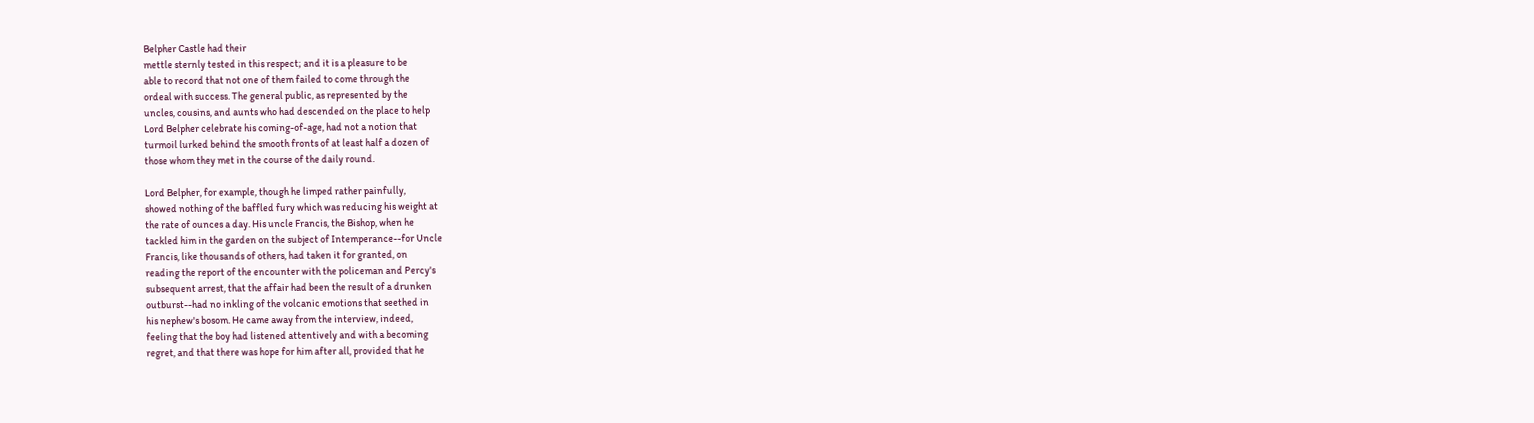Belpher Castle had their
mettle sternly tested in this respect; and it is a pleasure to be
able to record that not one of them failed to come through the
ordeal with success. The general public, as represented by the
uncles, cousins, and aunts who had descended on the place to help
Lord Belpher celebrate his coming-of-age, had not a notion that
turmoil lurked behind the smooth fronts of at least half a dozen of
those whom they met in the course of the daily round.

Lord Belpher, for example, though he limped rather painfully,
showed nothing of the baffled fury which was reducing his weight at
the rate of ounces a day. His uncle Francis, the Bishop, when he
tackled him in the garden on the subject of Intemperance--for Uncle
Francis, like thousands of others, had taken it for granted, on
reading the report of the encounter with the policeman and Percy's
subsequent arrest, that the affair had been the result of a drunken
outburst--had no inkling of the volcanic emotions that seethed in
his nephew's bosom. He came away from the interview, indeed,
feeling that the boy had listened attentively and with a becoming
regret, and that there was hope for him after all, provided that he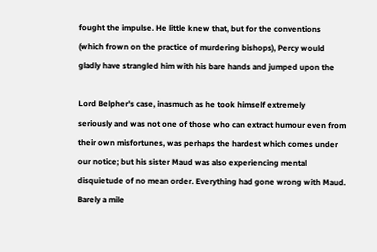fought the impulse. He little knew that, but for the conventions
(which frown on the practice of murdering bishops), Percy would
gladly have strangled him with his bare hands and jumped upon the

Lord Belpher's case, inasmuch as he took himself extremely
seriously and was not one of those who can extract humour even from
their own misfortunes, was perhaps the hardest which comes under
our notice; but his sister Maud was also experiencing mental
disquietude of no mean order. Everything had gone wrong with Maud.
Barely a mile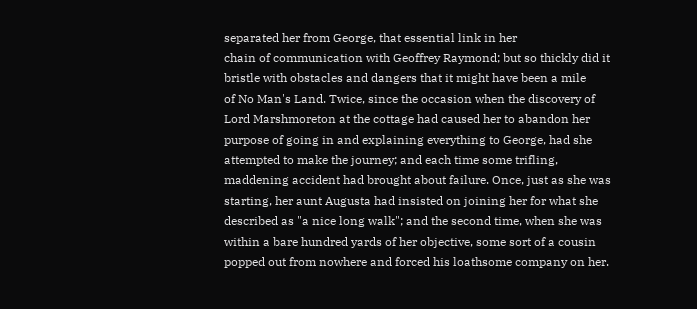separated her from George, that essential link in her
chain of communication with Geoffrey Raymond; but so thickly did it
bristle with obstacles and dangers that it might have been a mile
of No Man's Land. Twice, since the occasion when the discovery of
Lord Marshmoreton at the cottage had caused her to abandon her
purpose of going in and explaining everything to George, had she
attempted to make the journey; and each time some trifling,
maddening accident had brought about failure. Once, just as she was
starting, her aunt Augusta had insisted on joining her for what she
described as "a nice long walk"; and the second time, when she was
within a bare hundred yards of her objective, some sort of a cousin
popped out from nowhere and forced his loathsome company on her.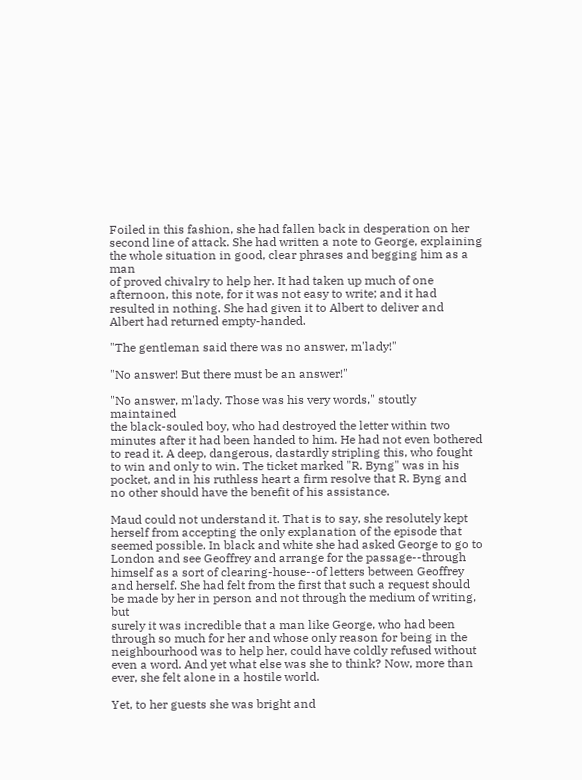Foiled in this fashion, she had fallen back in desperation on her
second line of attack. She had written a note to George, explaining
the whole situation in good, clear phrases and begging him as a man
of proved chivalry to help her. It had taken up much of one
afternoon, this note, for it was not easy to write; and it had
resulted in nothing. She had given it to Albert to deliver and
Albert had returned empty-handed.

"The gentleman said there was no answer, m'lady!"

"No answer! But there must be an answer!"

"No answer, m'lady. Those was his very words," stoutly maintained
the black-souled boy, who had destroyed the letter within two
minutes after it had been handed to him. He had not even bothered
to read it. A deep, dangerous, dastardly stripling this, who fought
to win and only to win. The ticket marked "R. Byng" was in his
pocket, and in his ruthless heart a firm resolve that R. Byng and
no other should have the benefit of his assistance.

Maud could not understand it. That is to say, she resolutely kept
herself from accepting the only explanation of the episode that
seemed possible. In black and white she had asked George to go to
London and see Geoffrey and arrange for the passage--through
himself as a sort of clearing-house--of letters between Geoffrey
and herself. She had felt from the first that such a request should
be made by her in person and not through the medium of writing, but
surely it was incredible that a man like George, who had been
through so much for her and whose only reason for being in the
neighbourhood was to help her, could have coldly refused without
even a word. And yet what else was she to think? Now, more than
ever, she felt alone in a hostile world.

Yet, to her guests she was bright and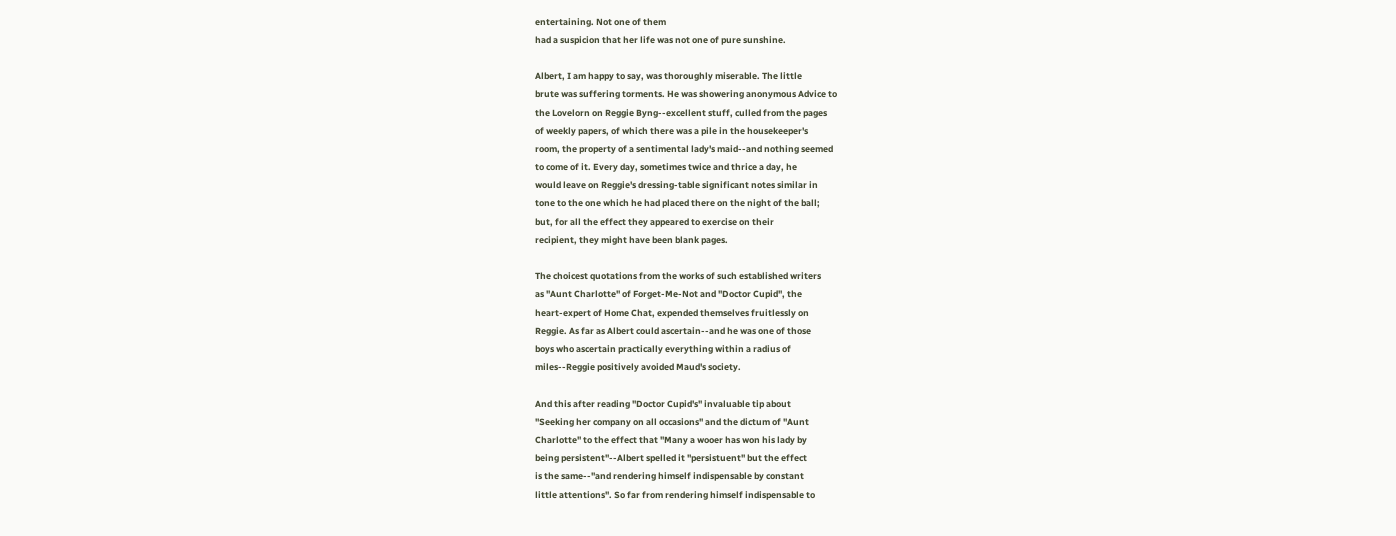entertaining. Not one of them
had a suspicion that her life was not one of pure sunshine.

Albert, I am happy to say, was thoroughly miserable. The little
brute was suffering torments. He was showering anonymous Advice to
the Lovelorn on Reggie Byng--excellent stuff, culled from the pages
of weekly papers, of which there was a pile in the housekeeper's
room, the property of a sentimental lady's maid--and nothing seemed
to come of it. Every day, sometimes twice and thrice a day, he
would leave on Reggie's dressing-table significant notes similar in
tone to the one which he had placed there on the night of the ball;
but, for all the effect they appeared to exercise on their
recipient, they might have been blank pages.

The choicest quotations from the works of such established writers
as "Aunt Charlotte" of Forget-Me-Not and "Doctor Cupid", the
heart-expert of Home Chat, expended themselves fruitlessly on
Reggie. As far as Albert could ascertain--and he was one of those
boys who ascertain practically everything within a radius of
miles--Reggie positively avoided Maud's society.

And this after reading "Doctor Cupid's" invaluable tip about
"Seeking her company on all occasions" and the dictum of "Aunt
Charlotte" to the effect that "Many a wooer has won his lady by
being persistent"--Albert spelled it "persistuent" but the effect
is the same--"and rendering himself indispensable by constant
little attentions". So far from rendering himself indispensable to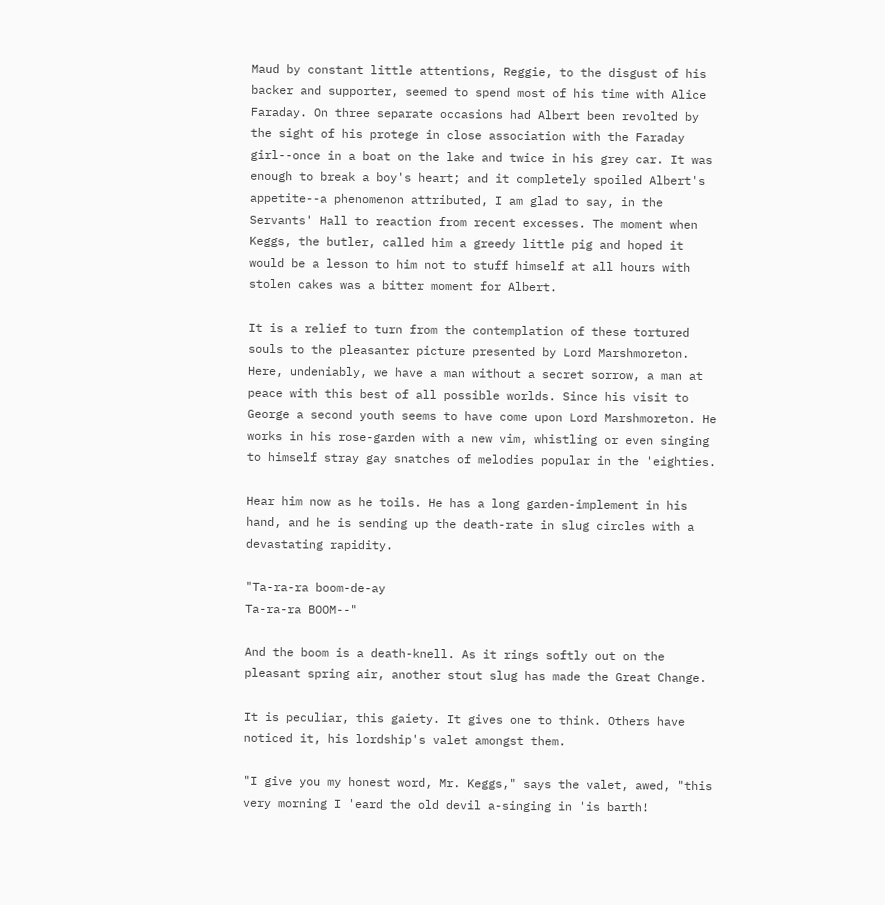Maud by constant little attentions, Reggie, to the disgust of his
backer and supporter, seemed to spend most of his time with Alice
Faraday. On three separate occasions had Albert been revolted by
the sight of his protege in close association with the Faraday
girl--once in a boat on the lake and twice in his grey car. It was
enough to break a boy's heart; and it completely spoiled Albert's
appetite--a phenomenon attributed, I am glad to say, in the
Servants' Hall to reaction from recent excesses. The moment when
Keggs, the butler, called him a greedy little pig and hoped it
would be a lesson to him not to stuff himself at all hours with
stolen cakes was a bitter moment for Albert.

It is a relief to turn from the contemplation of these tortured
souls to the pleasanter picture presented by Lord Marshmoreton.
Here, undeniably, we have a man without a secret sorrow, a man at
peace with this best of all possible worlds. Since his visit to
George a second youth seems to have come upon Lord Marshmoreton. He
works in his rose-garden with a new vim, whistling or even singing
to himself stray gay snatches of melodies popular in the 'eighties.

Hear him now as he toils. He has a long garden-implement in his
hand, and he is sending up the death-rate in slug circles with a
devastating rapidity.

"Ta-ra-ra boom-de-ay
Ta-ra-ra BOOM--"

And the boom is a death-knell. As it rings softly out on the
pleasant spring air, another stout slug has made the Great Change.

It is peculiar, this gaiety. It gives one to think. Others have
noticed it, his lordship's valet amongst them.

"I give you my honest word, Mr. Keggs," says the valet, awed, "this
very morning I 'eard the old devil a-singing in 'is barth!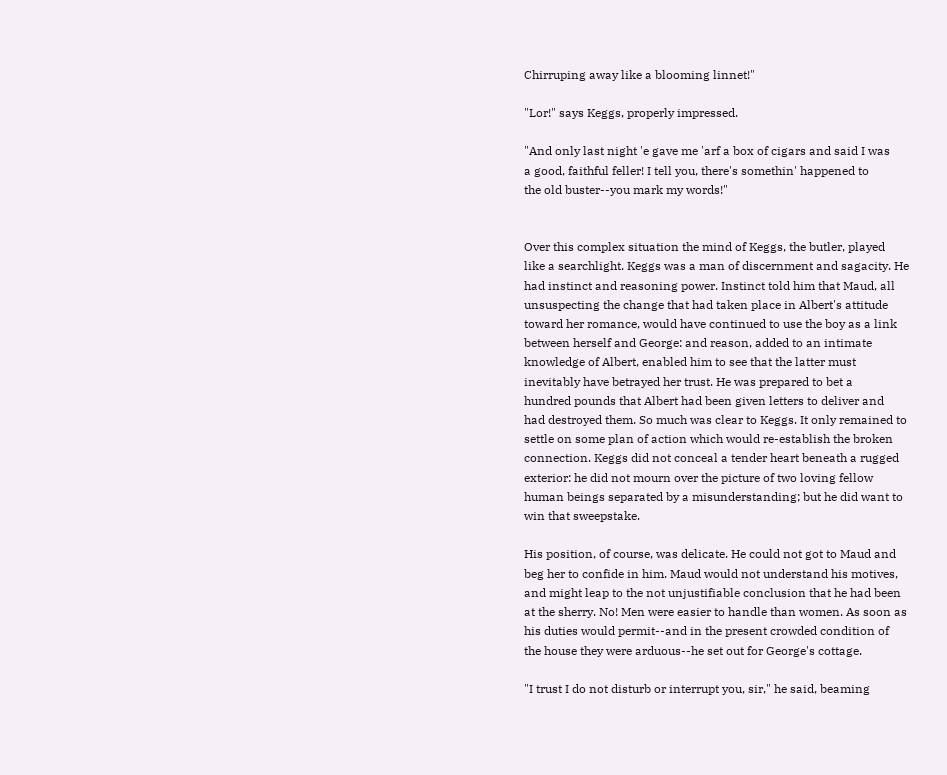Chirruping away like a blooming linnet!"

"Lor!" says Keggs, properly impressed.

"And only last night 'e gave me 'arf a box of cigars and said I was
a good, faithful feller! I tell you, there's somethin' happened to
the old buster--you mark my words!"


Over this complex situation the mind of Keggs, the butler, played
like a searchlight. Keggs was a man of discernment and sagacity. He
had instinct and reasoning power. Instinct told him that Maud, all
unsuspecting the change that had taken place in Albert's attitude
toward her romance, would have continued to use the boy as a link
between herself and George: and reason, added to an intimate
knowledge of Albert, enabled him to see that the latter must
inevitably have betrayed her trust. He was prepared to bet a
hundred pounds that Albert had been given letters to deliver and
had destroyed them. So much was clear to Keggs. It only remained to
settle on some plan of action which would re-establish the broken
connection. Keggs did not conceal a tender heart beneath a rugged
exterior: he did not mourn over the picture of two loving fellow
human beings separated by a misunderstanding; but he did want to
win that sweepstake.

His position, of course, was delicate. He could not got to Maud and
beg her to confide in him. Maud would not understand his motives,
and might leap to the not unjustifiable conclusion that he had been
at the sherry. No! Men were easier to handle than women. As soon as
his duties would permit--and in the present crowded condition of
the house they were arduous--he set out for George's cottage.

"I trust I do not disturb or interrupt you, sir," he said, beaming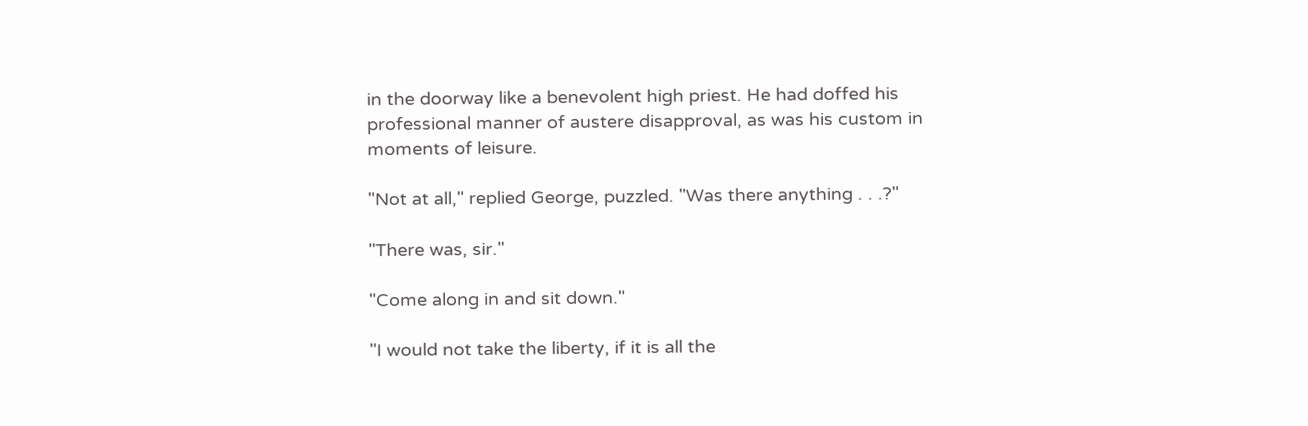in the doorway like a benevolent high priest. He had doffed his
professional manner of austere disapproval, as was his custom in
moments of leisure.

"Not at all," replied George, puzzled. "Was there anything . . .?"

"There was, sir."

"Come along in and sit down."

"I would not take the liberty, if it is all the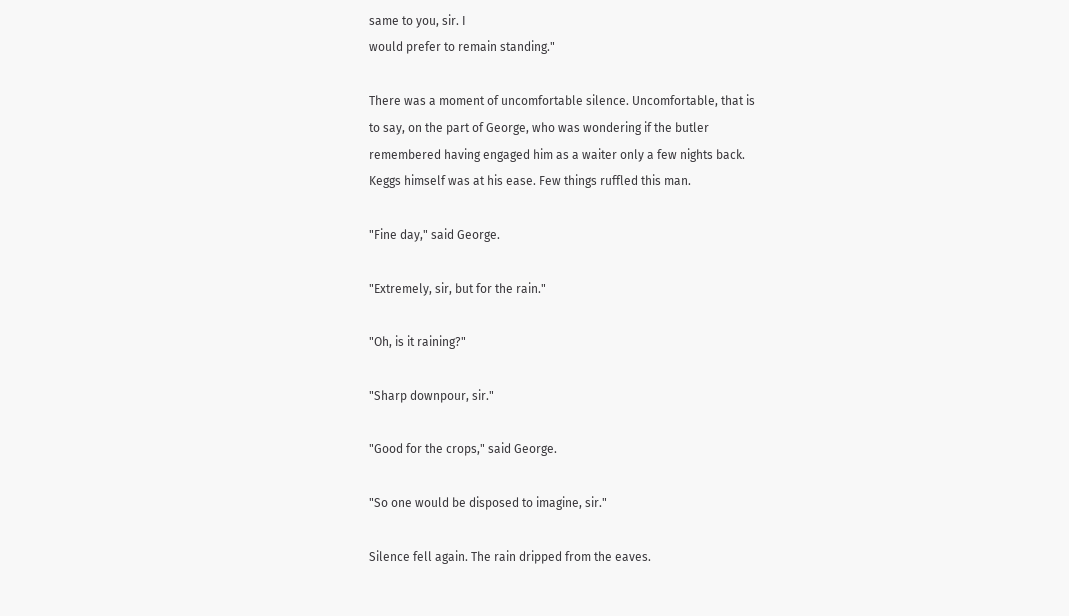same to you, sir. I
would prefer to remain standing."

There was a moment of uncomfortable silence. Uncomfortable, that is
to say, on the part of George, who was wondering if the butler
remembered having engaged him as a waiter only a few nights back.
Keggs himself was at his ease. Few things ruffled this man.

"Fine day," said George.

"Extremely, sir, but for the rain."

"Oh, is it raining?"

"Sharp downpour, sir."

"Good for the crops," said George.

"So one would be disposed to imagine, sir."

Silence fell again. The rain dripped from the eaves.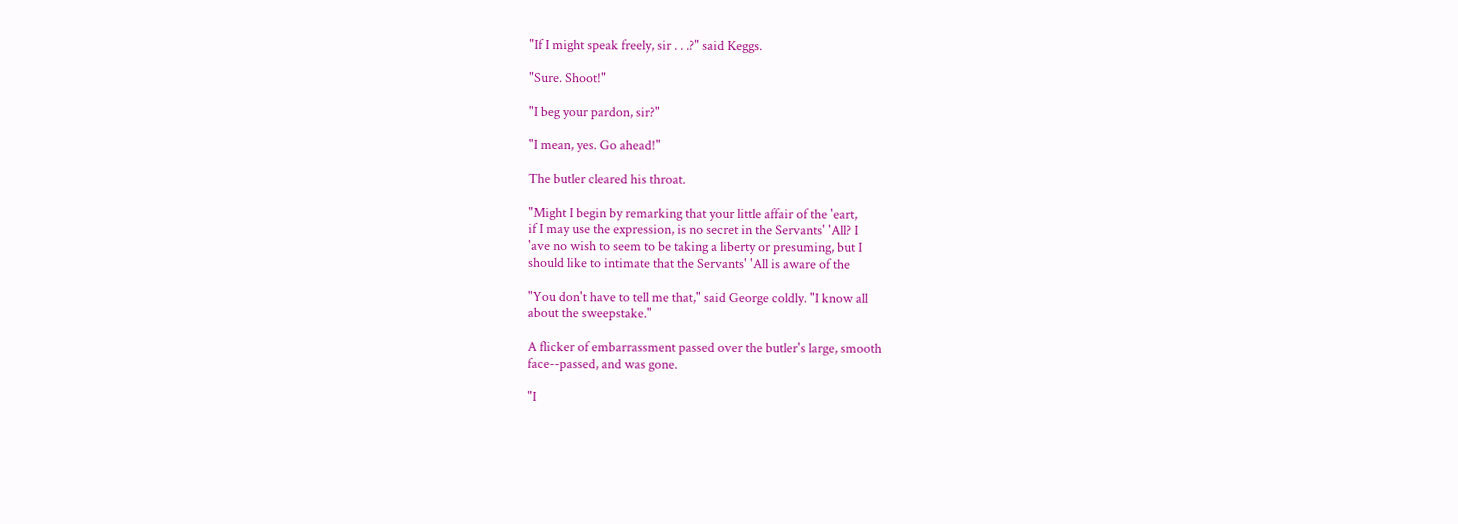"If I might speak freely, sir . . .?" said Keggs.

"Sure. Shoot!"

"I beg your pardon, sir?"

"I mean, yes. Go ahead!"

The butler cleared his throat.

"Might I begin by remarking that your little affair of the 'eart,
if I may use the expression, is no secret in the Servants' 'All? I
'ave no wish to seem to be taking a liberty or presuming, but I
should like to intimate that the Servants' 'All is aware of the

"You don't have to tell me that," said George coldly. "I know all
about the sweepstake."

A flicker of embarrassment passed over the butler's large, smooth
face--passed, and was gone.

"I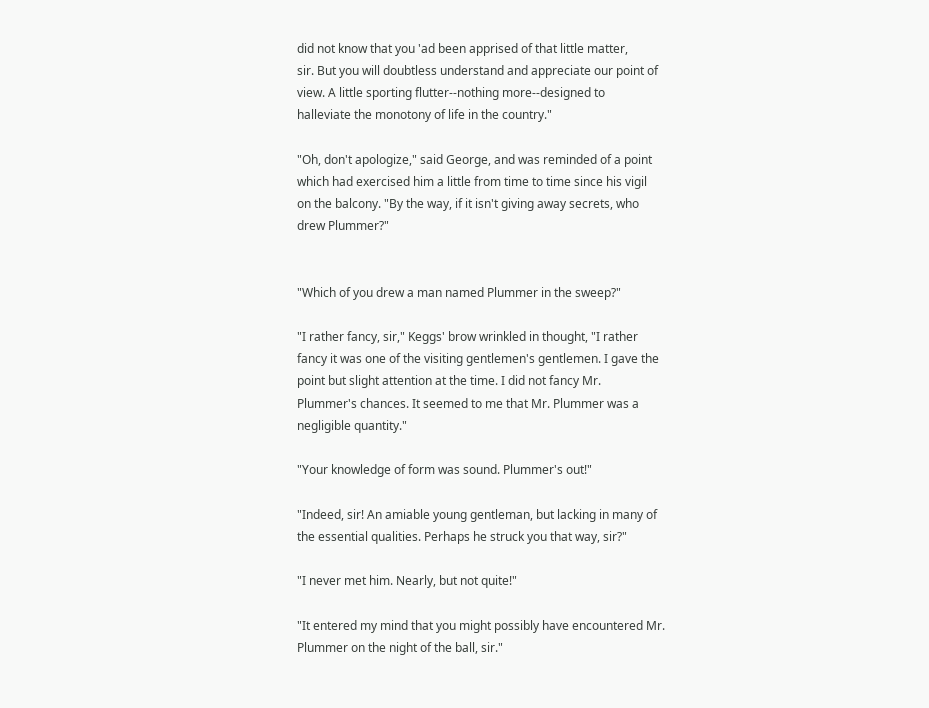did not know that you 'ad been apprised of that little matter,
sir. But you will doubtless understand and appreciate our point of
view. A little sporting flutter--nothing more--designed to
halleviate the monotony of life in the country."

"Oh, don't apologize," said George, and was reminded of a point
which had exercised him a little from time to time since his vigil
on the balcony. "By the way, if it isn't giving away secrets, who
drew Plummer?"


"Which of you drew a man named Plummer in the sweep?"

"I rather fancy, sir," Keggs' brow wrinkled in thought, "I rather
fancy it was one of the visiting gentlemen's gentlemen. I gave the
point but slight attention at the time. I did not fancy Mr.
Plummer's chances. It seemed to me that Mr. Plummer was a
negligible quantity."

"Your knowledge of form was sound. Plummer's out!"

"Indeed, sir! An amiable young gentleman, but lacking in many of
the essential qualities. Perhaps he struck you that way, sir?"

"I never met him. Nearly, but not quite!"

"It entered my mind that you might possibly have encountered Mr.
Plummer on the night of the ball, sir."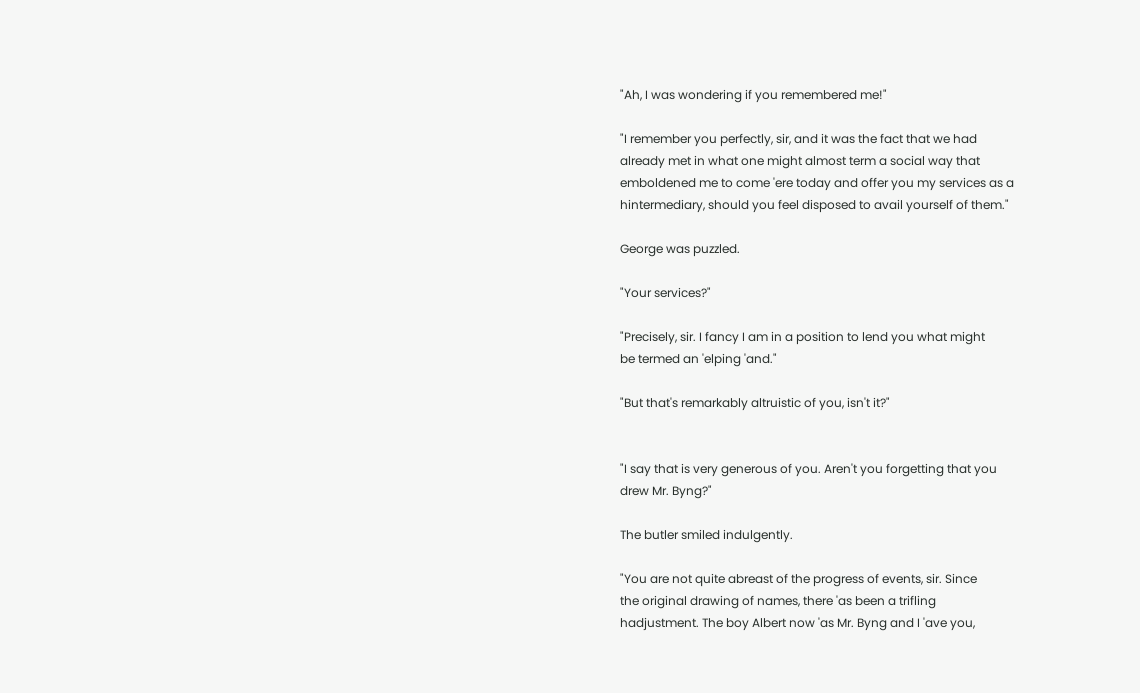"Ah, I was wondering if you remembered me!"

"I remember you perfectly, sir, and it was the fact that we had
already met in what one might almost term a social way that
emboldened me to come 'ere today and offer you my services as a
hintermediary, should you feel disposed to avail yourself of them."

George was puzzled.

"Your services?"

"Precisely, sir. I fancy I am in a position to lend you what might
be termed an 'elping 'and."

"But that's remarkably altruistic of you, isn't it?"


"I say that is very generous of you. Aren't you forgetting that you
drew Mr. Byng?"

The butler smiled indulgently.

"You are not quite abreast of the progress of events, sir. Since
the original drawing of names, there 'as been a trifling
hadjustment. The boy Albert now 'as Mr. Byng and I 'ave you,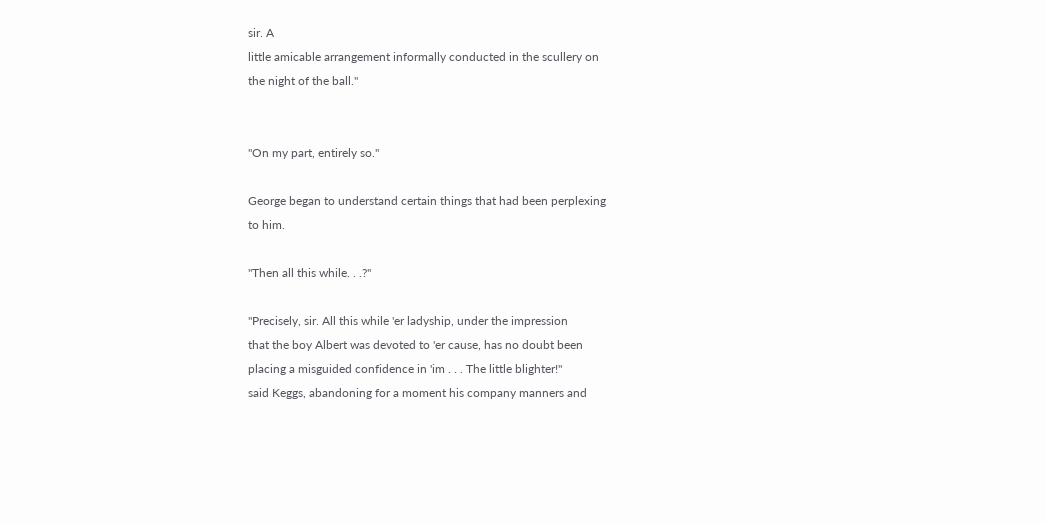sir. A
little amicable arrangement informally conducted in the scullery on
the night of the ball."


"On my part, entirely so."

George began to understand certain things that had been perplexing
to him.

"Then all this while. . .?"

"Precisely, sir. All this while 'er ladyship, under the impression
that the boy Albert was devoted to 'er cause, has no doubt been
placing a misguided confidence in 'im . . . The little blighter!"
said Keggs, abandoning for a moment his company manners and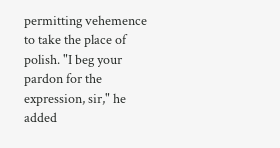permitting vehemence to take the place of polish. "I beg your
pardon for the expression, sir," he added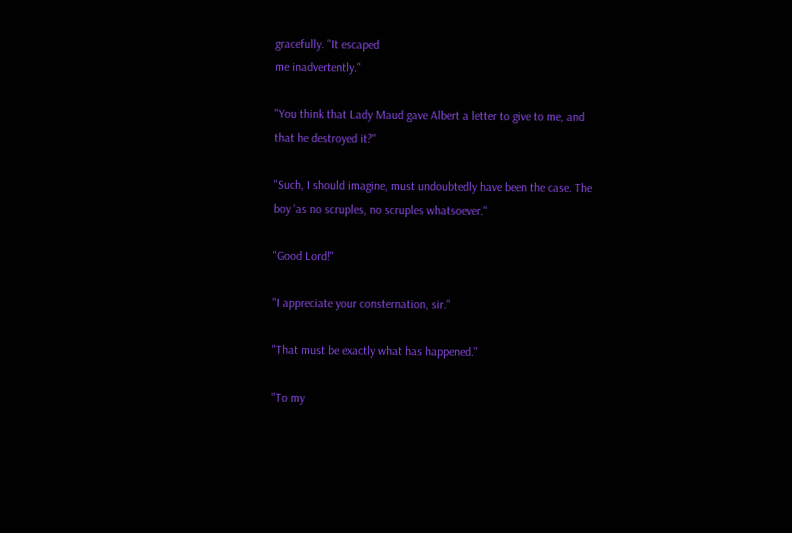gracefully. "It escaped
me inadvertently."

"You think that Lady Maud gave Albert a letter to give to me, and
that he destroyed it?"

"Such, I should imagine, must undoubtedly have been the case. The
boy 'as no scruples, no scruples whatsoever."

"Good Lord!"

"I appreciate your consternation, sir."

"That must be exactly what has happened."

"To my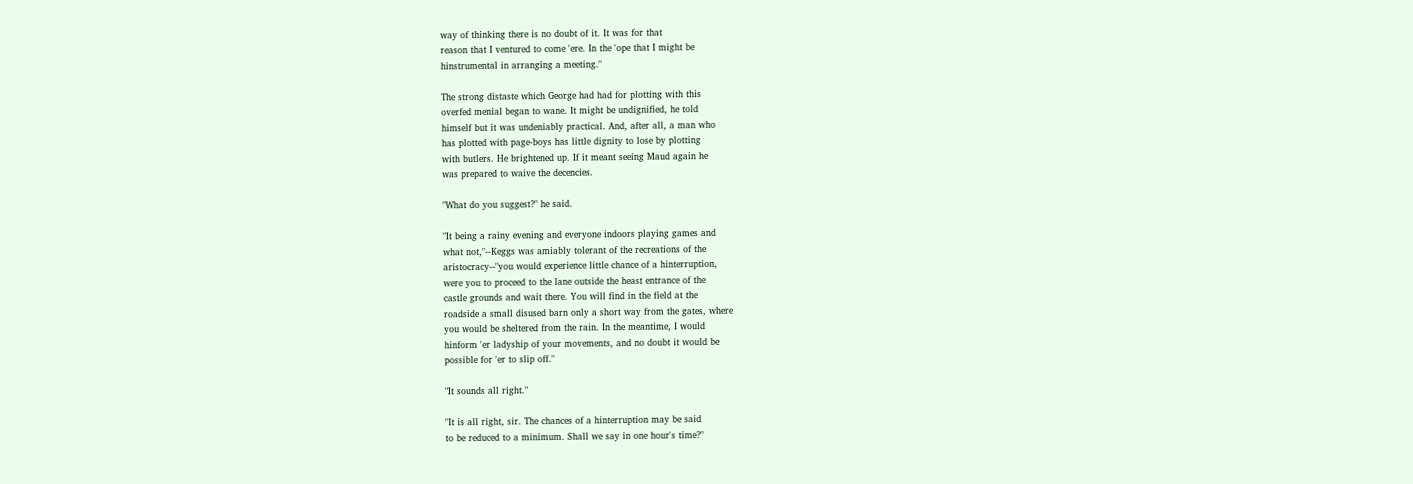way of thinking there is no doubt of it. It was for that
reason that I ventured to come 'ere. In the 'ope that I might be
hinstrumental in arranging a meeting."

The strong distaste which George had had for plotting with this
overfed menial began to wane. It might be undignified, he told
himself but it was undeniably practical. And, after all, a man who
has plotted with page-boys has little dignity to lose by plotting
with butlers. He brightened up. If it meant seeing Maud again he
was prepared to waive the decencies.

"What do you suggest?" he said.

"It being a rainy evening and everyone indoors playing games and
what not,"--Keggs was amiably tolerant of the recreations of the
aristocracy--"you would experience little chance of a hinterruption,
were you to proceed to the lane outside the heast entrance of the
castle grounds and wait there. You will find in the field at the
roadside a small disused barn only a short way from the gates, where
you would be sheltered from the rain. In the meantime, I would
hinform 'er ladyship of your movements, and no doubt it would be
possible for 'er to slip off."

"It sounds all right."

"It is all right, sir. The chances of a hinterruption may be said
to be reduced to a minimum. Shall we say in one hour's time?"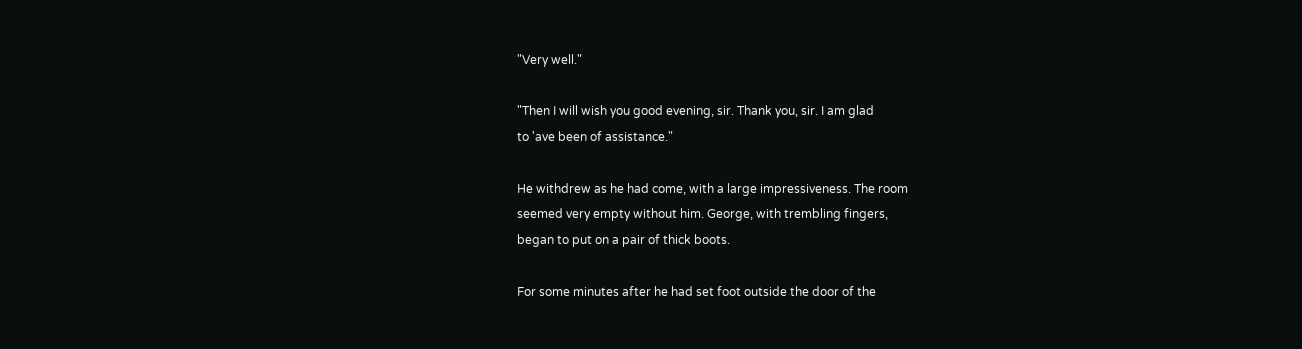"Very well."

"Then I will wish you good evening, sir. Thank you, sir. I am glad
to 'ave been of assistance."

He withdrew as he had come, with a large impressiveness. The room
seemed very empty without him. George, with trembling fingers,
began to put on a pair of thick boots.

For some minutes after he had set foot outside the door of the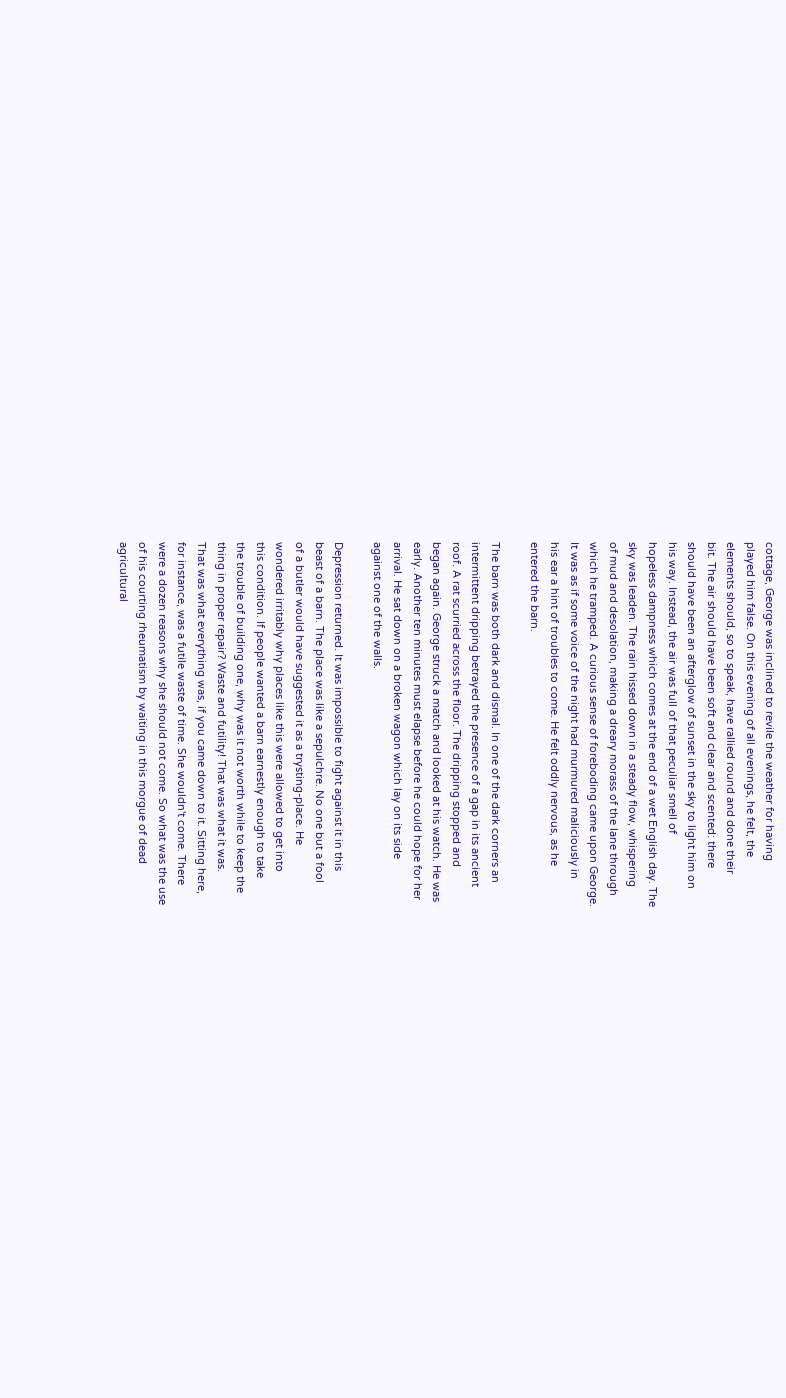cottage, George was inclined to revile the weather for having
played him false. On this evening of all evenings, he felt, the
elements should, so to speak, have rallied round and done their
bit. The air should have been soft and clear and scented: there
should have been an afterglow of sunset in the sky to light him on
his way. Instead, the air was full of that peculiar smell of
hopeless dampness which comes at the end of a wet English day. The
sky was leaden. The rain hissed down in a steady flow, whispering
of mud and desolation, making a dreary morass of the lane through
which he tramped. A curious sense of foreboding came upon George.
It was as if some voice of the night had murmured maliciously in
his ear a hint of troubles to come. He felt oddly nervous, as he
entered the barn.

The barn was both dark and dismal. In one of the dark corners an
intermittent dripping betrayed the presence of a gap in its ancient
roof. A rat scurried across the floor. The dripping stopped and
began again. George struck a match and looked at his watch. He was
early. Another ten minutes must elapse before he could hope for her
arrival. He sat down on a broken wagon which lay on its side
against one of the walls.

Depression returned. It was impossible to fight against it in this
beast of a barn. The place was like a sepulchre. No one but a fool
of a butler would have suggested it as a trysting-place. He
wondered irritably why places like this were allowed to get into
this condition. If people wanted a barn earnestly enough to take
the trouble of building one, why was it not worth while to keep the
thing in proper repair? Waste and futility! That was what it was.
That was what everything was, if you came down to it. Sitting here,
for instance, was a futile waste of time. She wouldn't come. There
were a dozen reasons why she should not come. So what was the use
of his courting rheumatism by waiting in this morgue of dead
agricultural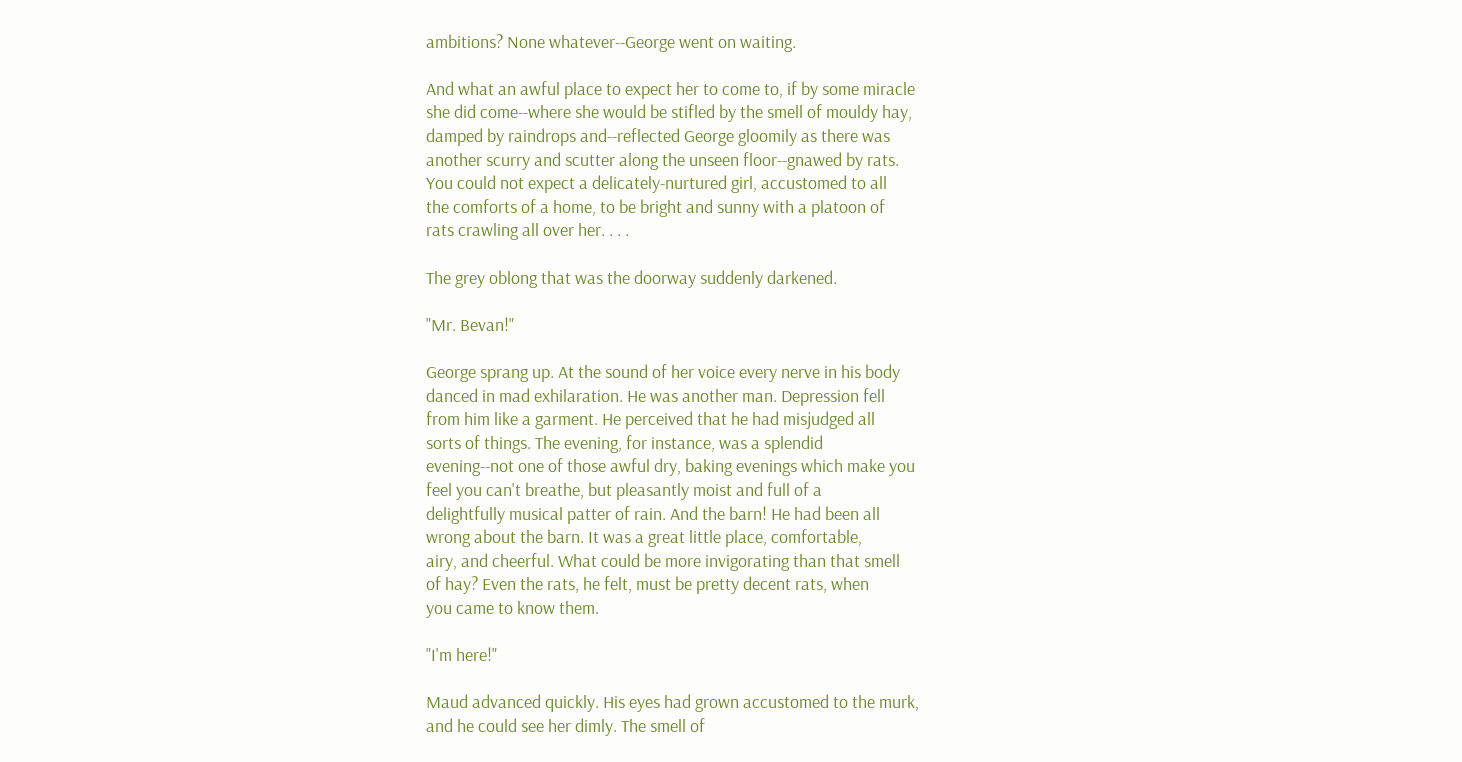ambitions? None whatever--George went on waiting.

And what an awful place to expect her to come to, if by some miracle
she did come--where she would be stifled by the smell of mouldy hay,
damped by raindrops and--reflected George gloomily as there was
another scurry and scutter along the unseen floor--gnawed by rats.
You could not expect a delicately-nurtured girl, accustomed to all
the comforts of a home, to be bright and sunny with a platoon of
rats crawling all over her. . . .

The grey oblong that was the doorway suddenly darkened.

"Mr. Bevan!"

George sprang up. At the sound of her voice every nerve in his body
danced in mad exhilaration. He was another man. Depression fell
from him like a garment. He perceived that he had misjudged all
sorts of things. The evening, for instance, was a splendid
evening--not one of those awful dry, baking evenings which make you
feel you can't breathe, but pleasantly moist and full of a
delightfully musical patter of rain. And the barn! He had been all
wrong about the barn. It was a great little place, comfortable,
airy, and cheerful. What could be more invigorating than that smell
of hay? Even the rats, he felt, must be pretty decent rats, when
you came to know them.

"I'm here!"

Maud advanced quickly. His eyes had grown accustomed to the murk,
and he could see her dimly. The smell of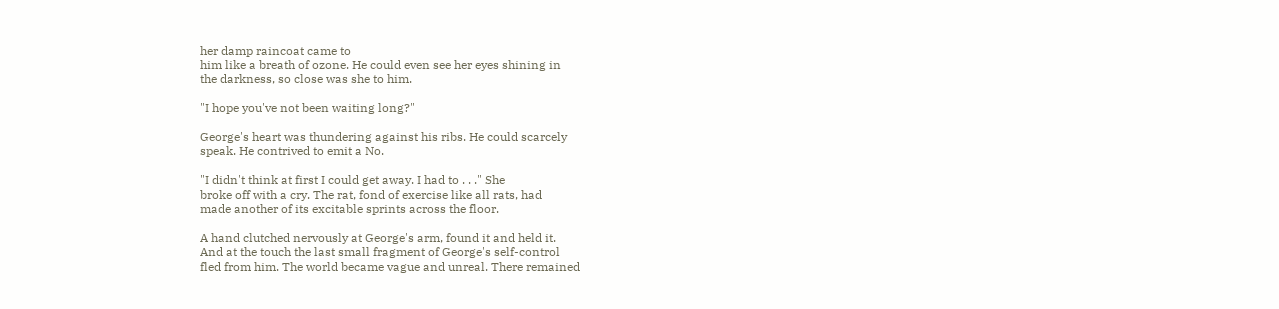her damp raincoat came to
him like a breath of ozone. He could even see her eyes shining in
the darkness, so close was she to him.

"I hope you've not been waiting long?"

George's heart was thundering against his ribs. He could scarcely
speak. He contrived to emit a No.

"I didn't think at first I could get away. I had to . . ." She
broke off with a cry. The rat, fond of exercise like all rats, had
made another of its excitable sprints across the floor.

A hand clutched nervously at George's arm, found it and held it.
And at the touch the last small fragment of George's self-control
fled from him. The world became vague and unreal. There remained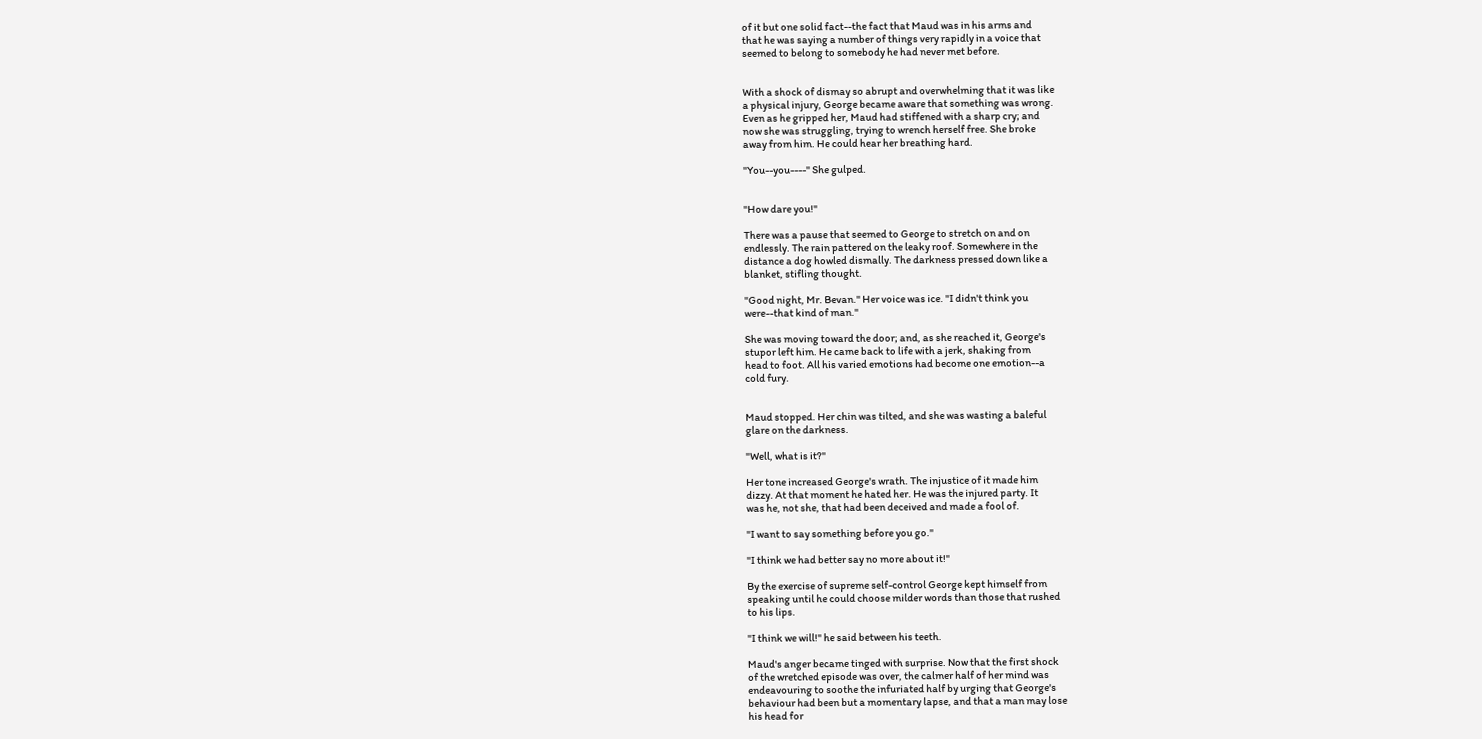of it but one solid fact--the fact that Maud was in his arms and
that he was saying a number of things very rapidly in a voice that
seemed to belong to somebody he had never met before.


With a shock of dismay so abrupt and overwhelming that it was like
a physical injury, George became aware that something was wrong.
Even as he gripped her, Maud had stiffened with a sharp cry; and
now she was struggling, trying to wrench herself free. She broke
away from him. He could hear her breathing hard.

"You--you----" She gulped.


"How dare you!"

There was a pause that seemed to George to stretch on and on
endlessly. The rain pattered on the leaky roof. Somewhere in the
distance a dog howled dismally. The darkness pressed down like a
blanket, stifling thought.

"Good night, Mr. Bevan." Her voice was ice. "I didn't think you
were--that kind of man."

She was moving toward the door; and, as she reached it, George's
stupor left him. He came back to life with a jerk, shaking from
head to foot. All his varied emotions had become one emotion--a
cold fury.


Maud stopped. Her chin was tilted, and she was wasting a baleful
glare on the darkness.

"Well, what is it?"

Her tone increased George's wrath. The injustice of it made him
dizzy. At that moment he hated her. He was the injured party. It
was he, not she, that had been deceived and made a fool of.

"I want to say something before you go."

"I think we had better say no more about it!"

By the exercise of supreme self-control George kept himself from
speaking until he could choose milder words than those that rushed
to his lips.

"I think we will!" he said between his teeth.

Maud's anger became tinged with surprise. Now that the first shock
of the wretched episode was over, the calmer half of her mind was
endeavouring to soothe the infuriated half by urging that George's
behaviour had been but a momentary lapse, and that a man may lose
his head for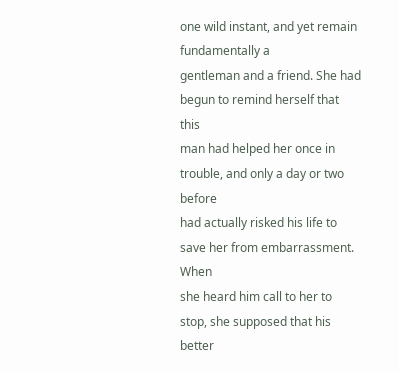one wild instant, and yet remain fundamentally a
gentleman and a friend. She had begun to remind herself that this
man had helped her once in trouble, and only a day or two before
had actually risked his life to save her from embarrassment. When
she heard him call to her to stop, she supposed that his better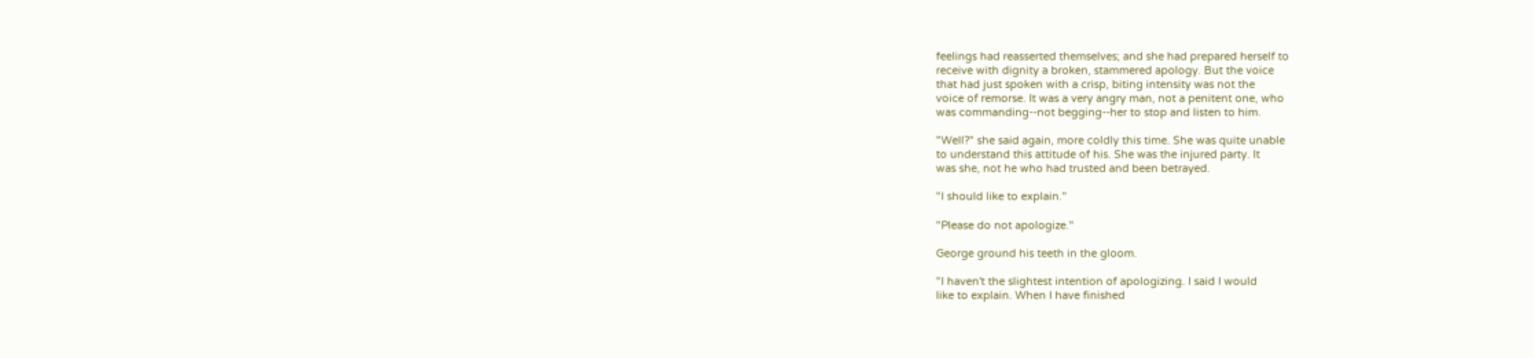feelings had reasserted themselves; and she had prepared herself to
receive with dignity a broken, stammered apology. But the voice
that had just spoken with a crisp, biting intensity was not the
voice of remorse. It was a very angry man, not a penitent one, who
was commanding--not begging--her to stop and listen to him.

"Well?" she said again, more coldly this time. She was quite unable
to understand this attitude of his. She was the injured party. It
was she, not he who had trusted and been betrayed.

"I should like to explain."

"Please do not apologize."

George ground his teeth in the gloom.

"I haven't the slightest intention of apologizing. I said I would
like to explain. When I have finished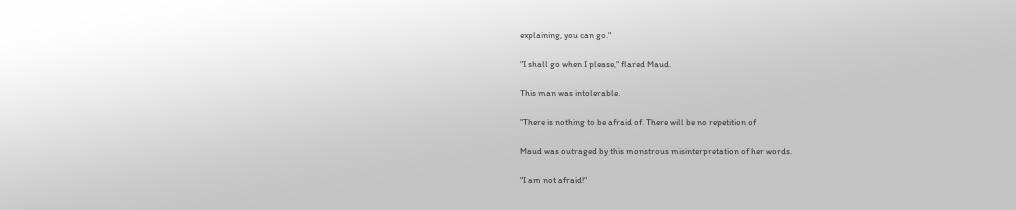explaining, you can go."

"I shall go when I please," flared Maud.

This man was intolerable.

"There is nothing to be afraid of. There will be no repetition of

Maud was outraged by this monstrous misinterpretation of her words.

"I am not afraid!"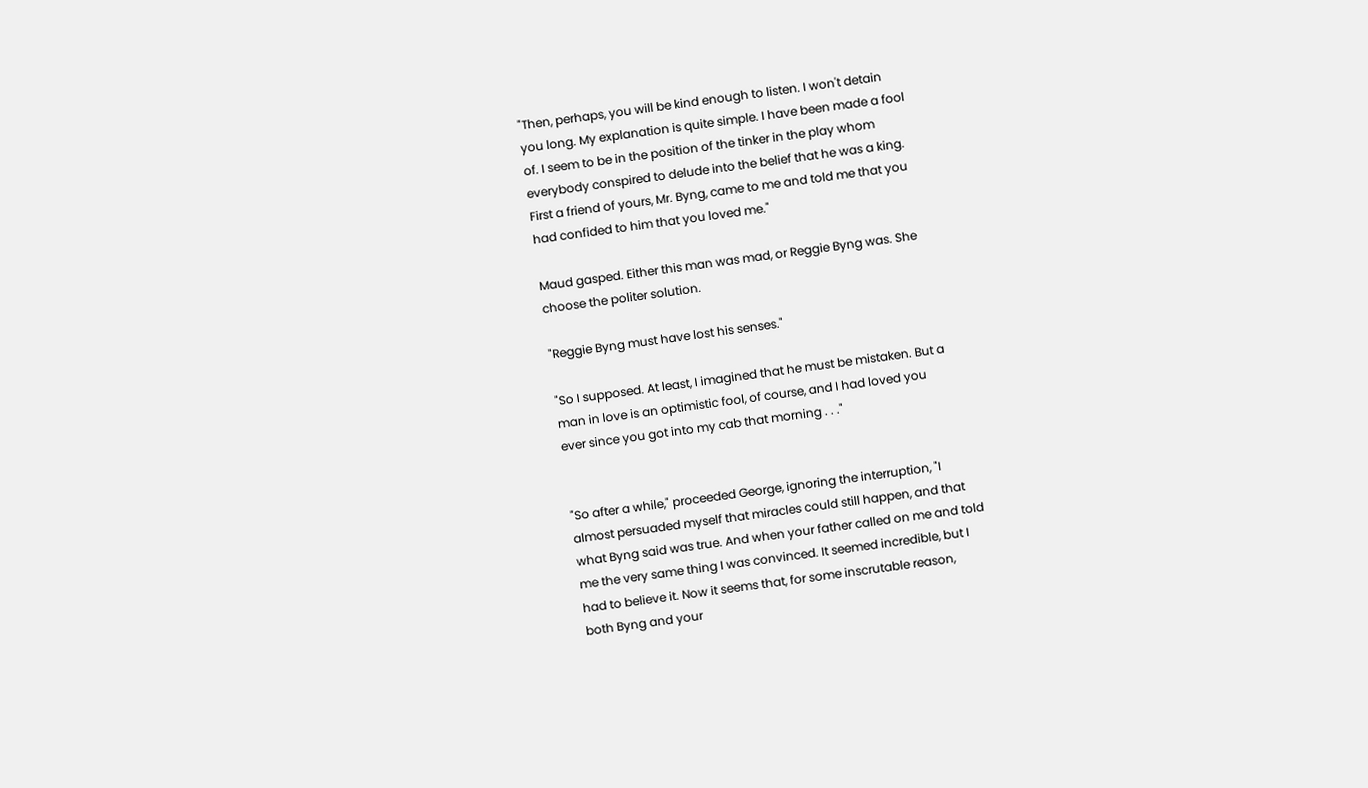"Then, perhaps, you will be kind enough to listen. I won't detain
you long. My explanation is quite simple. I have been made a fool
of. I seem to be in the position of the tinker in the play whom
everybody conspired to delude into the belief that he was a king.
First a friend of yours, Mr. Byng, came to me and told me that you
had confided to him that you loved me."

Maud gasped. Either this man was mad, or Reggie Byng was. She
choose the politer solution.

"Reggie Byng must have lost his senses."

"So I supposed. At least, I imagined that he must be mistaken. But a
man in love is an optimistic fool, of course, and I had loved you
ever since you got into my cab that morning . . ."


"So after a while," proceeded George, ignoring the interruption, "I
almost persuaded myself that miracles could still happen, and that
what Byng said was true. And when your father called on me and told
me the very same thing I was convinced. It seemed incredible, but I
had to believe it. Now it seems that, for some inscrutable reason,
both Byng and your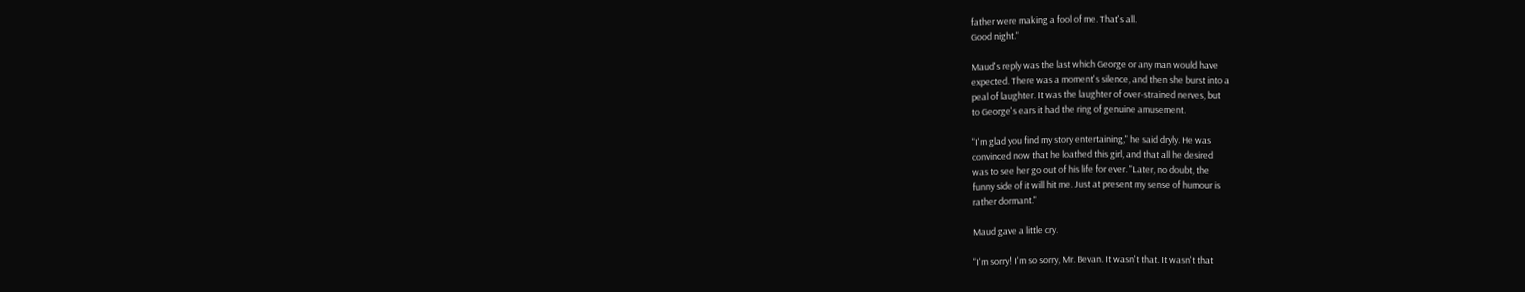father were making a fool of me. That's all.
Good night."

Maud's reply was the last which George or any man would have
expected. There was a moment's silence, and then she burst into a
peal of laughter. It was the laughter of over-strained nerves, but
to George's ears it had the ring of genuine amusement.

"I'm glad you find my story entertaining," he said dryly. He was
convinced now that he loathed this girl, and that all he desired
was to see her go out of his life for ever. "Later, no doubt, the
funny side of it will hit me. Just at present my sense of humour is
rather dormant."

Maud gave a little cry.

"I'm sorry! I'm so sorry, Mr. Bevan. It wasn't that. It wasn't that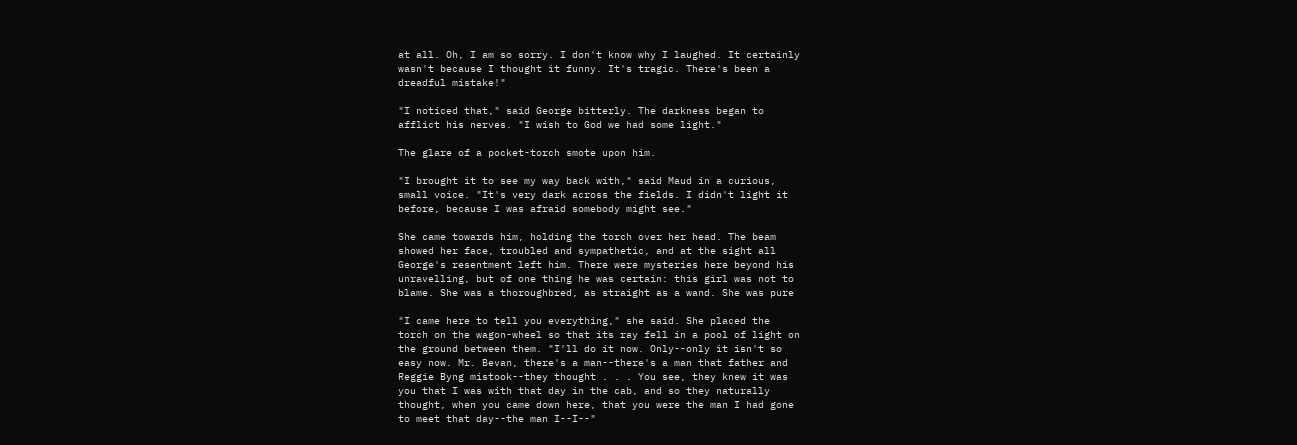at all. Oh, I am so sorry. I don't know why I laughed. It certainly
wasn't because I thought it funny. It's tragic. There's been a
dreadful mistake!"

"I noticed that," said George bitterly. The darkness began to
afflict his nerves. "I wish to God we had some light."

The glare of a pocket-torch smote upon him.

"I brought it to see my way back with," said Maud in a curious,
small voice. "It's very dark across the fields. I didn't light it
before, because I was afraid somebody might see."

She came towards him, holding the torch over her head. The beam
showed her face, troubled and sympathetic, and at the sight all
George's resentment left him. There were mysteries here beyond his
unravelling, but of one thing he was certain: this girl was not to
blame. She was a thoroughbred, as straight as a wand. She was pure

"I came here to tell you everything," she said. She placed the
torch on the wagon-wheel so that its ray fell in a pool of light on
the ground between them. "I'll do it now. Only--only it isn't so
easy now. Mr. Bevan, there's a man--there's a man that father and
Reggie Byng mistook--they thought . . . You see, they knew it was
you that I was with that day in the cab, and so they naturally
thought, when you came down here, that you were the man I had gone
to meet that day--the man I--I--"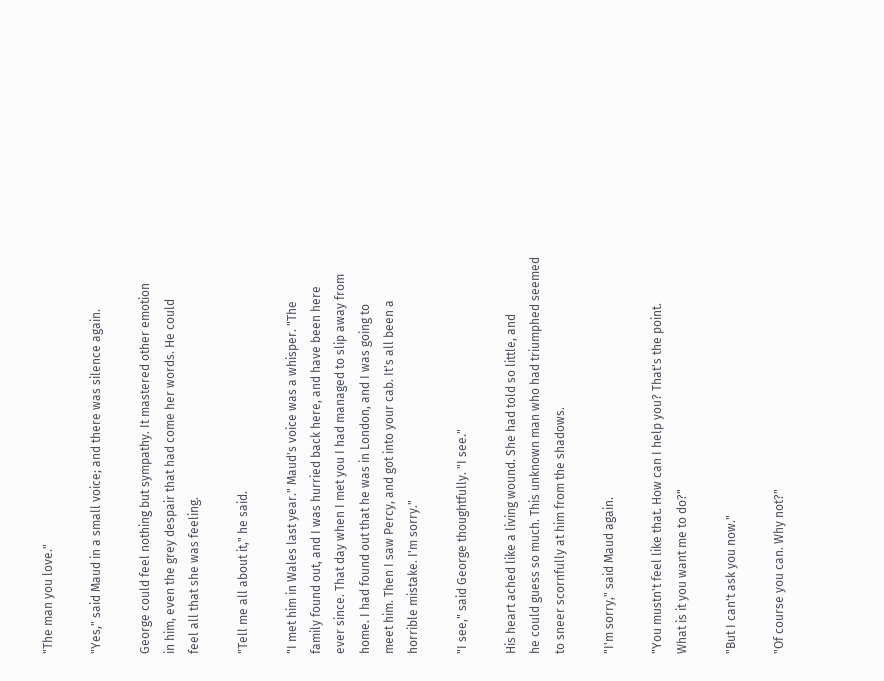"The man you love."

"Yes," said Maud in a small voice; and there was silence again.

George could feel nothing but sympathy. It mastered other emotion
in him, even the grey despair that had come her words. He could
feel all that she was feeling.

"Tell me all about it," he said.

"I met him in Wales last year." Maud's voice was a whisper. "The
family found out, and I was hurried back here, and have been here
ever since. That day when I met you I had managed to slip away from
home. I had found out that he was in London, and I was going to
meet him. Then I saw Percy, and got into your cab. It's all been a
horrible mistake. I'm sorry."

"I see," said George thoughtfully. "I see."

His heart ached like a living wound. She had told so little, and
he could guess so much. This unknown man who had triumphed seemed
to sneer scornfully at him from the shadows.

"I'm sorry," said Maud again.

"You mustn't feel like that. How can I help you? That's the point.
What is it you want me to do?"

"But I can't ask you now."

"Of course you can. Why not?"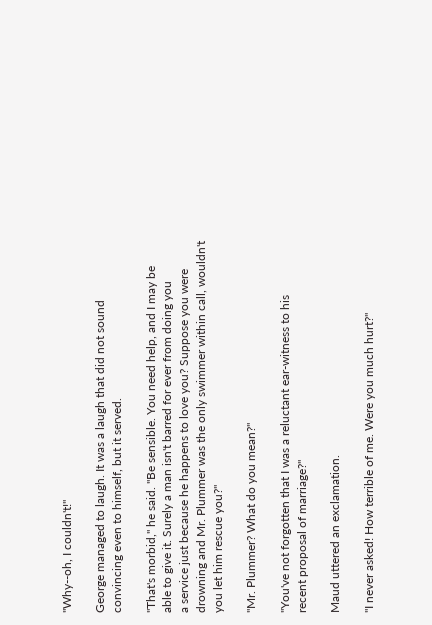"Why--oh, I couldn't!"

George managed to laugh. It was a laugh that did not sound
convincing even to himself, but it served.

"That's morbid," he said. "Be sensible. You need help, and I may be
able to give it. Surely a man isn't barred for ever from doing you
a service just because he happens to love you? Suppose you were
drowning and Mr. Plummer was the only swimmer within call, wouldn't
you let him rescue you?"

"Mr. Plummer? What do you mean?"

"You've not forgotten that I was a reluctant ear-witness to his
recent proposal of marriage?"

Maud uttered an exclamation.

"I never asked! How terrible of me. Were you much hurt?"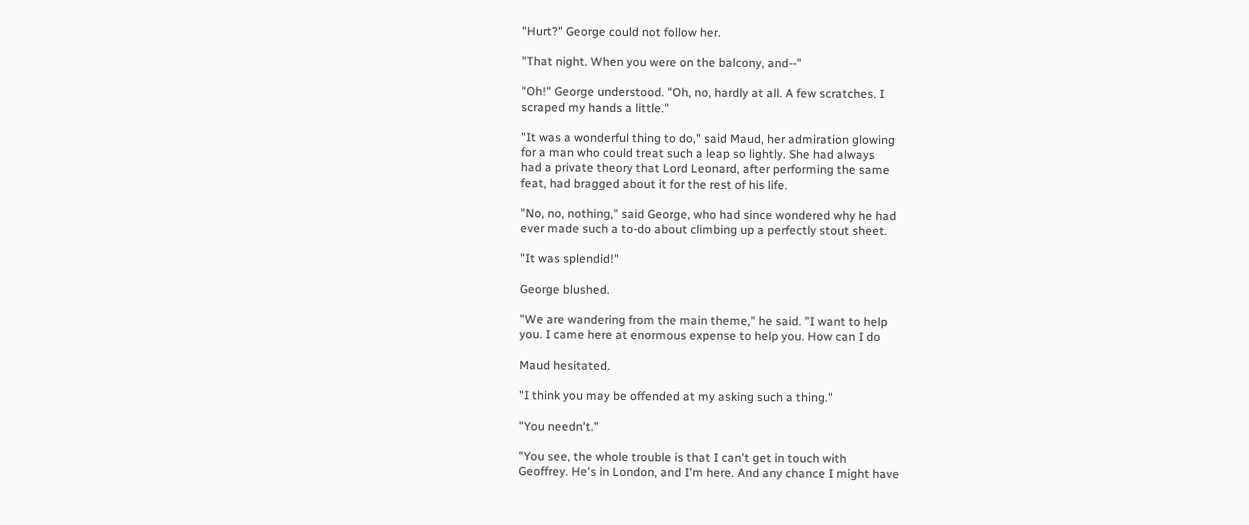"Hurt?" George could not follow her.

"That night. When you were on the balcony, and--"

"Oh!" George understood. "Oh, no, hardly at all. A few scratches. I
scraped my hands a little."

"It was a wonderful thing to do," said Maud, her admiration glowing
for a man who could treat such a leap so lightly. She had always
had a private theory that Lord Leonard, after performing the same
feat, had bragged about it for the rest of his life.

"No, no, nothing," said George, who had since wondered why he had
ever made such a to-do about climbing up a perfectly stout sheet.

"It was splendid!"

George blushed.

"We are wandering from the main theme," he said. "I want to help
you. I came here at enormous expense to help you. How can I do

Maud hesitated.

"I think you may be offended at my asking such a thing."

"You needn't."

"You see, the whole trouble is that I can't get in touch with
Geoffrey. He's in London, and I'm here. And any chance I might have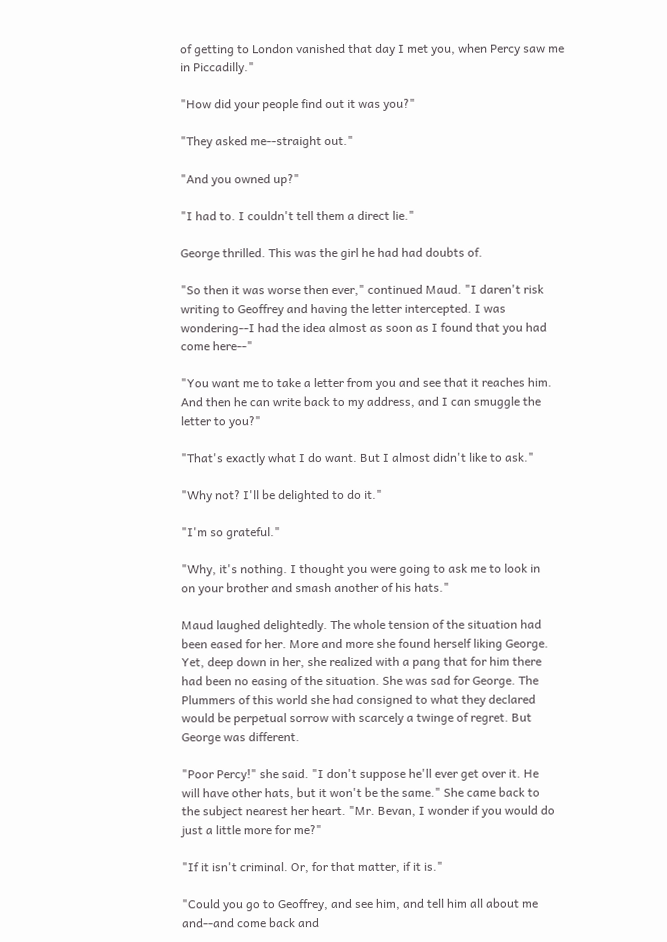of getting to London vanished that day I met you, when Percy saw me
in Piccadilly."

"How did your people find out it was you?"

"They asked me--straight out."

"And you owned up?"

"I had to. I couldn't tell them a direct lie."

George thrilled. This was the girl he had had doubts of.

"So then it was worse then ever," continued Maud. "I daren't risk
writing to Geoffrey and having the letter intercepted. I was
wondering--I had the idea almost as soon as I found that you had
come here--"

"You want me to take a letter from you and see that it reaches him.
And then he can write back to my address, and I can smuggle the
letter to you?"

"That's exactly what I do want. But I almost didn't like to ask."

"Why not? I'll be delighted to do it."

"I'm so grateful."

"Why, it's nothing. I thought you were going to ask me to look in
on your brother and smash another of his hats."

Maud laughed delightedly. The whole tension of the situation had
been eased for her. More and more she found herself liking George.
Yet, deep down in her, she realized with a pang that for him there
had been no easing of the situation. She was sad for George. The
Plummers of this world she had consigned to what they declared
would be perpetual sorrow with scarcely a twinge of regret. But
George was different.

"Poor Percy!" she said. "I don't suppose he'll ever get over it. He
will have other hats, but it won't be the same." She came back to
the subject nearest her heart. "Mr. Bevan, I wonder if you would do
just a little more for me?"

"If it isn't criminal. Or, for that matter, if it is."

"Could you go to Geoffrey, and see him, and tell him all about me
and--and come back and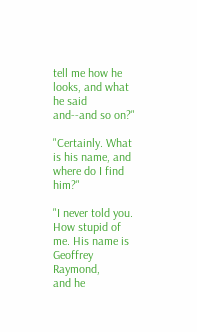tell me how he looks, and what he said
and--and so on?"

"Certainly. What is his name, and where do I find him?"

"I never told you. How stupid of me. His name is Geoffrey Raymond,
and he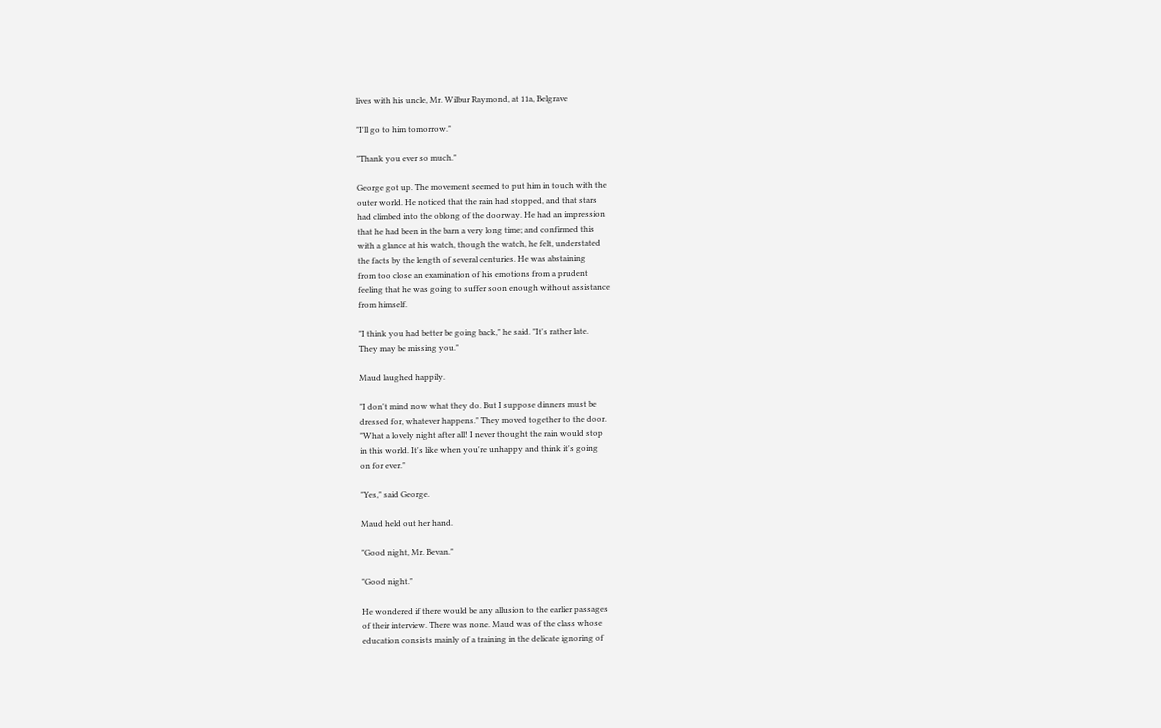lives with his uncle, Mr. Wilbur Raymond, at 11a, Belgrave

"I'll go to him tomorrow."

"Thank you ever so much."

George got up. The movement seemed to put him in touch with the
outer world. He noticed that the rain had stopped, and that stars
had climbed into the oblong of the doorway. He had an impression
that he had been in the barn a very long time; and confirmed this
with a glance at his watch, though the watch, he felt, understated
the facts by the length of several centuries. He was abstaining
from too close an examination of his emotions from a prudent
feeling that he was going to suffer soon enough without assistance
from himself.

"I think you had better be going back," he said. "It's rather late.
They may be missing you."

Maud laughed happily.

"I don't mind now what they do. But I suppose dinners must be
dressed for, whatever happens." They moved together to the door.
"What a lovely night after all! I never thought the rain would stop
in this world. It's like when you're unhappy and think it's going
on for ever."

"Yes," said George.

Maud held out her hand.

"Good night, Mr. Bevan."

"Good night."

He wondered if there would be any allusion to the earlier passages
of their interview. There was none. Maud was of the class whose
education consists mainly of a training in the delicate ignoring of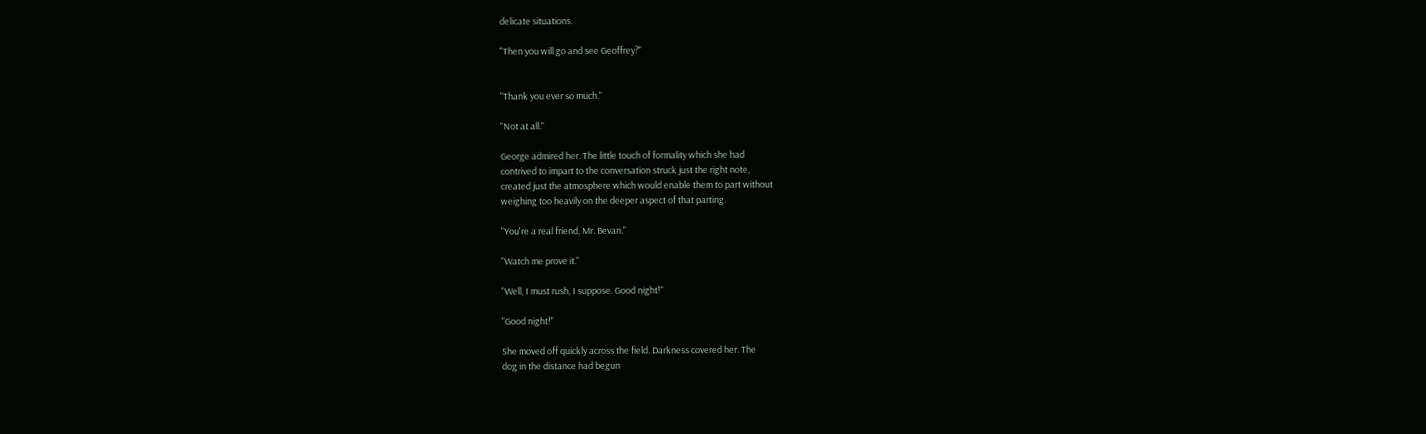delicate situations.

"Then you will go and see Geoffrey?"


"Thank you ever so much."

"Not at all."

George admired her. The little touch of formality which she had
contrived to impart to the conversation struck just the right note,
created just the atmosphere which would enable them to part without
weighing too heavily on the deeper aspect of that parting.

"You're a real friend, Mr. Bevan."

"Watch me prove it."

"Well, I must rush, I suppose. Good night!"

"Good night!"

She moved off quickly across the field. Darkness covered her. The
dog in the distance had begun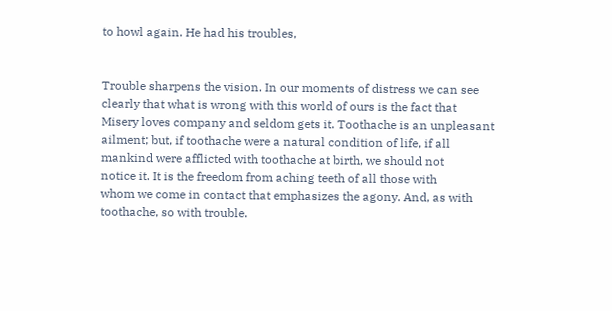to howl again. He had his troubles,


Trouble sharpens the vision. In our moments of distress we can see
clearly that what is wrong with this world of ours is the fact that
Misery loves company and seldom gets it. Toothache is an unpleasant
ailment; but, if toothache were a natural condition of life, if all
mankind were afflicted with toothache at birth, we should not
notice it. It is the freedom from aching teeth of all those with
whom we come in contact that emphasizes the agony. And, as with
toothache, so with trouble.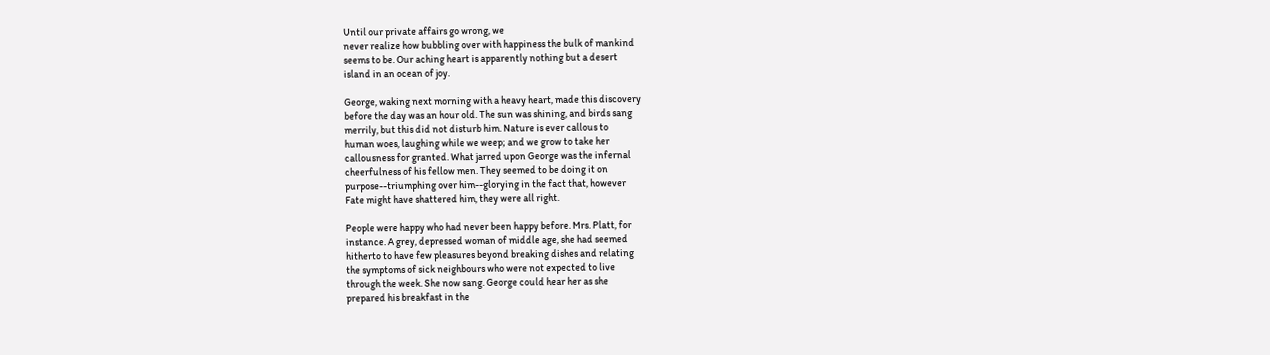Until our private affairs go wrong, we
never realize how bubbling over with happiness the bulk of mankind
seems to be. Our aching heart is apparently nothing but a desert
island in an ocean of joy.

George, waking next morning with a heavy heart, made this discovery
before the day was an hour old. The sun was shining, and birds sang
merrily, but this did not disturb him. Nature is ever callous to
human woes, laughing while we weep; and we grow to take her
callousness for granted. What jarred upon George was the infernal
cheerfulness of his fellow men. They seemed to be doing it on
purpose--triumphing over him--glorying in the fact that, however
Fate might have shattered him, they were all right.

People were happy who had never been happy before. Mrs. Platt, for
instance. A grey, depressed woman of middle age, she had seemed
hitherto to have few pleasures beyond breaking dishes and relating
the symptoms of sick neighbours who were not expected to live
through the week. She now sang. George could hear her as she
prepared his breakfast in the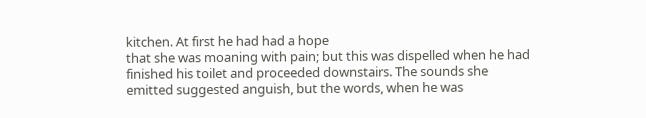kitchen. At first he had had a hope
that she was moaning with pain; but this was dispelled when he had
finished his toilet and proceeded downstairs. The sounds she
emitted suggested anguish, but the words, when he was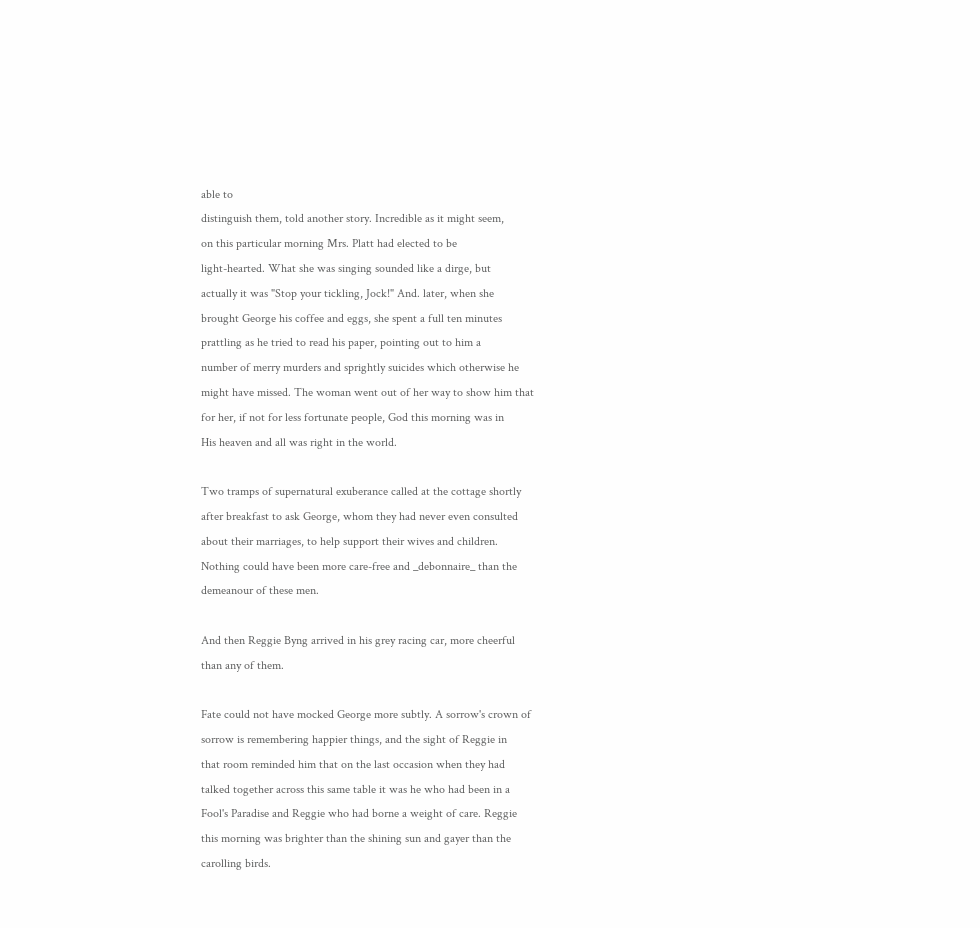able to
distinguish them, told another story. Incredible as it might seem,
on this particular morning Mrs. Platt had elected to be
light-hearted. What she was singing sounded like a dirge, but
actually it was "Stop your tickling, Jock!" And. later, when she
brought George his coffee and eggs, she spent a full ten minutes
prattling as he tried to read his paper, pointing out to him a
number of merry murders and sprightly suicides which otherwise he
might have missed. The woman went out of her way to show him that
for her, if not for less fortunate people, God this morning was in
His heaven and all was right in the world.

Two tramps of supernatural exuberance called at the cottage shortly
after breakfast to ask George, whom they had never even consulted
about their marriages, to help support their wives and children.
Nothing could have been more care-free and _debonnaire_ than the
demeanour of these men.

And then Reggie Byng arrived in his grey racing car, more cheerful
than any of them.

Fate could not have mocked George more subtly. A sorrow's crown of
sorrow is remembering happier things, and the sight of Reggie in
that room reminded him that on the last occasion when they had
talked together across this same table it was he who had been in a
Fool's Paradise and Reggie who had borne a weight of care. Reggie
this morning was brighter than the shining sun and gayer than the
carolling birds.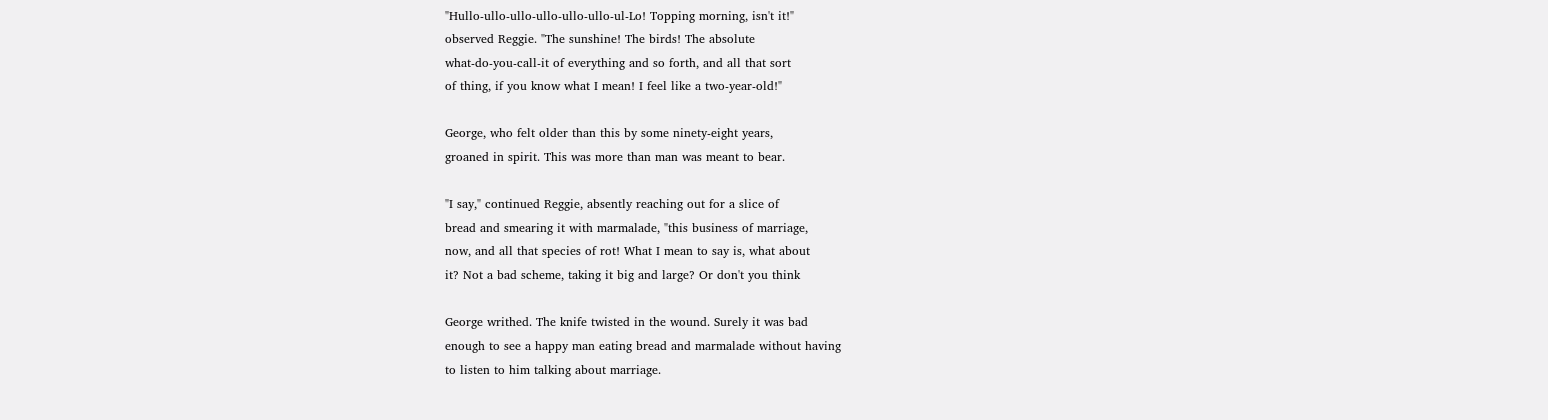"Hullo-ullo-ullo-ullo-ullo-ullo-ul-Lo! Topping morning, isn't it!"
observed Reggie. "The sunshine! The birds! The absolute
what-do-you-call-it of everything and so forth, and all that sort
of thing, if you know what I mean! I feel like a two-year-old!"

George, who felt older than this by some ninety-eight years,
groaned in spirit. This was more than man was meant to bear.

"I say," continued Reggie, absently reaching out for a slice of
bread and smearing it with marmalade, "this business of marriage,
now, and all that species of rot! What I mean to say is, what about
it? Not a bad scheme, taking it big and large? Or don't you think

George writhed. The knife twisted in the wound. Surely it was bad
enough to see a happy man eating bread and marmalade without having
to listen to him talking about marriage.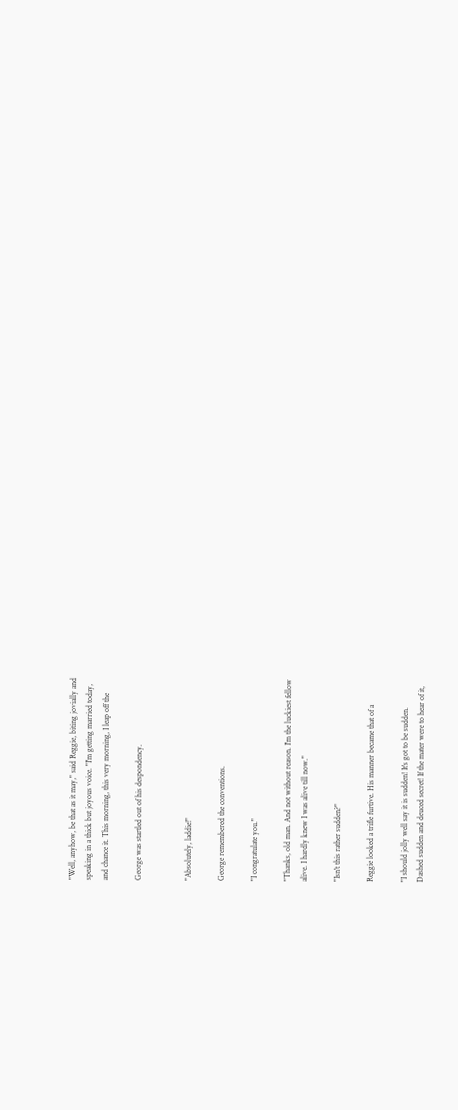"Well, anyhow, be that as it may," said Reggie, biting jovially and
speaking in a thick but joyous voice. "I'm getting married today,
and chance it. This morning, this very morning, I leap off the

George was startled out of his despondency.


"Absolutely, laddie!"

George remembered the conventions.

"I congratulate you."

"Thanks, old man. And not without reason. I'm the luckiest fellow
alive. I hardly knew I was alive till now."

"Isn't this rather sudden?"

Reggie looked a trifle furtive. His manner became that of a

"I should jolly well say it is sudden! It's got to be sudden.
Dashed sudden and deuced secret! If the mater were to hear of it,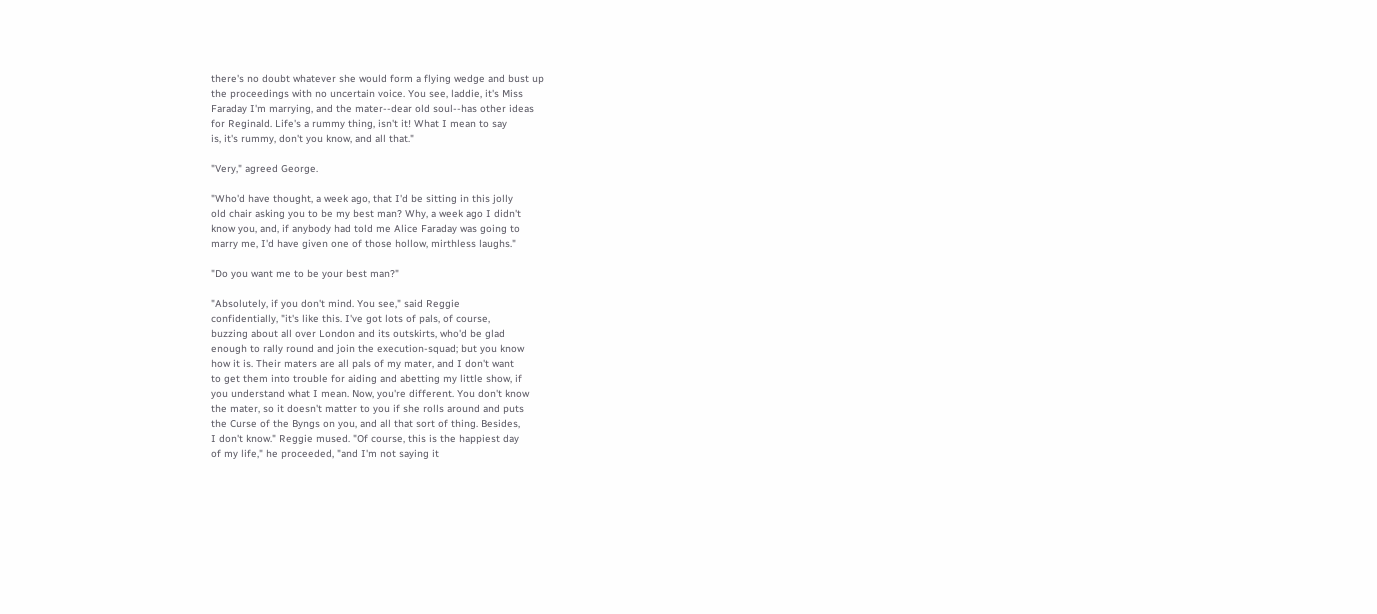there's no doubt whatever she would form a flying wedge and bust up
the proceedings with no uncertain voice. You see, laddie, it's Miss
Faraday I'm marrying, and the mater--dear old soul--has other ideas
for Reginald. Life's a rummy thing, isn't it! What I mean to say
is, it's rummy, don't you know, and all that."

"Very," agreed George.

"Who'd have thought, a week ago, that I'd be sitting in this jolly
old chair asking you to be my best man? Why, a week ago I didn't
know you, and, if anybody had told me Alice Faraday was going to
marry me, I'd have given one of those hollow, mirthless laughs."

"Do you want me to be your best man?"

"Absolutely, if you don't mind. You see," said Reggie
confidentially, "it's like this. I've got lots of pals, of course,
buzzing about all over London and its outskirts, who'd be glad
enough to rally round and join the execution-squad; but you know
how it is. Their maters are all pals of my mater, and I don't want
to get them into trouble for aiding and abetting my little show, if
you understand what I mean. Now, you're different. You don't know
the mater, so it doesn't matter to you if she rolls around and puts
the Curse of the Byngs on you, and all that sort of thing. Besides,
I don't know." Reggie mused. "Of course, this is the happiest day
of my life," he proceeded, "and I'm not saying it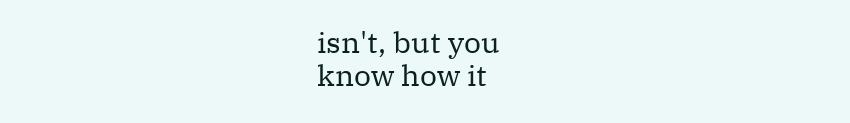isn't, but you
know how it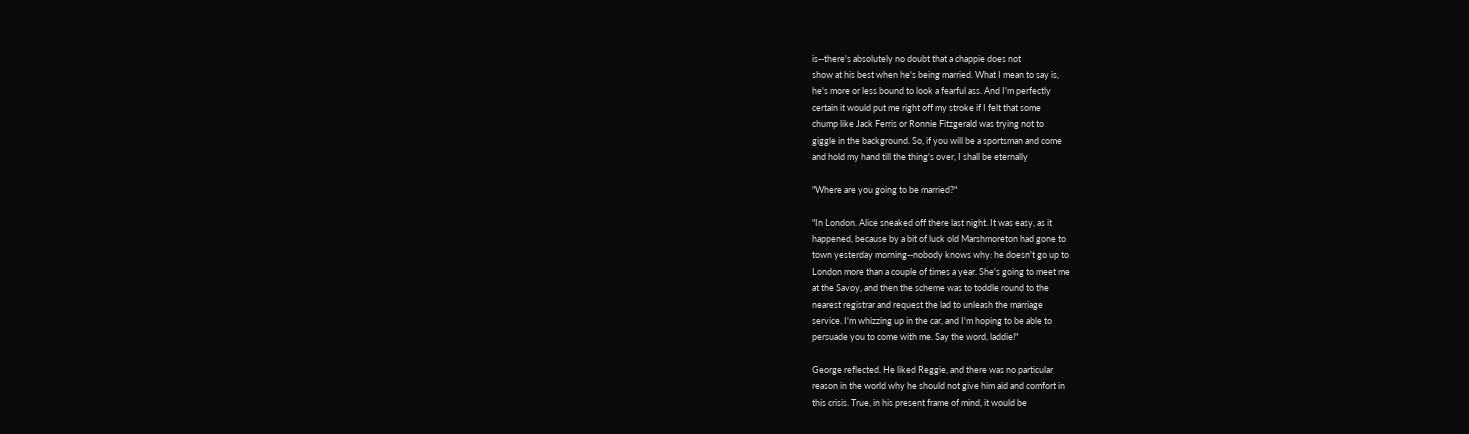is--there's absolutely no doubt that a chappie does not
show at his best when he's being married. What I mean to say is,
he's more or less bound to look a fearful ass. And I'm perfectly
certain it would put me right off my stroke if I felt that some
chump like Jack Ferris or Ronnie Fitzgerald was trying not to
giggle in the background. So, if you will be a sportsman and come
and hold my hand till the thing's over, I shall be eternally

"Where are you going to be married?"

"In London. Alice sneaked off there last night. It was easy, as it
happened, because by a bit of luck old Marshmoreton had gone to
town yesterday morning--nobody knows why: he doesn't go up to
London more than a couple of times a year. She's going to meet me
at the Savoy, and then the scheme was to toddle round to the
nearest registrar and request the lad to unleash the marriage
service. I'm whizzing up in the car, and I'm hoping to be able to
persuade you to come with me. Say the word, laddie!"

George reflected. He liked Reggie, and there was no particular
reason in the world why he should not give him aid and comfort in
this crisis. True, in his present frame of mind, it would be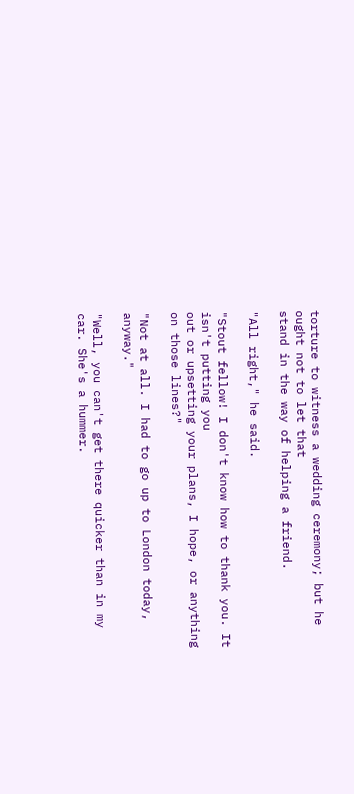torture to witness a wedding ceremony; but he ought not to let that
stand in the way of helping a friend.

"All right," he said.

"Stout fellow! I don't know how to thank you. It isn't putting you
out or upsetting your plans, I hope, or anything on those lines?"

"Not at all. I had to go up to London today, anyway."

"Well, you can't get there quicker than in my car. She's a hummer.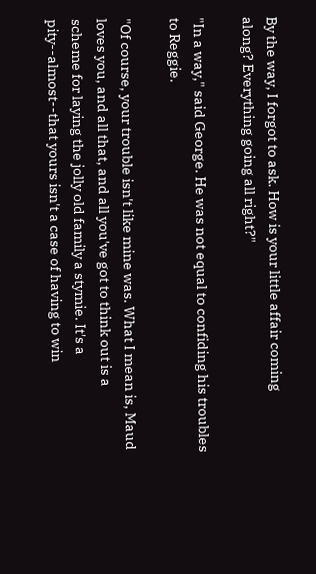By the way, I forgot to ask. How is your little affair coming
along? Everything going all right?"

"In a way," said George. He was not equal to confiding his troubles
to Reggie.

"Of course, your trouble isn't like mine was. What I mean is, Maud
loves you, and all that, and all you've got to think out is a
scheme for laying the jolly old family a stymie. It's a
pity--almost--that yours isn't a case of having to win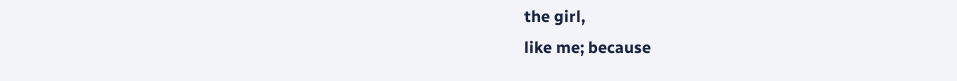the girl,
like me; because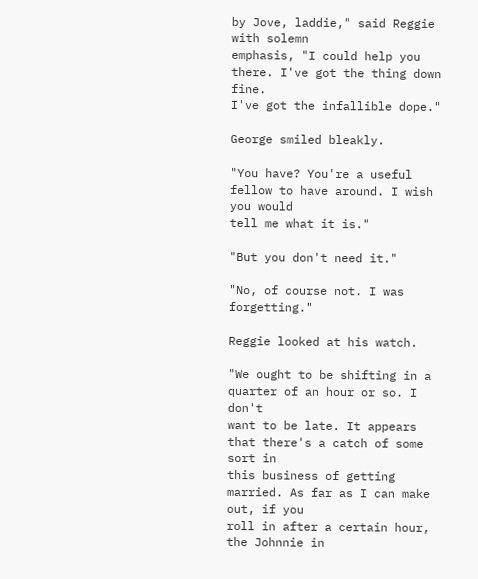by Jove, laddie," said Reggie with solemn
emphasis, "I could help you there. I've got the thing down fine.
I've got the infallible dope."

George smiled bleakly.

"You have? You're a useful fellow to have around. I wish you would
tell me what it is."

"But you don't need it."

"No, of course not. I was forgetting."

Reggie looked at his watch.

"We ought to be shifting in a quarter of an hour or so. I don't
want to be late. It appears that there's a catch of some sort in
this business of getting married. As far as I can make out, if you
roll in after a certain hour, the Johnnie in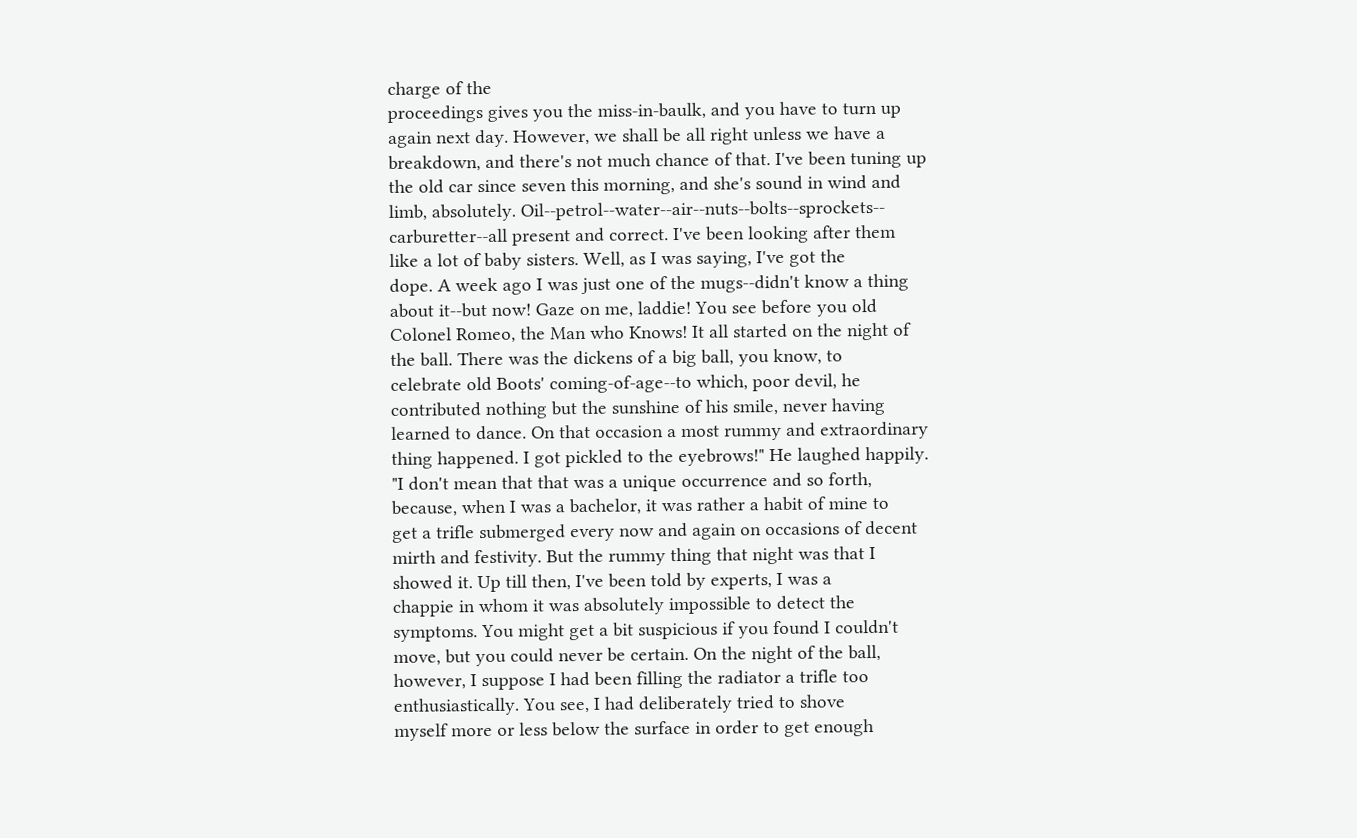charge of the
proceedings gives you the miss-in-baulk, and you have to turn up
again next day. However, we shall be all right unless we have a
breakdown, and there's not much chance of that. I've been tuning up
the old car since seven this morning, and she's sound in wind and
limb, absolutely. Oil--petrol--water--air--nuts--bolts--sprockets--
carburetter--all present and correct. I've been looking after them
like a lot of baby sisters. Well, as I was saying, I've got the
dope. A week ago I was just one of the mugs--didn't know a thing
about it--but now! Gaze on me, laddie! You see before you old
Colonel Romeo, the Man who Knows! It all started on the night of
the ball. There was the dickens of a big ball, you know, to
celebrate old Boots' coming-of-age--to which, poor devil, he
contributed nothing but the sunshine of his smile, never having
learned to dance. On that occasion a most rummy and extraordinary
thing happened. I got pickled to the eyebrows!" He laughed happily.
"I don't mean that that was a unique occurrence and so forth,
because, when I was a bachelor, it was rather a habit of mine to
get a trifle submerged every now and again on occasions of decent
mirth and festivity. But the rummy thing that night was that I
showed it. Up till then, I've been told by experts, I was a
chappie in whom it was absolutely impossible to detect the
symptoms. You might get a bit suspicious if you found I couldn't
move, but you could never be certain. On the night of the ball,
however, I suppose I had been filling the radiator a trifle too
enthusiastically. You see, I had deliberately tried to shove
myself more or less below the surface in order to get enough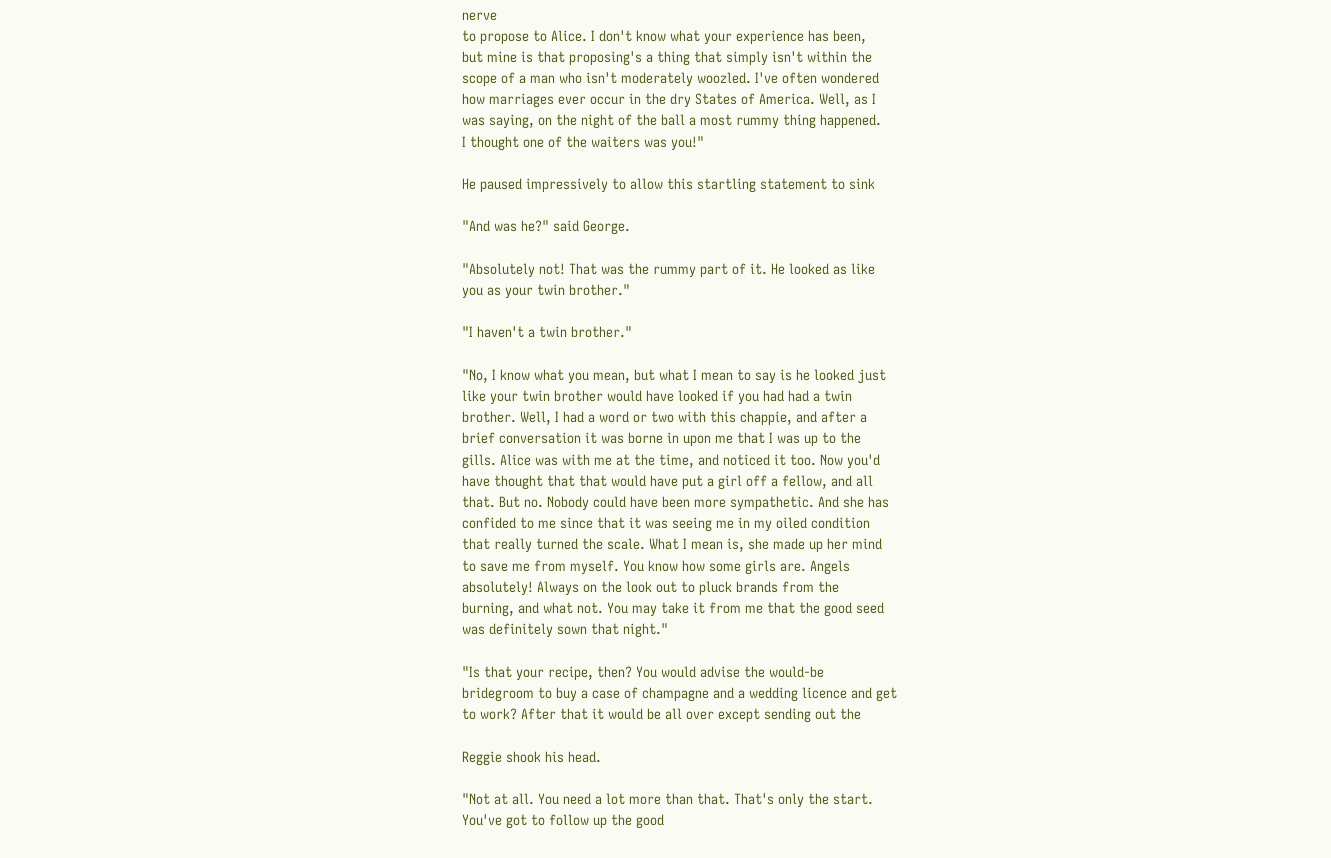nerve
to propose to Alice. I don't know what your experience has been,
but mine is that proposing's a thing that simply isn't within the
scope of a man who isn't moderately woozled. I've often wondered
how marriages ever occur in the dry States of America. Well, as I
was saying, on the night of the ball a most rummy thing happened.
I thought one of the waiters was you!"

He paused impressively to allow this startling statement to sink

"And was he?" said George.

"Absolutely not! That was the rummy part of it. He looked as like
you as your twin brother."

"I haven't a twin brother."

"No, I know what you mean, but what I mean to say is he looked just
like your twin brother would have looked if you had had a twin
brother. Well, I had a word or two with this chappie, and after a
brief conversation it was borne in upon me that I was up to the
gills. Alice was with me at the time, and noticed it too. Now you'd
have thought that that would have put a girl off a fellow, and all
that. But no. Nobody could have been more sympathetic. And she has
confided to me since that it was seeing me in my oiled condition
that really turned the scale. What I mean is, she made up her mind
to save me from myself. You know how some girls are. Angels
absolutely! Always on the look out to pluck brands from the
burning, and what not. You may take it from me that the good seed
was definitely sown that night."

"Is that your recipe, then? You would advise the would-be
bridegroom to buy a case of champagne and a wedding licence and get
to work? After that it would be all over except sending out the

Reggie shook his head.

"Not at all. You need a lot more than that. That's only the start.
You've got to follow up the good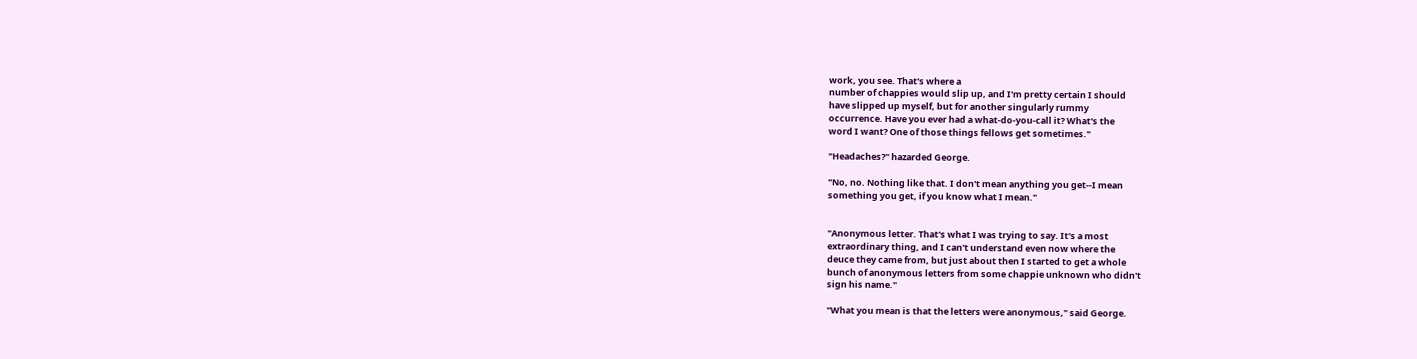work, you see. That's where a
number of chappies would slip up, and I'm pretty certain I should
have slipped up myself, but for another singularly rummy
occurrence. Have you ever had a what-do-you-call it? What's the
word I want? One of those things fellows get sometimes."

"Headaches?" hazarded George.

"No, no. Nothing like that. I don't mean anything you get--I mean
something you get, if you know what I mean."


"Anonymous letter. That's what I was trying to say. It's a most
extraordinary thing, and I can't understand even now where the
deuce they came from, but just about then I started to get a whole
bunch of anonymous letters from some chappie unknown who didn't
sign his name."

"What you mean is that the letters were anonymous," said George.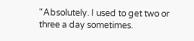"Absolutely. I used to get two or three a day sometimes.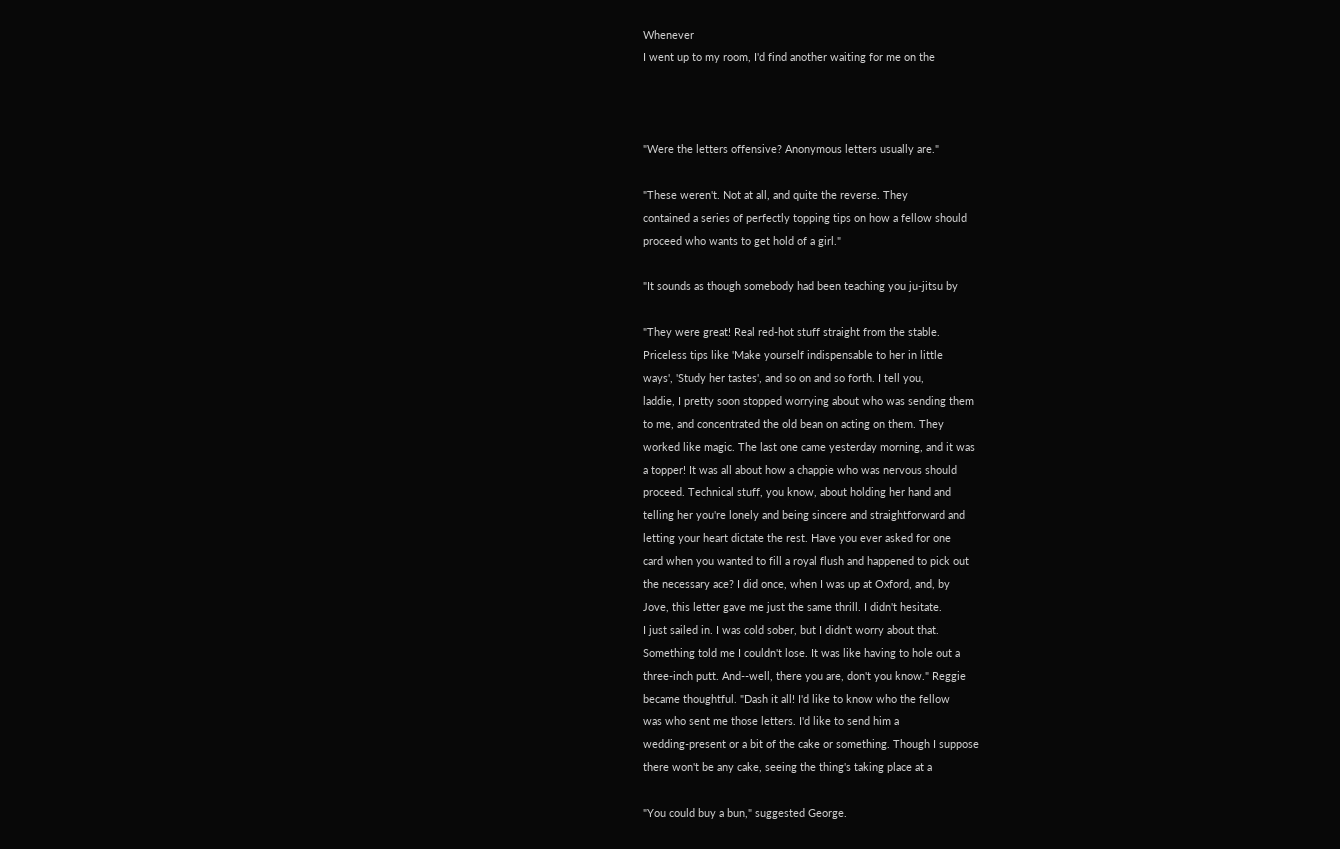Whenever
I went up to my room, I'd find another waiting for me on the



"Were the letters offensive? Anonymous letters usually are."

"These weren't. Not at all, and quite the reverse. They
contained a series of perfectly topping tips on how a fellow should
proceed who wants to get hold of a girl."

"It sounds as though somebody had been teaching you ju-jitsu by

"They were great! Real red-hot stuff straight from the stable.
Priceless tips like 'Make yourself indispensable to her in little
ways', 'Study her tastes', and so on and so forth. I tell you,
laddie, I pretty soon stopped worrying about who was sending them
to me, and concentrated the old bean on acting on them. They
worked like magic. The last one came yesterday morning, and it was
a topper! It was all about how a chappie who was nervous should
proceed. Technical stuff, you know, about holding her hand and
telling her you're lonely and being sincere and straightforward and
letting your heart dictate the rest. Have you ever asked for one
card when you wanted to fill a royal flush and happened to pick out
the necessary ace? I did once, when I was up at Oxford, and, by
Jove, this letter gave me just the same thrill. I didn't hesitate.
I just sailed in. I was cold sober, but I didn't worry about that.
Something told me I couldn't lose. It was like having to hole out a
three-inch putt. And--well, there you are, don't you know." Reggie
became thoughtful. "Dash it all! I'd like to know who the fellow
was who sent me those letters. I'd like to send him a
wedding-present or a bit of the cake or something. Though I suppose
there won't be any cake, seeing the thing's taking place at a

"You could buy a bun," suggested George.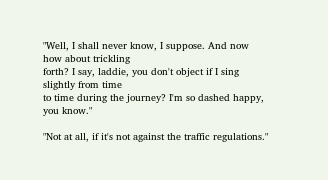"Well, I shall never know, I suppose. And now how about trickling
forth? I say, laddie, you don't object if I sing slightly from time
to time during the journey? I'm so dashed happy, you know."

"Not at all, if it's not against the traffic regulations."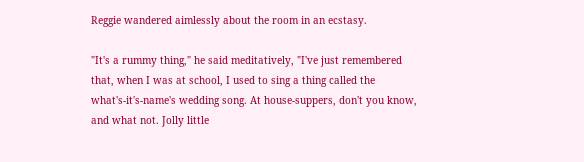Reggie wandered aimlessly about the room in an ecstasy.

"It's a rummy thing," he said meditatively, "I've just remembered
that, when I was at school, I used to sing a thing called the
what's-it's-name's wedding song. At house-suppers, don't you know,
and what not. Jolly little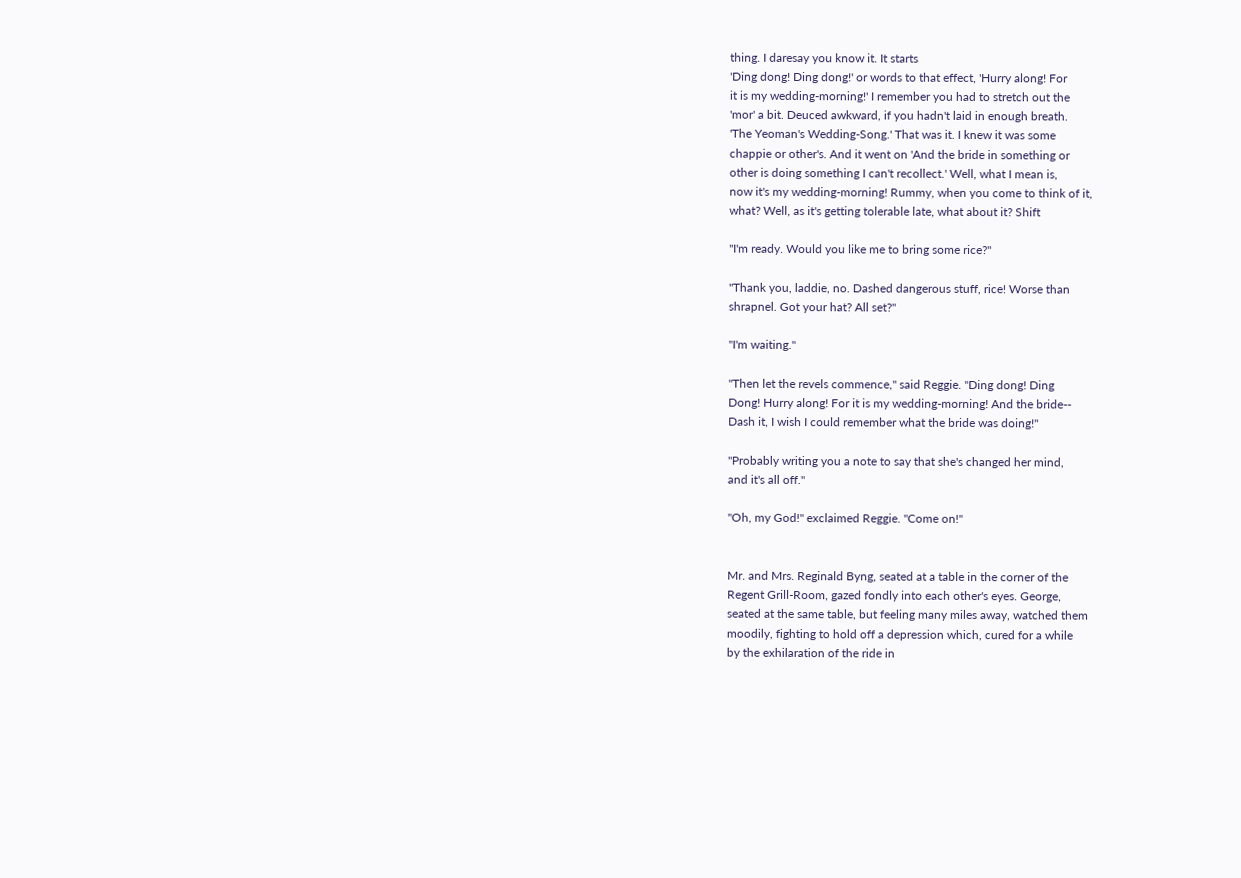thing. I daresay you know it. It starts
'Ding dong! Ding dong!' or words to that effect, 'Hurry along! For
it is my wedding-morning!' I remember you had to stretch out the
'mor' a bit. Deuced awkward, if you hadn't laid in enough breath.
'The Yeoman's Wedding-Song.' That was it. I knew it was some
chappie or other's. And it went on 'And the bride in something or
other is doing something I can't recollect.' Well, what I mean is,
now it's my wedding-morning! Rummy, when you come to think of it,
what? Well, as it's getting tolerable late, what about it? Shift

"I'm ready. Would you like me to bring some rice?"

"Thank you, laddie, no. Dashed dangerous stuff, rice! Worse than
shrapnel. Got your hat? All set?"

"I'm waiting."

"Then let the revels commence," said Reggie. "Ding dong! Ding
Dong! Hurry along! For it is my wedding-morning! And the bride--
Dash it, I wish I could remember what the bride was doing!"

"Probably writing you a note to say that she's changed her mind,
and it's all off."

"Oh, my God!" exclaimed Reggie. "Come on!"


Mr. and Mrs. Reginald Byng, seated at a table in the corner of the
Regent Grill-Room, gazed fondly into each other's eyes. George,
seated at the same table, but feeling many miles away, watched them
moodily, fighting to hold off a depression which, cured for a while
by the exhilaration of the ride in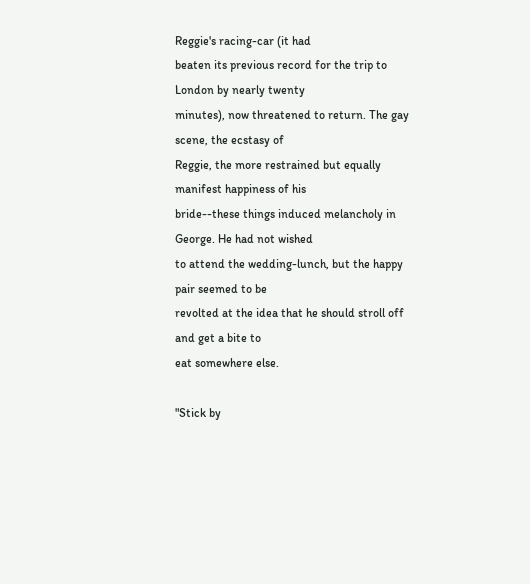Reggie's racing-car (it had
beaten its previous record for the trip to London by nearly twenty
minutes), now threatened to return. The gay scene, the ecstasy of
Reggie, the more restrained but equally manifest happiness of his
bride--these things induced melancholy in George. He had not wished
to attend the wedding-lunch, but the happy pair seemed to be
revolted at the idea that he should stroll off and get a bite to
eat somewhere else.

"Stick by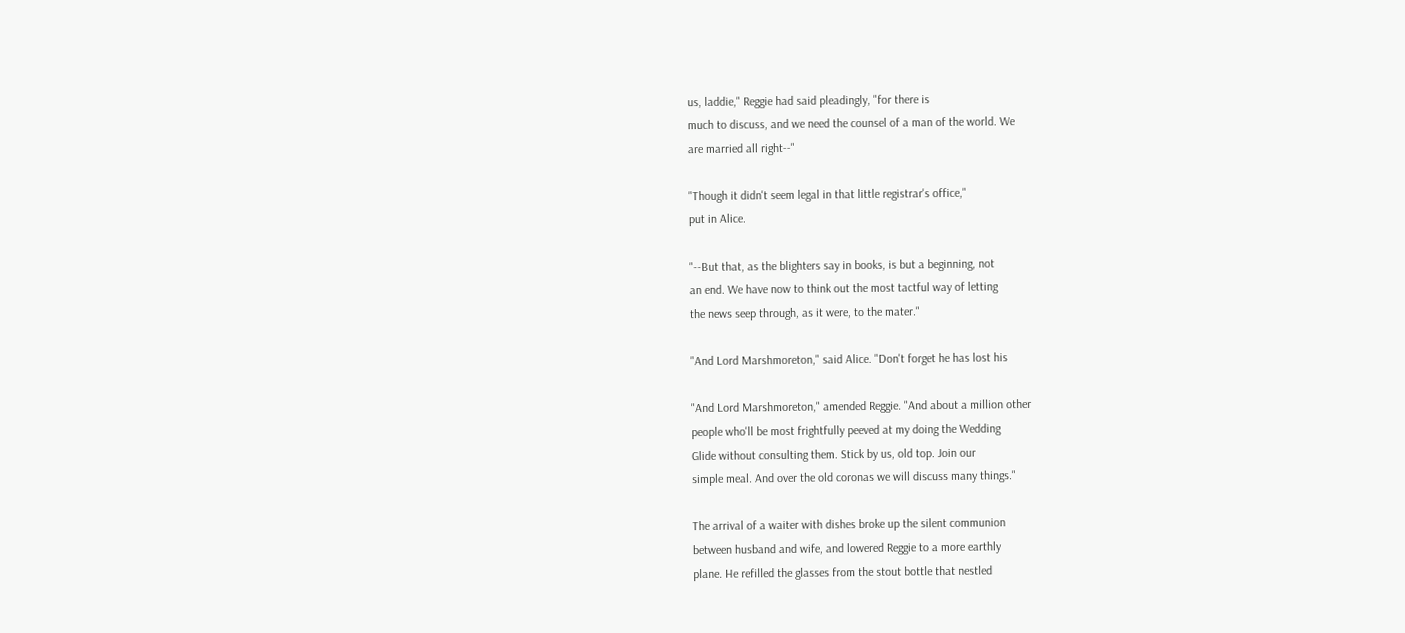us, laddie," Reggie had said pleadingly, "for there is
much to discuss, and we need the counsel of a man of the world. We
are married all right--"

"Though it didn't seem legal in that little registrar's office,"
put in Alice.

"--But that, as the blighters say in books, is but a beginning, not
an end. We have now to think out the most tactful way of letting
the news seep through, as it were, to the mater."

"And Lord Marshmoreton," said Alice. "Don't forget he has lost his

"And Lord Marshmoreton," amended Reggie. "And about a million other
people who'll be most frightfully peeved at my doing the Wedding
Glide without consulting them. Stick by us, old top. Join our
simple meal. And over the old coronas we will discuss many things."

The arrival of a waiter with dishes broke up the silent communion
between husband and wife, and lowered Reggie to a more earthly
plane. He refilled the glasses from the stout bottle that nestled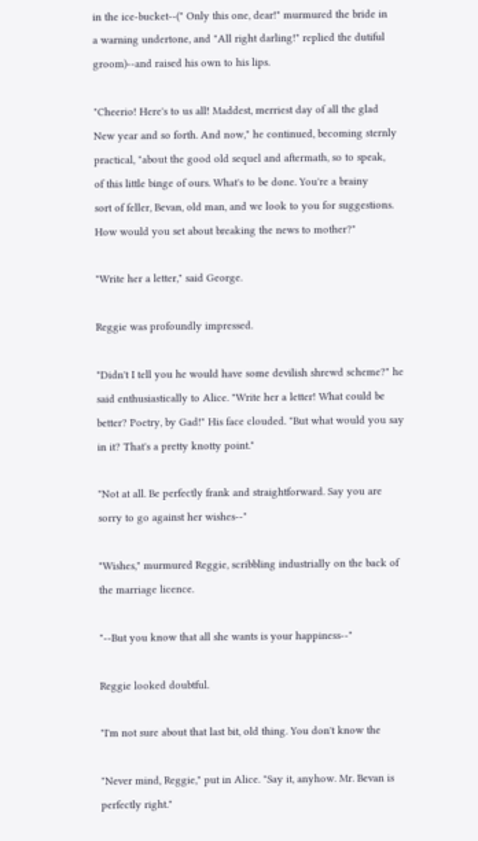in the ice-bucket--(" Only this one, dear!" murmured the bride in
a warning undertone, and "All right darling!" replied the dutiful
groom)--and raised his own to his lips.

"Cheerio! Here's to us all! Maddest, merriest day of all the glad
New year and so forth. And now," he continued, becoming sternly
practical, "about the good old sequel and aftermath, so to speak,
of this little binge of ours. What's to be done. You're a brainy
sort of feller, Bevan, old man, and we look to you for suggestions.
How would you set about breaking the news to mother?"

"Write her a letter," said George.

Reggie was profoundly impressed.

"Didn't I tell you he would have some devilish shrewd scheme?" he
said enthusiastically to Alice. "Write her a letter! What could be
better? Poetry, by Gad!" His face clouded. "But what would you say
in it? That's a pretty knotty point."

"Not at all. Be perfectly frank and straightforward. Say you are
sorry to go against her wishes--"

"Wishes," murmured Reggie, scribbling industrially on the back of
the marriage licence.

"--But you know that all she wants is your happiness--"

Reggie looked doubtful.

"I'm not sure about that last bit, old thing. You don't know the

"Never mind, Reggie," put in Alice. "Say it, anyhow. Mr. Bevan is
perfectly right."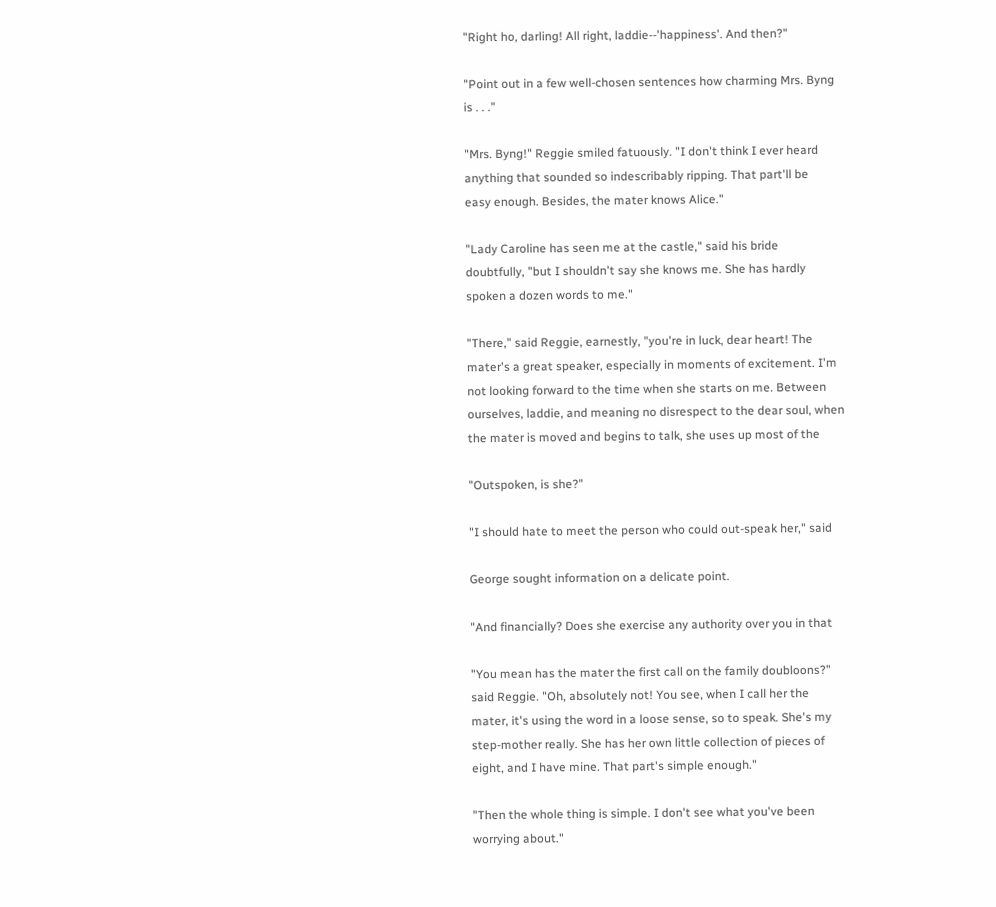"Right ho, darling! All right, laddie--'happiness'. And then?"

"Point out in a few well-chosen sentences how charming Mrs. Byng
is . . ."

"Mrs. Byng!" Reggie smiled fatuously. "I don't think I ever heard
anything that sounded so indescribably ripping. That part'll be
easy enough. Besides, the mater knows Alice."

"Lady Caroline has seen me at the castle," said his bride
doubtfully, "but I shouldn't say she knows me. She has hardly
spoken a dozen words to me."

"There," said Reggie, earnestly, "you're in luck, dear heart! The
mater's a great speaker, especially in moments of excitement. I'm
not looking forward to the time when she starts on me. Between
ourselves, laddie, and meaning no disrespect to the dear soul, when
the mater is moved and begins to talk, she uses up most of the

"Outspoken, is she?"

"I should hate to meet the person who could out-speak her," said

George sought information on a delicate point.

"And financially? Does she exercise any authority over you in that

"You mean has the mater the first call on the family doubloons?"
said Reggie. "Oh, absolutely not! You see, when I call her the
mater, it's using the word in a loose sense, so to speak. She's my
step-mother really. She has her own little collection of pieces of
eight, and I have mine. That part's simple enough."

"Then the whole thing is simple. I don't see what you've been
worrying about."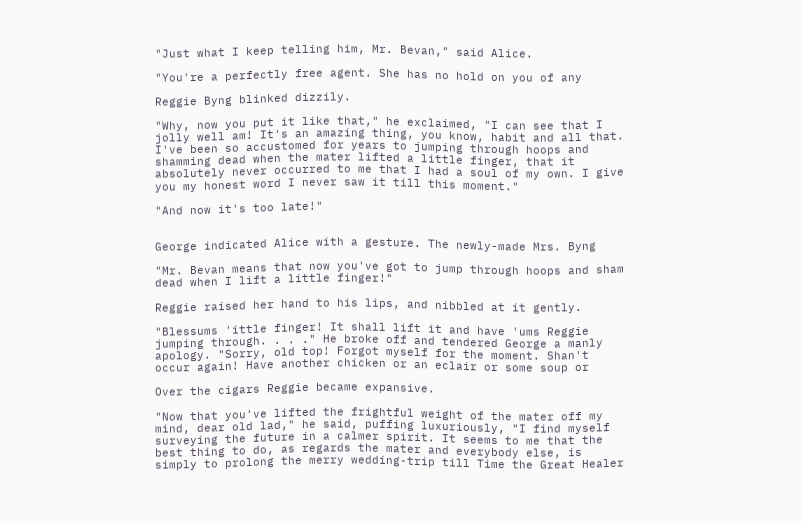"Just what I keep telling him, Mr. Bevan," said Alice.

"You're a perfectly free agent. She has no hold on you of any

Reggie Byng blinked dizzily.

"Why, now you put it like that," he exclaimed, "I can see that I
jolly well am! It's an amazing thing, you know, habit and all that.
I've been so accustomed for years to jumping through hoops and
shamming dead when the mater lifted a little finger, that it
absolutely never occurred to me that I had a soul of my own. I give
you my honest word I never saw it till this moment."

"And now it's too late!"


George indicated Alice with a gesture. The newly-made Mrs. Byng

"Mr. Bevan means that now you've got to jump through hoops and sham
dead when I lift a little finger!"

Reggie raised her hand to his lips, and nibbled at it gently.

"Blessums 'ittle finger! It shall lift it and have 'ums Reggie
jumping through. . . ." He broke off and tendered George a manly
apology. "Sorry, old top! Forgot myself for the moment. Shan't
occur again! Have another chicken or an eclair or some soup or

Over the cigars Reggie became expansive.

"Now that you've lifted the frightful weight of the mater off my
mind, dear old lad," he said, puffing luxuriously, "I find myself
surveying the future in a calmer spirit. It seems to me that the
best thing to do, as regards the mater and everybody else, is
simply to prolong the merry wedding-trip till Time the Great Healer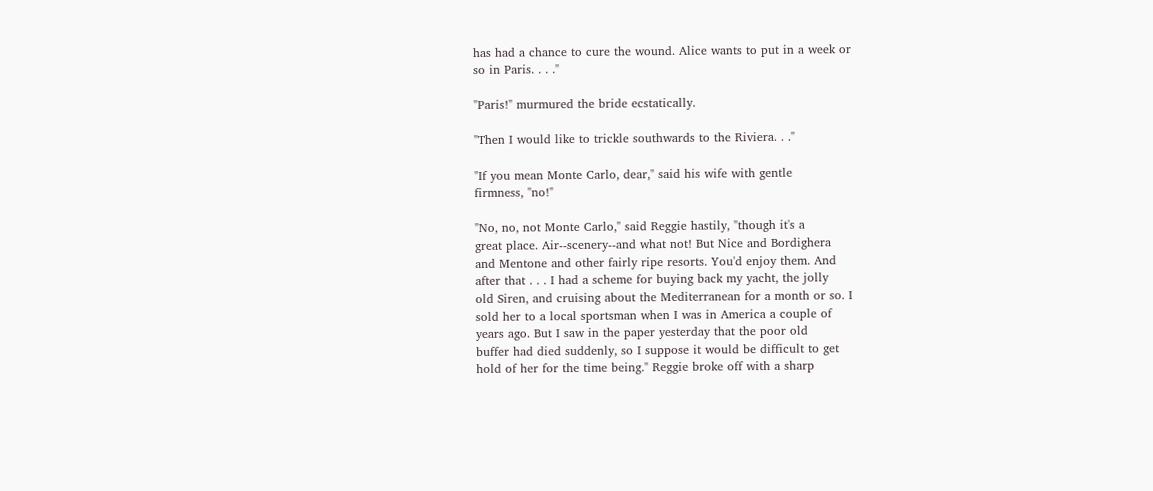has had a chance to cure the wound. Alice wants to put in a week or
so in Paris. . . ."

"Paris!" murmured the bride ecstatically.

"Then I would like to trickle southwards to the Riviera. . ."

"If you mean Monte Carlo, dear," said his wife with gentle
firmness, "no!"

"No, no, not Monte Carlo," said Reggie hastily, "though it's a
great place. Air--scenery--and what not! But Nice and Bordighera
and Mentone and other fairly ripe resorts. You'd enjoy them. And
after that . . . I had a scheme for buying back my yacht, the jolly
old Siren, and cruising about the Mediterranean for a month or so. I
sold her to a local sportsman when I was in America a couple of
years ago. But I saw in the paper yesterday that the poor old
buffer had died suddenly, so I suppose it would be difficult to get
hold of her for the time being." Reggie broke off with a sharp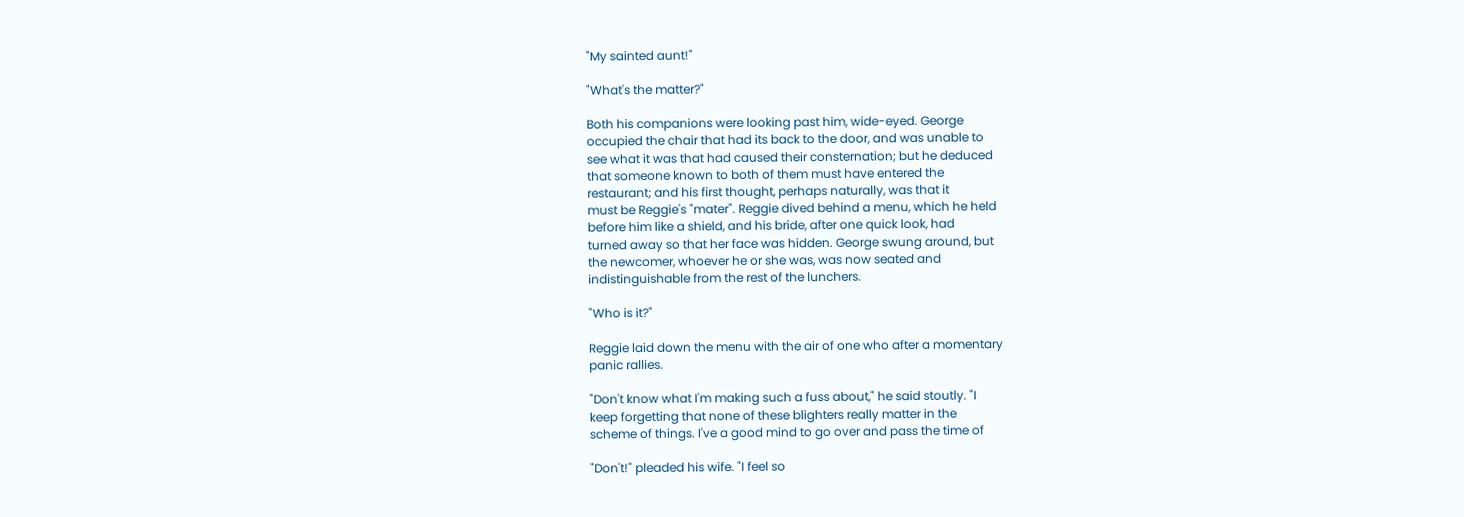"My sainted aunt!"

"What's the matter?"

Both his companions were looking past him, wide-eyed. George
occupied the chair that had its back to the door, and was unable to
see what it was that had caused their consternation; but he deduced
that someone known to both of them must have entered the
restaurant; and his first thought, perhaps naturally, was that it
must be Reggie's "mater". Reggie dived behind a menu, which he held
before him like a shield, and his bride, after one quick look, had
turned away so that her face was hidden. George swung around, but
the newcomer, whoever he or she was, was now seated and
indistinguishable from the rest of the lunchers.

"Who is it?"

Reggie laid down the menu with the air of one who after a momentary
panic rallies.

"Don't know what I'm making such a fuss about," he said stoutly. "I
keep forgetting that none of these blighters really matter in the
scheme of things. I've a good mind to go over and pass the time of

"Don't!" pleaded his wife. "I feel so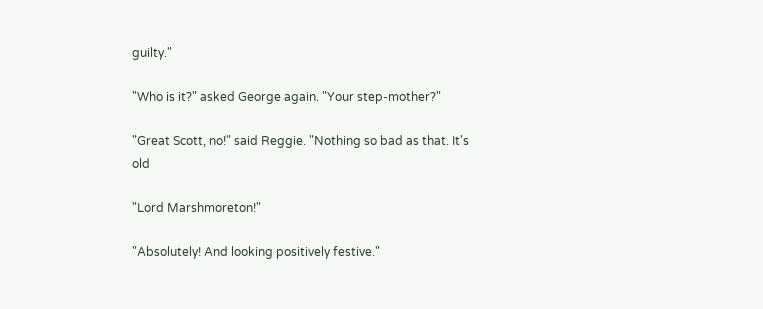guilty."

"Who is it?" asked George again. "Your step-mother?"

"Great Scott, no!" said Reggie. "Nothing so bad as that. It's old

"Lord Marshmoreton!"

"Absolutely! And looking positively festive."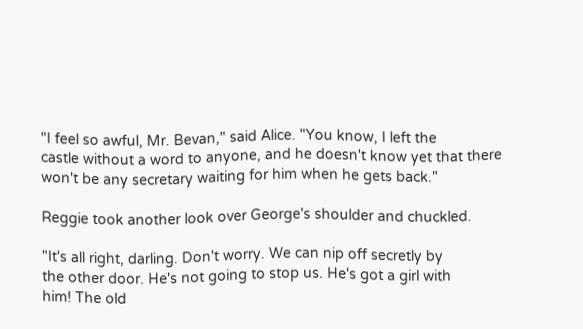"I feel so awful, Mr. Bevan," said Alice. "You know, I left the
castle without a word to anyone, and he doesn't know yet that there
won't be any secretary waiting for him when he gets back."

Reggie took another look over George's shoulder and chuckled.

"It's all right, darling. Don't worry. We can nip off secretly by
the other door. He's not going to stop us. He's got a girl with
him! The old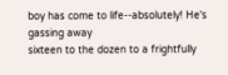boy has come to life--absolutely! He's gassing away
sixteen to the dozen to a frightfully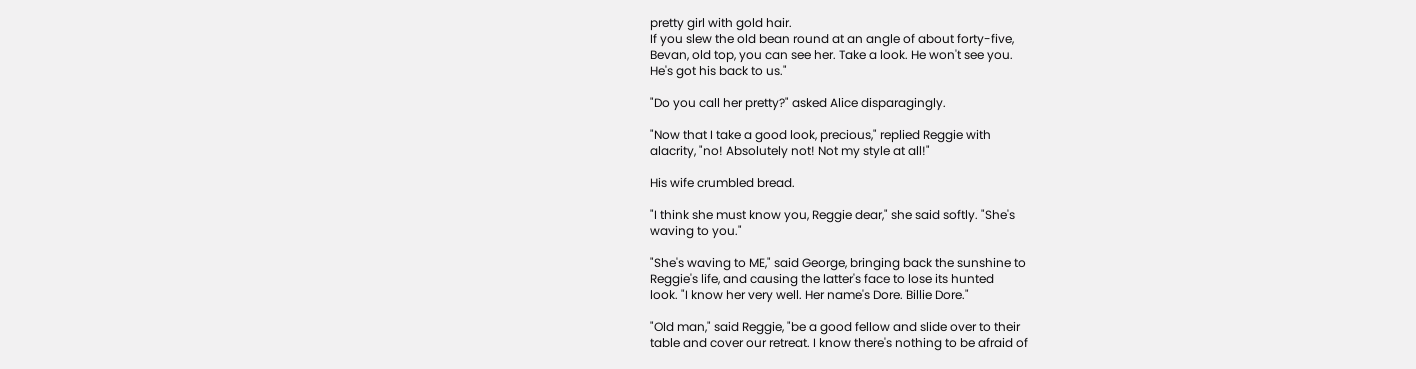pretty girl with gold hair.
If you slew the old bean round at an angle of about forty-five,
Bevan, old top, you can see her. Take a look. He won't see you.
He's got his back to us."

"Do you call her pretty?" asked Alice disparagingly.

"Now that I take a good look, precious," replied Reggie with
alacrity, "no! Absolutely not! Not my style at all!"

His wife crumbled bread.

"I think she must know you, Reggie dear," she said softly. "She's
waving to you."

"She's waving to ME," said George, bringing back the sunshine to
Reggie's life, and causing the latter's face to lose its hunted
look. "I know her very well. Her name's Dore. Billie Dore."

"Old man," said Reggie, "be a good fellow and slide over to their
table and cover our retreat. I know there's nothing to be afraid of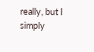really, but I simply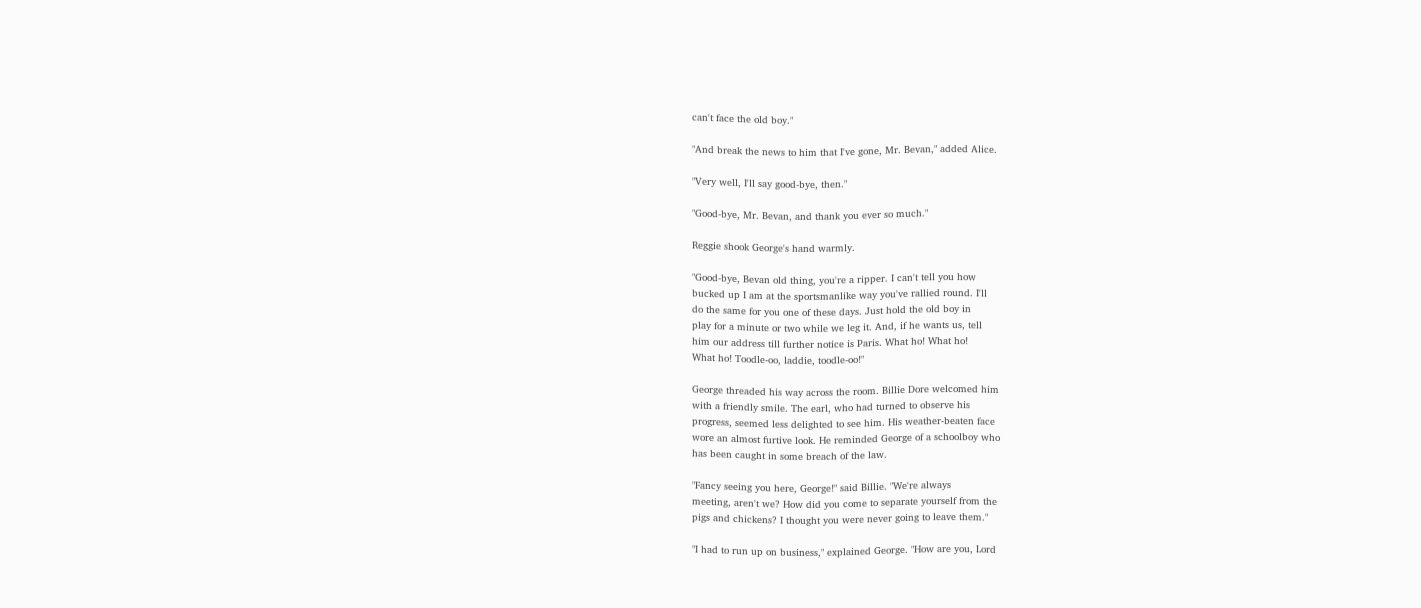can't face the old boy."

"And break the news to him that I've gone, Mr. Bevan," added Alice.

"Very well, I'll say good-bye, then."

"Good-bye, Mr. Bevan, and thank you ever so much."

Reggie shook George's hand warmly.

"Good-bye, Bevan old thing, you're a ripper. I can't tell you how
bucked up I am at the sportsmanlike way you've rallied round. I'll
do the same for you one of these days. Just hold the old boy in
play for a minute or two while we leg it. And, if he wants us, tell
him our address till further notice is Paris. What ho! What ho!
What ho! Toodle-oo, laddie, toodle-oo!"

George threaded his way across the room. Billie Dore welcomed him
with a friendly smile. The earl, who had turned to observe his
progress, seemed less delighted to see him. His weather-beaten face
wore an almost furtive look. He reminded George of a schoolboy who
has been caught in some breach of the law.

"Fancy seeing you here, George!" said Billie. "We're always
meeting, aren't we? How did you come to separate yourself from the
pigs and chickens? I thought you were never going to leave them."

"I had to run up on business," explained George. "How are you, Lord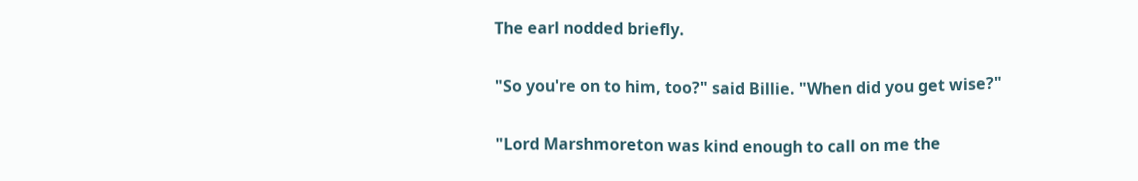The earl nodded briefly.

"So you're on to him, too?" said Billie. "When did you get wise?"

"Lord Marshmoreton was kind enough to call on me the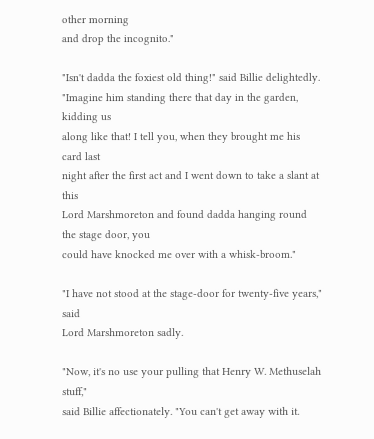other morning
and drop the incognito."

"Isn't dadda the foxiest old thing!" said Billie delightedly.
"Imagine him standing there that day in the garden, kidding us
along like that! I tell you, when they brought me his card last
night after the first act and I went down to take a slant at this
Lord Marshmoreton and found dadda hanging round the stage door, you
could have knocked me over with a whisk-broom."

"I have not stood at the stage-door for twenty-five years," said
Lord Marshmoreton sadly.

"Now, it's no use your pulling that Henry W. Methuselah stuff,"
said Billie affectionately. "You can't get away with it.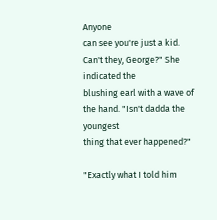Anyone
can see you're just a kid. Can't they, George?" She indicated the
blushing earl with a wave of the hand. "Isn't dadda the youngest
thing that ever happened?"

"Exactly what I told him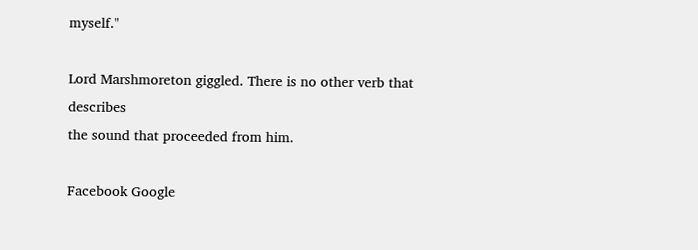myself."

Lord Marshmoreton giggled. There is no other verb that describes
the sound that proceeded from him.

Facebook Google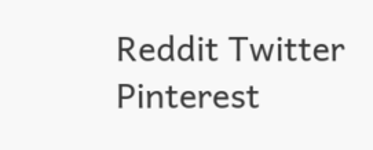Reddit Twitter Pinterest